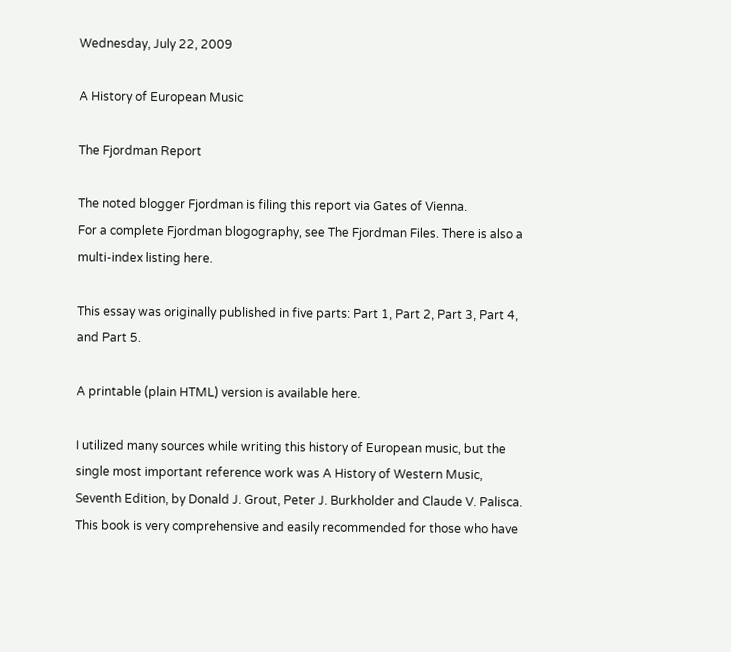Wednesday, July 22, 2009

A History of European Music

The Fjordman Report

The noted blogger Fjordman is filing this report via Gates of Vienna.
For a complete Fjordman blogography, see The Fjordman Files. There is also a multi-index listing here.

This essay was originally published in five parts: Part 1, Part 2, Part 3, Part 4, and Part 5.

A printable (plain HTML) version is available here.

I utilized many sources while writing this history of European music, but the single most important reference work was A History of Western Music, Seventh Edition, by Donald J. Grout, Peter J. Burkholder and Claude V. Palisca. This book is very comprehensive and easily recommended for those who have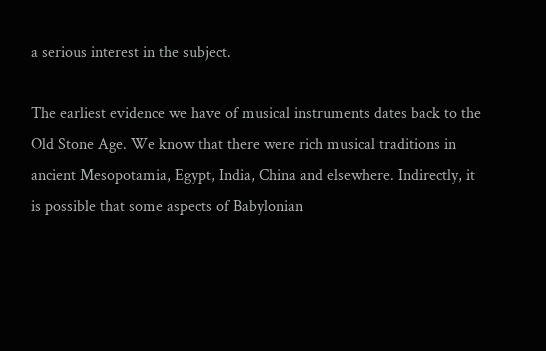a serious interest in the subject.

The earliest evidence we have of musical instruments dates back to the Old Stone Age. We know that there were rich musical traditions in ancient Mesopotamia, Egypt, India, China and elsewhere. Indirectly, it is possible that some aspects of Babylonian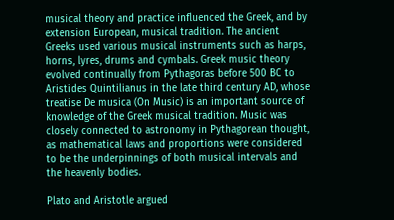musical theory and practice influenced the Greek, and by extension European, musical tradition. The ancient Greeks used various musical instruments such as harps, horns, lyres, drums and cymbals. Greek music theory evolved continually from Pythagoras before 500 BC to Aristides Quintilianus in the late third century AD, whose treatise De musica (On Music) is an important source of knowledge of the Greek musical tradition. Music was closely connected to astronomy in Pythagorean thought, as mathematical laws and proportions were considered to be the underpinnings of both musical intervals and the heavenly bodies.

Plato and Aristotle argued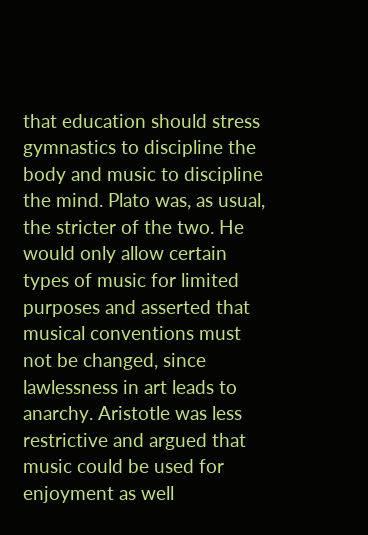that education should stress gymnastics to discipline the body and music to discipline the mind. Plato was, as usual, the stricter of the two. He would only allow certain types of music for limited purposes and asserted that musical conventions must not be changed, since lawlessness in art leads to anarchy. Aristotle was less restrictive and argued that music could be used for enjoyment as well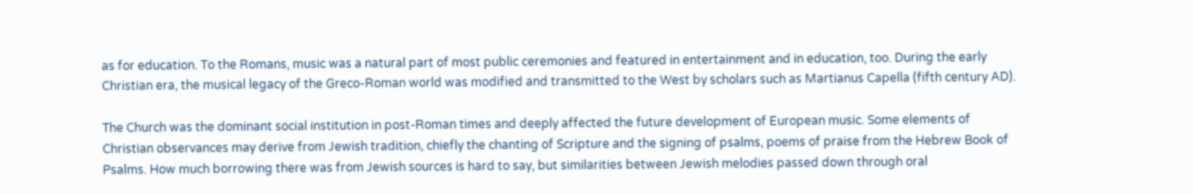as for education. To the Romans, music was a natural part of most public ceremonies and featured in entertainment and in education, too. During the early Christian era, the musical legacy of the Greco-Roman world was modified and transmitted to the West by scholars such as Martianus Capella (fifth century AD).

The Church was the dominant social institution in post-Roman times and deeply affected the future development of European music. Some elements of Christian observances may derive from Jewish tradition, chiefly the chanting of Scripture and the signing of psalms, poems of praise from the Hebrew Book of Psalms. How much borrowing there was from Jewish sources is hard to say, but similarities between Jewish melodies passed down through oral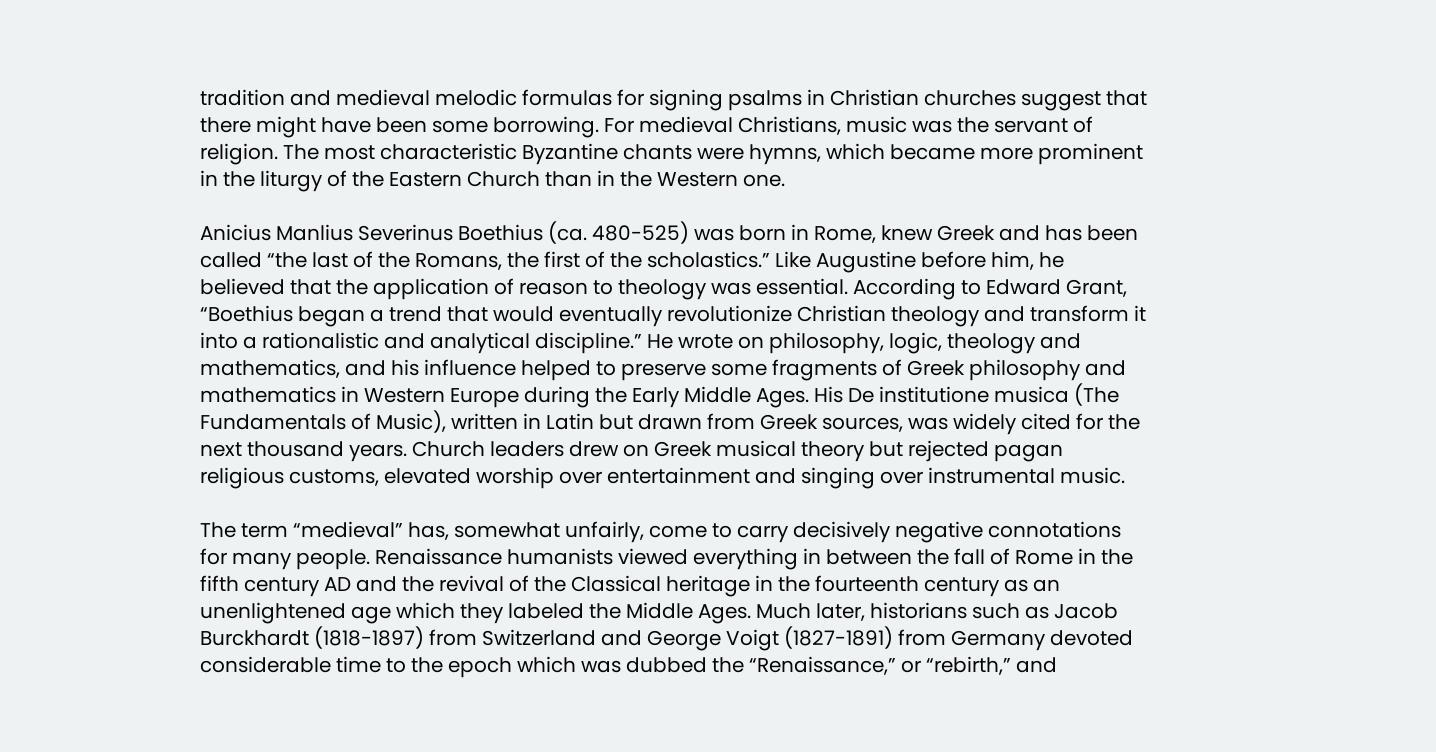tradition and medieval melodic formulas for signing psalms in Christian churches suggest that there might have been some borrowing. For medieval Christians, music was the servant of religion. The most characteristic Byzantine chants were hymns, which became more prominent in the liturgy of the Eastern Church than in the Western one.

Anicius Manlius Severinus Boethius (ca. 480-525) was born in Rome, knew Greek and has been called “the last of the Romans, the first of the scholastics.” Like Augustine before him, he believed that the application of reason to theology was essential. According to Edward Grant, “Boethius began a trend that would eventually revolutionize Christian theology and transform it into a rationalistic and analytical discipline.” He wrote on philosophy, logic, theology and mathematics, and his influence helped to preserve some fragments of Greek philosophy and mathematics in Western Europe during the Early Middle Ages. His De institutione musica (The Fundamentals of Music), written in Latin but drawn from Greek sources, was widely cited for the next thousand years. Church leaders drew on Greek musical theory but rejected pagan religious customs, elevated worship over entertainment and singing over instrumental music.

The term “medieval” has, somewhat unfairly, come to carry decisively negative connotations for many people. Renaissance humanists viewed everything in between the fall of Rome in the fifth century AD and the revival of the Classical heritage in the fourteenth century as an unenlightened age which they labeled the Middle Ages. Much later, historians such as Jacob Burckhardt (1818-1897) from Switzerland and George Voigt (1827-1891) from Germany devoted considerable time to the epoch which was dubbed the “Renaissance,” or “rebirth,” and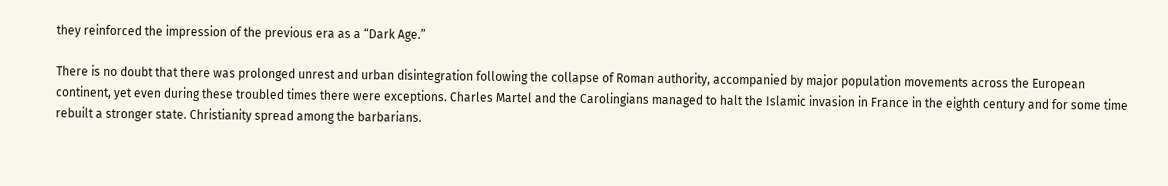they reinforced the impression of the previous era as a “Dark Age.”

There is no doubt that there was prolonged unrest and urban disintegration following the collapse of Roman authority, accompanied by major population movements across the European continent, yet even during these troubled times there were exceptions. Charles Martel and the Carolingians managed to halt the Islamic invasion in France in the eighth century and for some time rebuilt a stronger state. Christianity spread among the barbarians.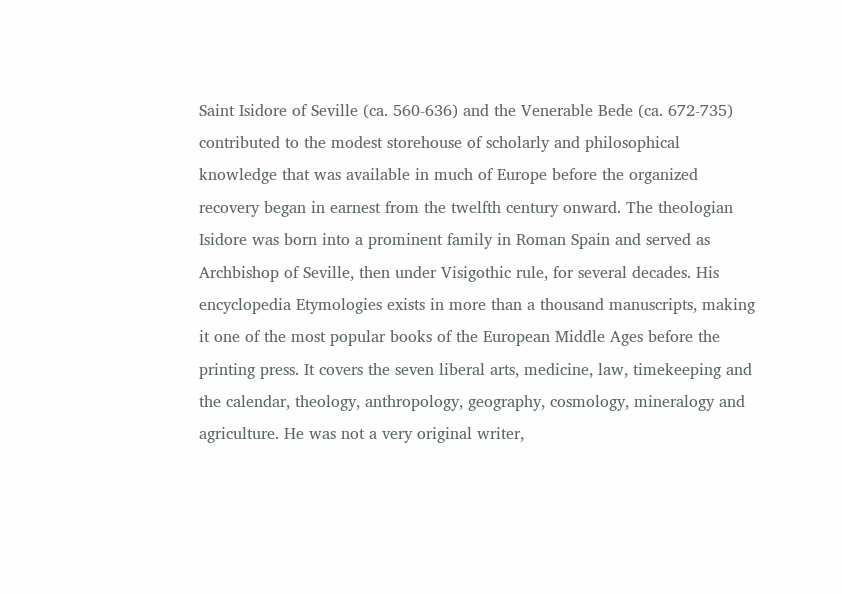Saint Isidore of Seville (ca. 560-636) and the Venerable Bede (ca. 672-735) contributed to the modest storehouse of scholarly and philosophical knowledge that was available in much of Europe before the organized recovery began in earnest from the twelfth century onward. The theologian Isidore was born into a prominent family in Roman Spain and served as Archbishop of Seville, then under Visigothic rule, for several decades. His encyclopedia Etymologies exists in more than a thousand manuscripts, making it one of the most popular books of the European Middle Ages before the printing press. It covers the seven liberal arts, medicine, law, timekeeping and the calendar, theology, anthropology, geography, cosmology, mineralogy and agriculture. He was not a very original writer,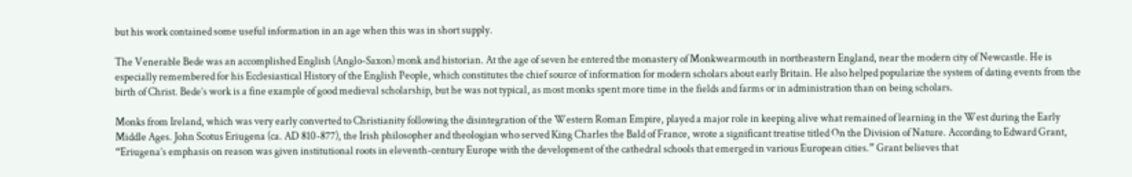but his work contained some useful information in an age when this was in short supply.

The Venerable Bede was an accomplished English (Anglo-Saxon) monk and historian. At the age of seven he entered the monastery of Monkwearmouth in northeastern England, near the modern city of Newcastle. He is especially remembered for his Ecclesiastical History of the English People, which constitutes the chief source of information for modern scholars about early Britain. He also helped popularize the system of dating events from the birth of Christ. Bede’s work is a fine example of good medieval scholarship, but he was not typical, as most monks spent more time in the fields and farms or in administration than on being scholars.

Monks from Ireland, which was very early converted to Christianity following the disintegration of the Western Roman Empire, played a major role in keeping alive what remained of learning in the West during the Early Middle Ages. John Scotus Eriugena (ca. AD 810-877), the Irish philosopher and theologian who served King Charles the Bald of France, wrote a significant treatise titled On the Division of Nature. According to Edward Grant, “Eriugena’s emphasis on reason was given institutional roots in eleventh-century Europe with the development of the cathedral schools that emerged in various European cities.” Grant believes that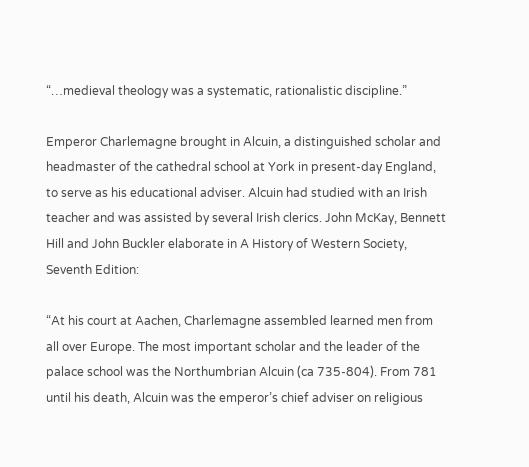“…medieval theology was a systematic, rationalistic discipline.”

Emperor Charlemagne brought in Alcuin, a distinguished scholar and headmaster of the cathedral school at York in present-day England, to serve as his educational adviser. Alcuin had studied with an Irish teacher and was assisted by several Irish clerics. John McKay, Bennett Hill and John Buckler elaborate in A History of Western Society, Seventh Edition:

“At his court at Aachen, Charlemagne assembled learned men from all over Europe. The most important scholar and the leader of the palace school was the Northumbrian Alcuin (ca 735-804). From 781 until his death, Alcuin was the emperor’s chief adviser on religious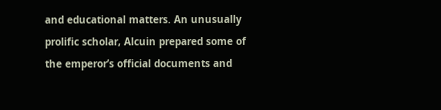and educational matters. An unusually prolific scholar, Alcuin prepared some of the emperor’s official documents and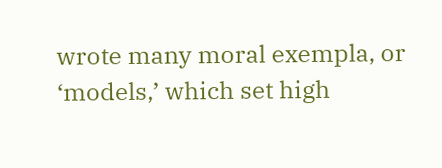wrote many moral exempla, or ‘models,’ which set high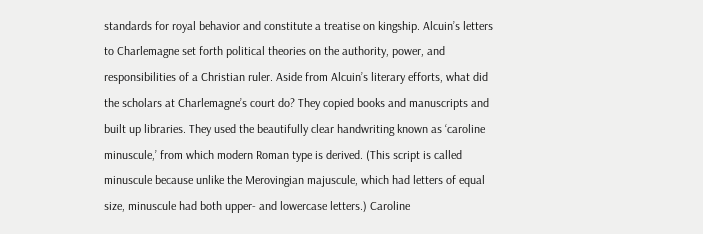standards for royal behavior and constitute a treatise on kingship. Alcuin’s letters to Charlemagne set forth political theories on the authority, power, and responsibilities of a Christian ruler. Aside from Alcuin’s literary efforts, what did the scholars at Charlemagne’s court do? They copied books and manuscripts and built up libraries. They used the beautifully clear handwriting known as ‘caroline minuscule,’ from which modern Roman type is derived. (This script is called minuscule because unlike the Merovingian majuscule, which had letters of equal size, minuscule had both upper- and lowercase letters.) Caroline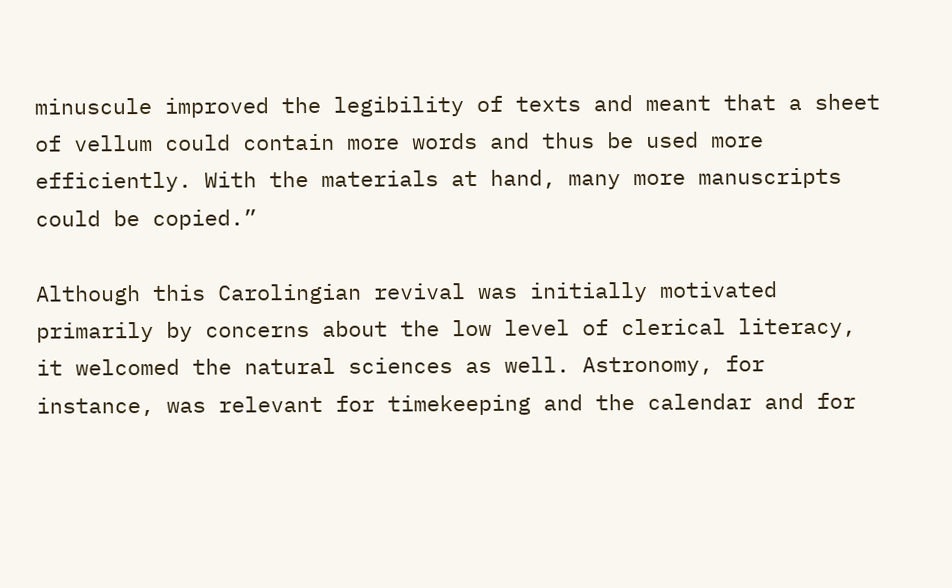minuscule improved the legibility of texts and meant that a sheet of vellum could contain more words and thus be used more efficiently. With the materials at hand, many more manuscripts could be copied.”

Although this Carolingian revival was initially motivated primarily by concerns about the low level of clerical literacy, it welcomed the natural sciences as well. Astronomy, for instance, was relevant for timekeeping and the calendar and for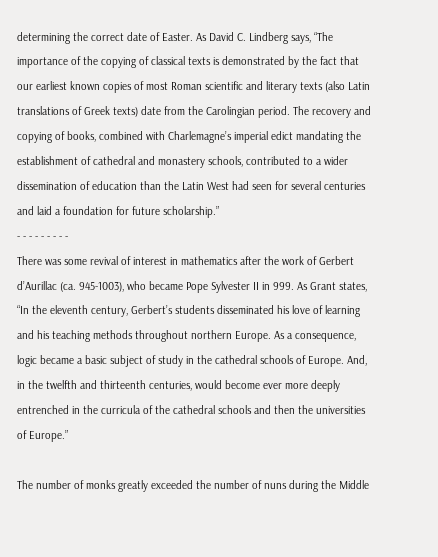determining the correct date of Easter. As David C. Lindberg says, “The importance of the copying of classical texts is demonstrated by the fact that our earliest known copies of most Roman scientific and literary texts (also Latin translations of Greek texts) date from the Carolingian period. The recovery and copying of books, combined with Charlemagne’s imperial edict mandating the establishment of cathedral and monastery schools, contributed to a wider dissemination of education than the Latin West had seen for several centuries and laid a foundation for future scholarship.”
- - - - - - - - -
There was some revival of interest in mathematics after the work of Gerbert d’Aurillac (ca. 945-1003), who became Pope Sylvester II in 999. As Grant states, “In the eleventh century, Gerbert’s students disseminated his love of learning and his teaching methods throughout northern Europe. As a consequence, logic became a basic subject of study in the cathedral schools of Europe. And, in the twelfth and thirteenth centuries, would become ever more deeply entrenched in the curricula of the cathedral schools and then the universities of Europe.”

The number of monks greatly exceeded the number of nuns during the Middle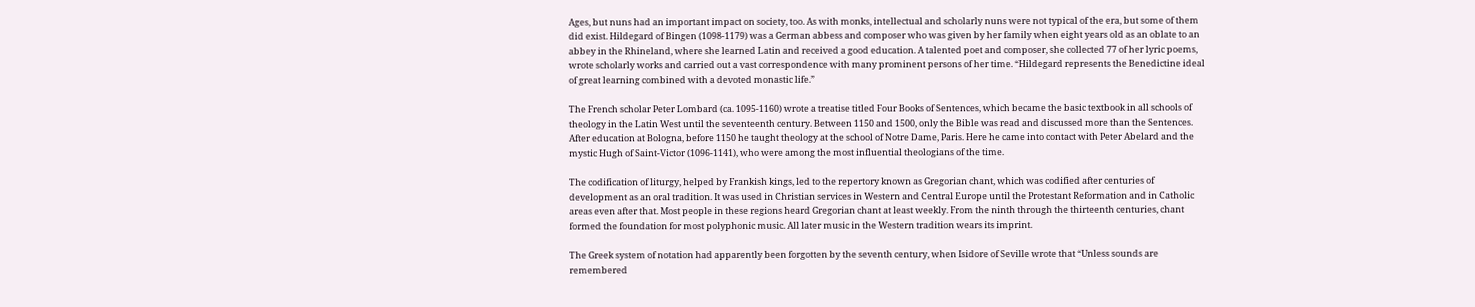Ages, but nuns had an important impact on society, too. As with monks, intellectual and scholarly nuns were not typical of the era, but some of them did exist. Hildegard of Bingen (1098-1179) was a German abbess and composer who was given by her family when eight years old as an oblate to an abbey in the Rhineland, where she learned Latin and received a good education. A talented poet and composer, she collected 77 of her lyric poems, wrote scholarly works and carried out a vast correspondence with many prominent persons of her time. “Hildegard represents the Benedictine ideal of great learning combined with a devoted monastic life.”

The French scholar Peter Lombard (ca. 1095-1160) wrote a treatise titled Four Books of Sentences, which became the basic textbook in all schools of theology in the Latin West until the seventeenth century. Between 1150 and 1500, only the Bible was read and discussed more than the Sentences. After education at Bologna, before 1150 he taught theology at the school of Notre Dame, Paris. Here he came into contact with Peter Abelard and the mystic Hugh of Saint-Victor (1096-1141), who were among the most influential theologians of the time.

The codification of liturgy, helped by Frankish kings, led to the repertory known as Gregorian chant, which was codified after centuries of development as an oral tradition. It was used in Christian services in Western and Central Europe until the Protestant Reformation and in Catholic areas even after that. Most people in these regions heard Gregorian chant at least weekly. From the ninth through the thirteenth centuries, chant formed the foundation for most polyphonic music. All later music in the Western tradition wears its imprint.

The Greek system of notation had apparently been forgotten by the seventh century, when Isidore of Seville wrote that “Unless sounds are remembered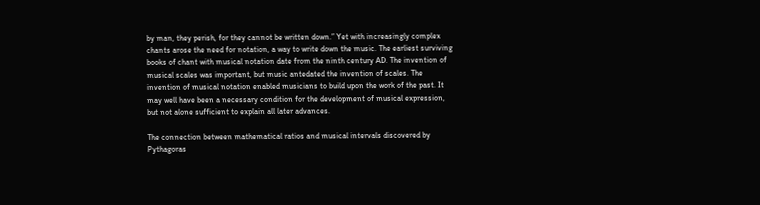by man, they perish, for they cannot be written down.” Yet with increasingly complex chants arose the need for notation, a way to write down the music. The earliest surviving books of chant with musical notation date from the ninth century AD. The invention of musical scales was important, but music antedated the invention of scales. The invention of musical notation enabled musicians to build upon the work of the past. It may well have been a necessary condition for the development of musical expression, but not alone sufficient to explain all later advances.

The connection between mathematical ratios and musical intervals discovered by Pythagoras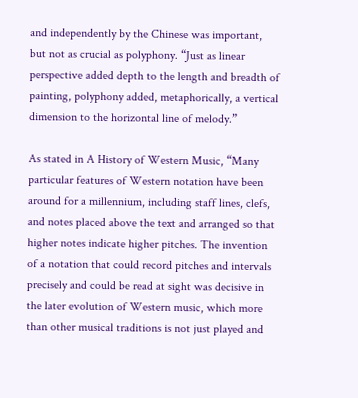and independently by the Chinese was important, but not as crucial as polyphony. “Just as linear perspective added depth to the length and breadth of painting, polyphony added, metaphorically, a vertical dimension to the horizontal line of melody.”

As stated in A History of Western Music, “Many particular features of Western notation have been around for a millennium, including staff lines, clefs, and notes placed above the text and arranged so that higher notes indicate higher pitches. The invention of a notation that could record pitches and intervals precisely and could be read at sight was decisive in the later evolution of Western music, which more than other musical traditions is not just played and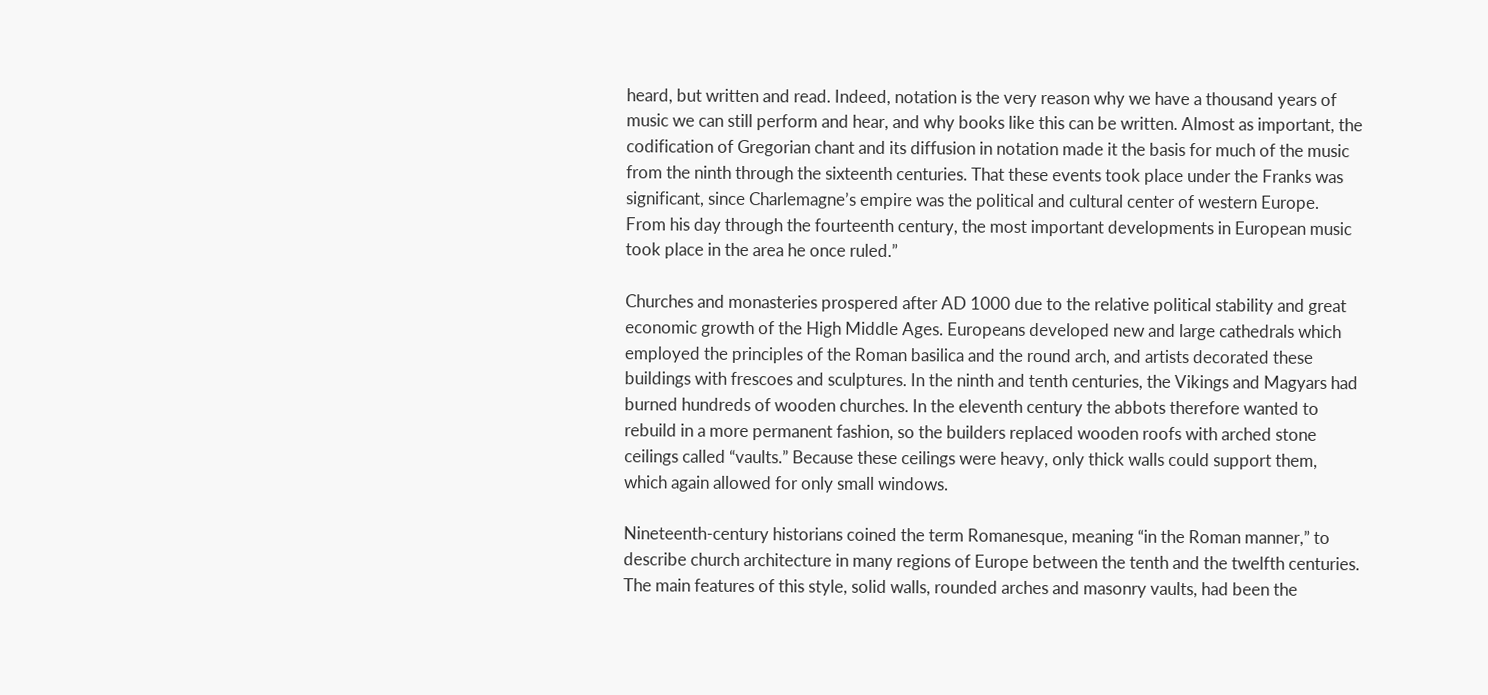heard, but written and read. Indeed, notation is the very reason why we have a thousand years of music we can still perform and hear, and why books like this can be written. Almost as important, the codification of Gregorian chant and its diffusion in notation made it the basis for much of the music from the ninth through the sixteenth centuries. That these events took place under the Franks was significant, since Charlemagne’s empire was the political and cultural center of western Europe. From his day through the fourteenth century, the most important developments in European music took place in the area he once ruled.”

Churches and monasteries prospered after AD 1000 due to the relative political stability and great economic growth of the High Middle Ages. Europeans developed new and large cathedrals which employed the principles of the Roman basilica and the round arch, and artists decorated these buildings with frescoes and sculptures. In the ninth and tenth centuries, the Vikings and Magyars had burned hundreds of wooden churches. In the eleventh century the abbots therefore wanted to rebuild in a more permanent fashion, so the builders replaced wooden roofs with arched stone ceilings called “vaults.” Because these ceilings were heavy, only thick walls could support them, which again allowed for only small windows.

Nineteenth-century historians coined the term Romanesque, meaning “in the Roman manner,” to describe church architecture in many regions of Europe between the tenth and the twelfth centuries. The main features of this style, solid walls, rounded arches and masonry vaults, had been the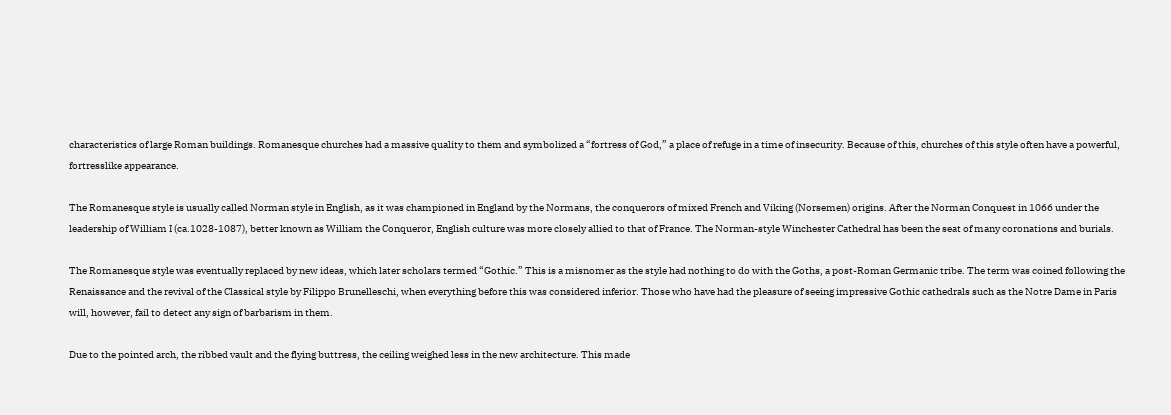characteristics of large Roman buildings. Romanesque churches had a massive quality to them and symbolized a “fortress of God,” a place of refuge in a time of insecurity. Because of this, churches of this style often have a powerful, fortresslike appearance.

The Romanesque style is usually called Norman style in English, as it was championed in England by the Normans, the conquerors of mixed French and Viking (Norsemen) origins. After the Norman Conquest in 1066 under the leadership of William I (ca.1028-1087), better known as William the Conqueror, English culture was more closely allied to that of France. The Norman-style Winchester Cathedral has been the seat of many coronations and burials.

The Romanesque style was eventually replaced by new ideas, which later scholars termed “Gothic.” This is a misnomer as the style had nothing to do with the Goths, a post-Roman Germanic tribe. The term was coined following the Renaissance and the revival of the Classical style by Filippo Brunelleschi, when everything before this was considered inferior. Those who have had the pleasure of seeing impressive Gothic cathedrals such as the Notre Dame in Paris will, however, fail to detect any sign of barbarism in them.

Due to the pointed arch, the ribbed vault and the flying buttress, the ceiling weighed less in the new architecture. This made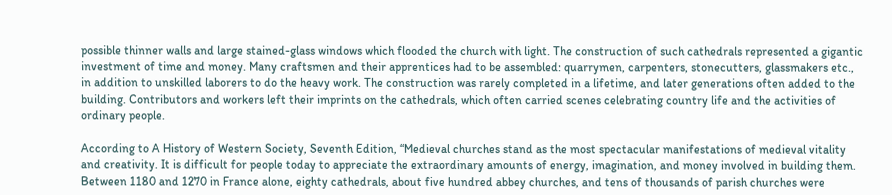possible thinner walls and large stained-glass windows which flooded the church with light. The construction of such cathedrals represented a gigantic investment of time and money. Many craftsmen and their apprentices had to be assembled: quarrymen, carpenters, stonecutters, glassmakers etc., in addition to unskilled laborers to do the heavy work. The construction was rarely completed in a lifetime, and later generations often added to the building. Contributors and workers left their imprints on the cathedrals, which often carried scenes celebrating country life and the activities of ordinary people.

According to A History of Western Society, Seventh Edition, “Medieval churches stand as the most spectacular manifestations of medieval vitality and creativity. It is difficult for people today to appreciate the extraordinary amounts of energy, imagination, and money involved in building them. Between 1180 and 1270 in France alone, eighty cathedrals, about five hundred abbey churches, and tens of thousands of parish churches were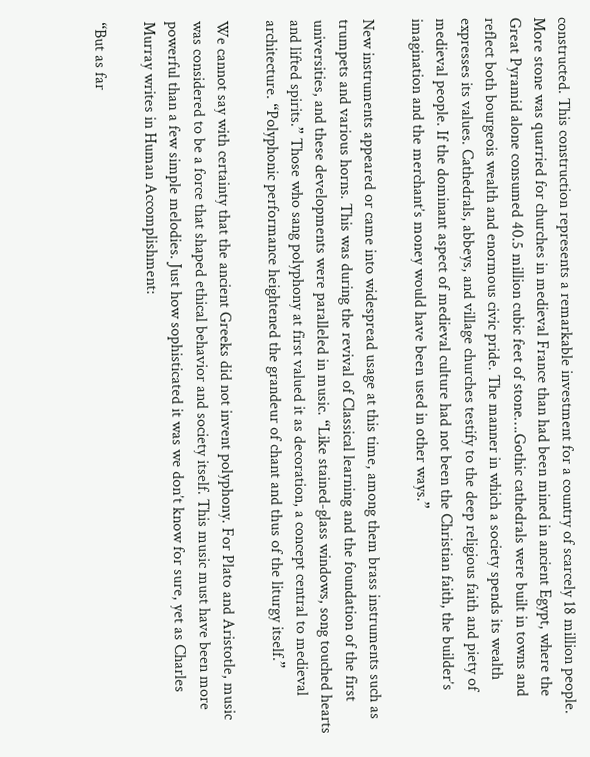constructed. This construction represents a remarkable investment for a country of scarcely 18 million people. More stone was quarried for churches in medieval France than had been mined in ancient Egypt, where the Great Pyramid alone consumed 40.5 million cubic feet of stone….Gothic cathedrals were built in towns and reflect both bourgeois wealth and enormous civic pride. The manner in which a society spends its wealth expresses its values. Cathedrals, abbeys, and village churches testify to the deep religious faith and piety of medieval people. If the dominant aspect of medieval culture had not been the Christian faith, the builder’s imagination and the merchant’s money would have been used in other ways.”

New instruments appeared or came into widespread usage at this time, among them brass instruments such as trumpets and various horns. This was during the revival of Classical learning and the foundation of the first universities, and these developments were paralleled in music. “Like stained-glass windows, song touched hearts and lifted spirits.” Those who sang polyphony at first valued it as decoration, a concept central to medieval architecture. “Polyphonic performance heightened the grandeur of chant and thus of the liturgy itself.”

We cannot say with certainty that the ancient Greeks did not invent polyphony. For Plato and Aristotle, music was considered to be a force that shaped ethical behavior and society itself. This music must have been more powerful than a few simple melodies. Just how sophisticated it was we don’t know for sure, yet as Charles Murray writes in Human Accomplishment:

“But as far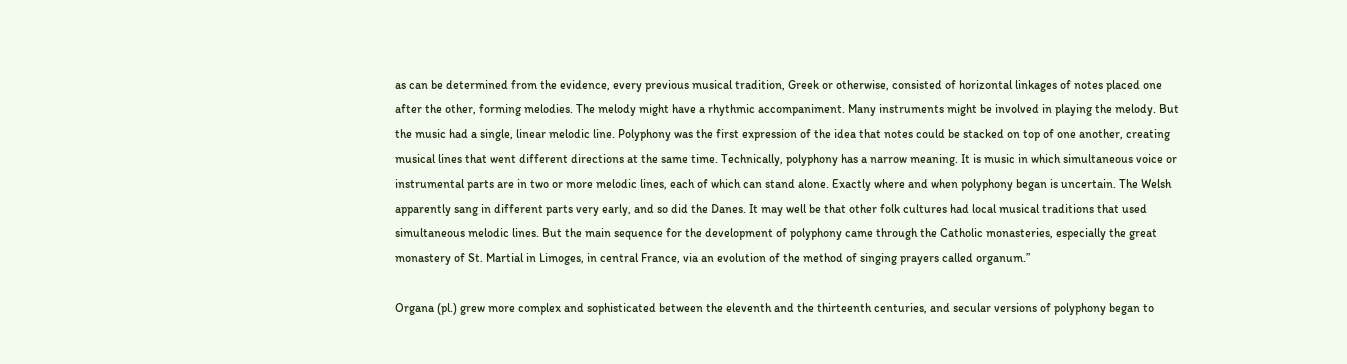as can be determined from the evidence, every previous musical tradition, Greek or otherwise, consisted of horizontal linkages of notes placed one after the other, forming melodies. The melody might have a rhythmic accompaniment. Many instruments might be involved in playing the melody. But the music had a single, linear melodic line. Polyphony was the first expression of the idea that notes could be stacked on top of one another, creating musical lines that went different directions at the same time. Technically, polyphony has a narrow meaning. It is music in which simultaneous voice or instrumental parts are in two or more melodic lines, each of which can stand alone. Exactly where and when polyphony began is uncertain. The Welsh apparently sang in different parts very early, and so did the Danes. It may well be that other folk cultures had local musical traditions that used simultaneous melodic lines. But the main sequence for the development of polyphony came through the Catholic monasteries, especially the great monastery of St. Martial in Limoges, in central France, via an evolution of the method of singing prayers called organum.”

Organa (pl.) grew more complex and sophisticated between the eleventh and the thirteenth centuries, and secular versions of polyphony began to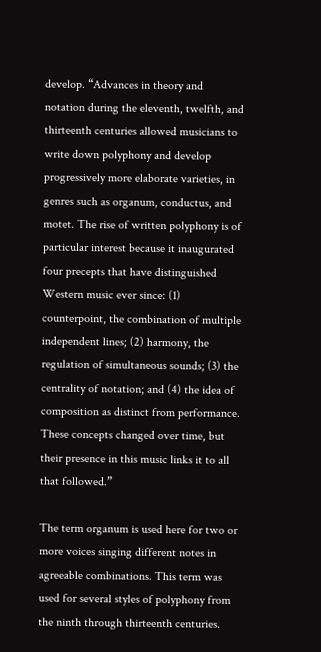develop. “Advances in theory and notation during the eleventh, twelfth, and thirteenth centuries allowed musicians to write down polyphony and develop progressively more elaborate varieties, in genres such as organum, conductus, and motet. The rise of written polyphony is of particular interest because it inaugurated four precepts that have distinguished Western music ever since: (1) counterpoint, the combination of multiple independent lines; (2) harmony, the regulation of simultaneous sounds; (3) the centrality of notation; and (4) the idea of composition as distinct from performance. These concepts changed over time, but their presence in this music links it to all that followed.”

The term organum is used here for two or more voices singing different notes in agreeable combinations. This term was used for several styles of polyphony from the ninth through thirteenth centuries.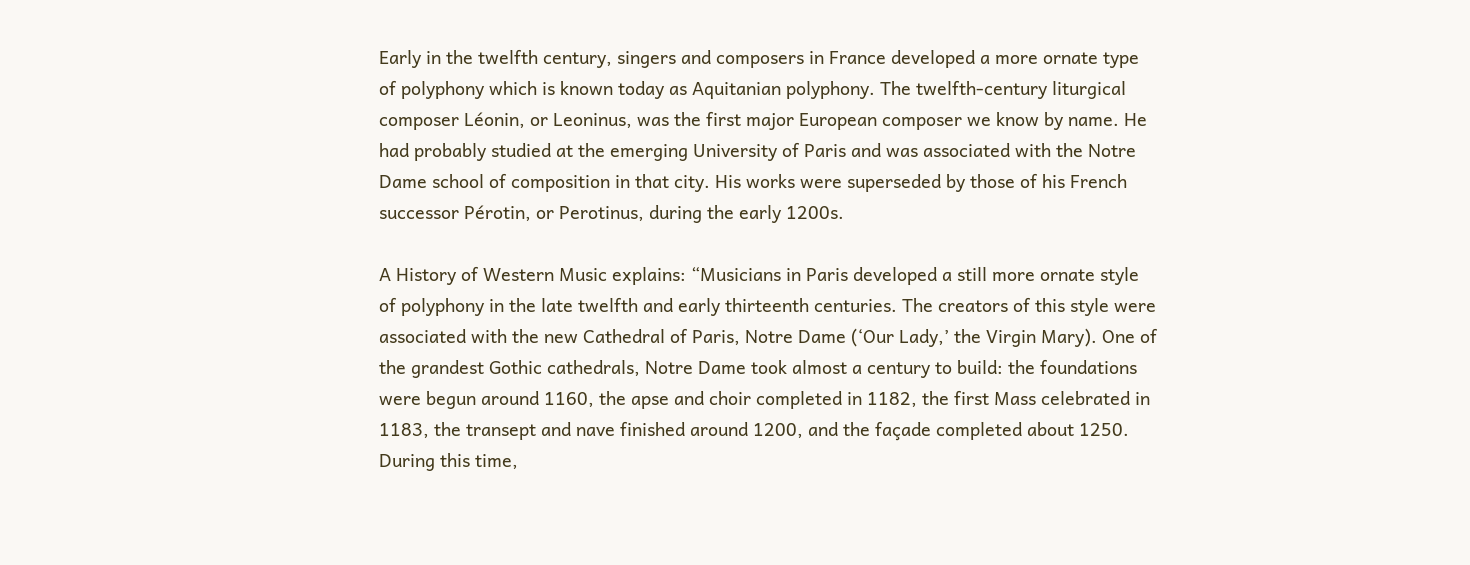Early in the twelfth century, singers and composers in France developed a more ornate type of polyphony which is known today as Aquitanian polyphony. The twelfth-century liturgical composer Léonin, or Leoninus, was the first major European composer we know by name. He had probably studied at the emerging University of Paris and was associated with the Notre Dame school of composition in that city. His works were superseded by those of his French successor Pérotin, or Perotinus, during the early 1200s.

A History of Western Music explains: “Musicians in Paris developed a still more ornate style of polyphony in the late twelfth and early thirteenth centuries. The creators of this style were associated with the new Cathedral of Paris, Notre Dame (‘Our Lady,’ the Virgin Mary). One of the grandest Gothic cathedrals, Notre Dame took almost a century to build: the foundations were begun around 1160, the apse and choir completed in 1182, the first Mass celebrated in 1183, the transept and nave finished around 1200, and the façade completed about 1250. During this time,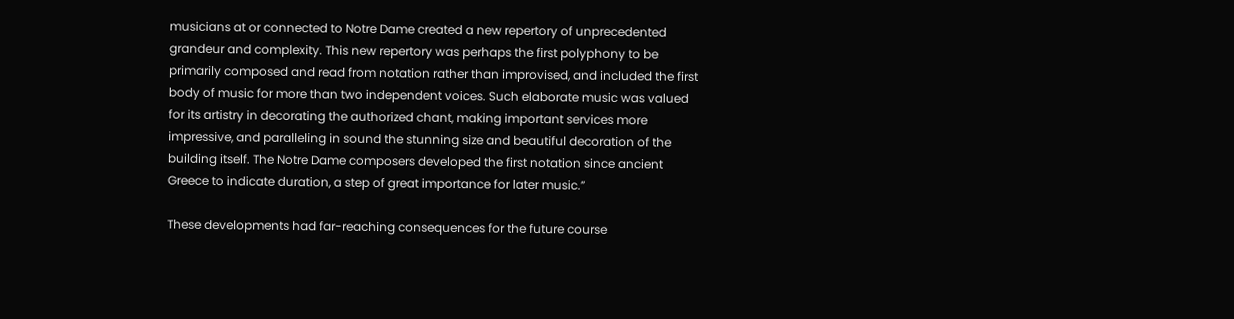musicians at or connected to Notre Dame created a new repertory of unprecedented grandeur and complexity. This new repertory was perhaps the first polyphony to be primarily composed and read from notation rather than improvised, and included the first body of music for more than two independent voices. Such elaborate music was valued for its artistry in decorating the authorized chant, making important services more impressive, and paralleling in sound the stunning size and beautiful decoration of the building itself. The Notre Dame composers developed the first notation since ancient Greece to indicate duration, a step of great importance for later music.”

These developments had far-reaching consequences for the future course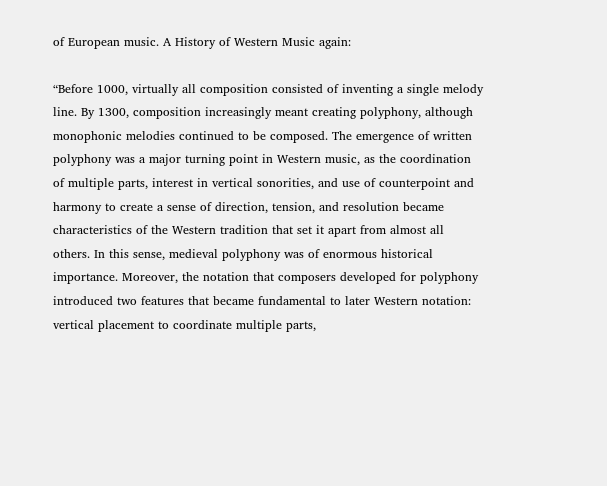of European music. A History of Western Music again:

“Before 1000, virtually all composition consisted of inventing a single melody line. By 1300, composition increasingly meant creating polyphony, although monophonic melodies continued to be composed. The emergence of written polyphony was a major turning point in Western music, as the coordination of multiple parts, interest in vertical sonorities, and use of counterpoint and harmony to create a sense of direction, tension, and resolution became characteristics of the Western tradition that set it apart from almost all others. In this sense, medieval polyphony was of enormous historical importance. Moreover, the notation that composers developed for polyphony introduced two features that became fundamental to later Western notation: vertical placement to coordinate multiple parts,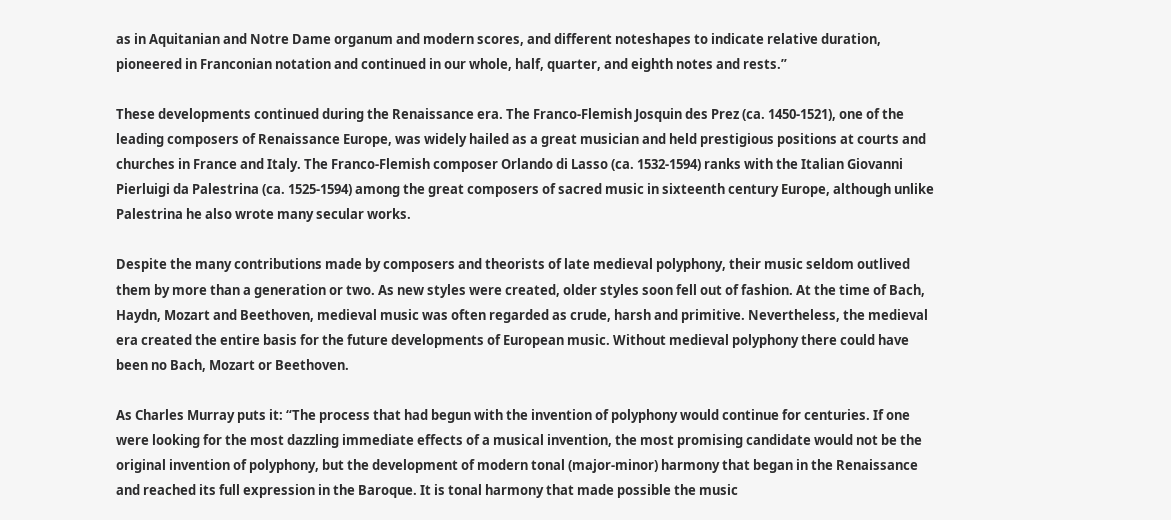as in Aquitanian and Notre Dame organum and modern scores, and different noteshapes to indicate relative duration, pioneered in Franconian notation and continued in our whole, half, quarter, and eighth notes and rests.”

These developments continued during the Renaissance era. The Franco-Flemish Josquin des Prez (ca. 1450-1521), one of the leading composers of Renaissance Europe, was widely hailed as a great musician and held prestigious positions at courts and churches in France and Italy. The Franco-Flemish composer Orlando di Lasso (ca. 1532-1594) ranks with the Italian Giovanni Pierluigi da Palestrina (ca. 1525-1594) among the great composers of sacred music in sixteenth century Europe, although unlike Palestrina he also wrote many secular works.

Despite the many contributions made by composers and theorists of late medieval polyphony, their music seldom outlived them by more than a generation or two. As new styles were created, older styles soon fell out of fashion. At the time of Bach, Haydn, Mozart and Beethoven, medieval music was often regarded as crude, harsh and primitive. Nevertheless, the medieval era created the entire basis for the future developments of European music. Without medieval polyphony there could have been no Bach, Mozart or Beethoven.

As Charles Murray puts it: “The process that had begun with the invention of polyphony would continue for centuries. If one were looking for the most dazzling immediate effects of a musical invention, the most promising candidate would not be the original invention of polyphony, but the development of modern tonal (major-minor) harmony that began in the Renaissance and reached its full expression in the Baroque. It is tonal harmony that made possible the music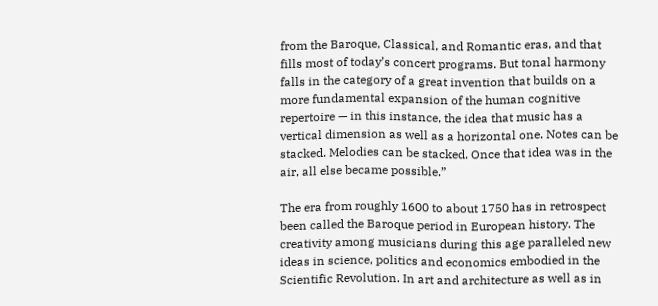from the Baroque, Classical, and Romantic eras, and that fills most of today’s concert programs. But tonal harmony falls in the category of a great invention that builds on a more fundamental expansion of the human cognitive repertoire — in this instance, the idea that music has a vertical dimension as well as a horizontal one. Notes can be stacked. Melodies can be stacked. Once that idea was in the air, all else became possible.”

The era from roughly 1600 to about 1750 has in retrospect been called the Baroque period in European history. The creativity among musicians during this age paralleled new ideas in science, politics and economics embodied in the Scientific Revolution. In art and architecture as well as in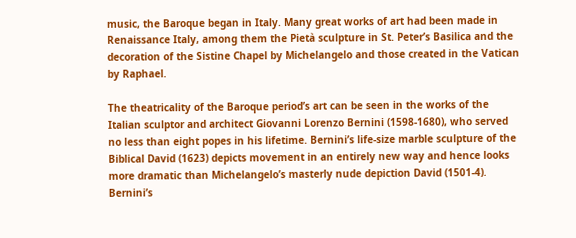music, the Baroque began in Italy. Many great works of art had been made in Renaissance Italy, among them the Pietà sculpture in St. Peter’s Basilica and the decoration of the Sistine Chapel by Michelangelo and those created in the Vatican by Raphael.

The theatricality of the Baroque period’s art can be seen in the works of the Italian sculptor and architect Giovanni Lorenzo Bernini (1598-1680), who served no less than eight popes in his lifetime. Bernini’s life-size marble sculpture of the Biblical David (1623) depicts movement in an entirely new way and hence looks more dramatic than Michelangelo’s masterly nude depiction David (1501-4). Bernini’s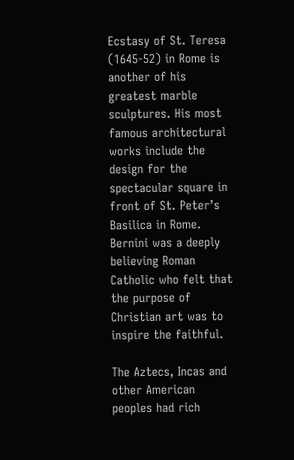Ecstasy of St. Teresa (1645-52) in Rome is another of his greatest marble sculptures. His most famous architectural works include the design for the spectacular square in front of St. Peter’s Basilica in Rome. Bernini was a deeply believing Roman Catholic who felt that the purpose of Christian art was to inspire the faithful.

The Aztecs, Incas and other American peoples had rich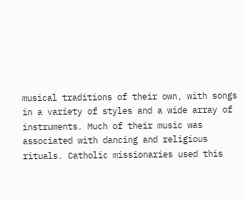musical traditions of their own, with songs in a variety of styles and a wide array of instruments. Much of their music was associated with dancing and religious rituals. Catholic missionaries used this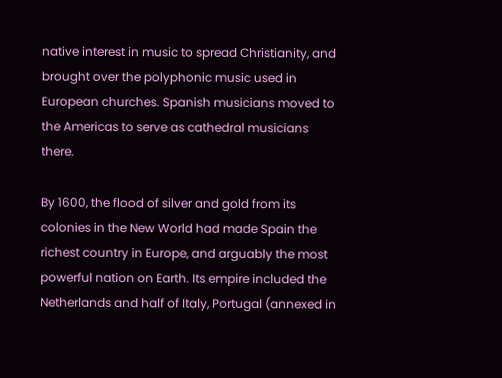native interest in music to spread Christianity, and brought over the polyphonic music used in European churches. Spanish musicians moved to the Americas to serve as cathedral musicians there.

By 1600, the flood of silver and gold from its colonies in the New World had made Spain the richest country in Europe, and arguably the most powerful nation on Earth. Its empire included the Netherlands and half of Italy, Portugal (annexed in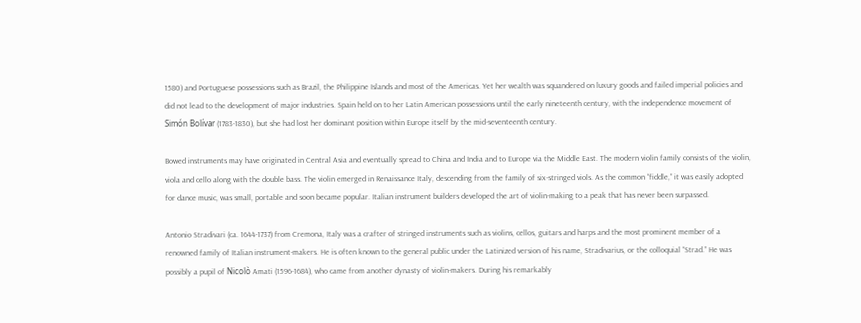1580) and Portuguese possessions such as Brazil, the Philippine Islands and most of the Americas. Yet her wealth was squandered on luxury goods and failed imperial policies and did not lead to the development of major industries. Spain held on to her Latin American possessions until the early nineteenth century, with the independence movement of Simón Bolívar (1783-1830), but she had lost her dominant position within Europe itself by the mid-seventeenth century.

Bowed instruments may have originated in Central Asia and eventually spread to China and India and to Europe via the Middle East. The modern violin family consists of the violin, viola and cello along with the double bass. The violin emerged in Renaissance Italy, descending from the family of six-stringed viols. As the common “fiddle,” it was easily adopted for dance music, was small, portable and soon became popular. Italian instrument builders developed the art of violin-making to a peak that has never been surpassed.

Antonio Stradivari (ca. 1644-1737) from Cremona, Italy was a crafter of stringed instruments such as violins, cellos, guitars and harps and the most prominent member of a renowned family of Italian instrument-makers. He is often known to the general public under the Latinized version of his name, Stradivarius, or the colloquial “Strad.” He was possibly a pupil of Nicolò Amati (1596-1684), who came from another dynasty of violin-makers. During his remarkably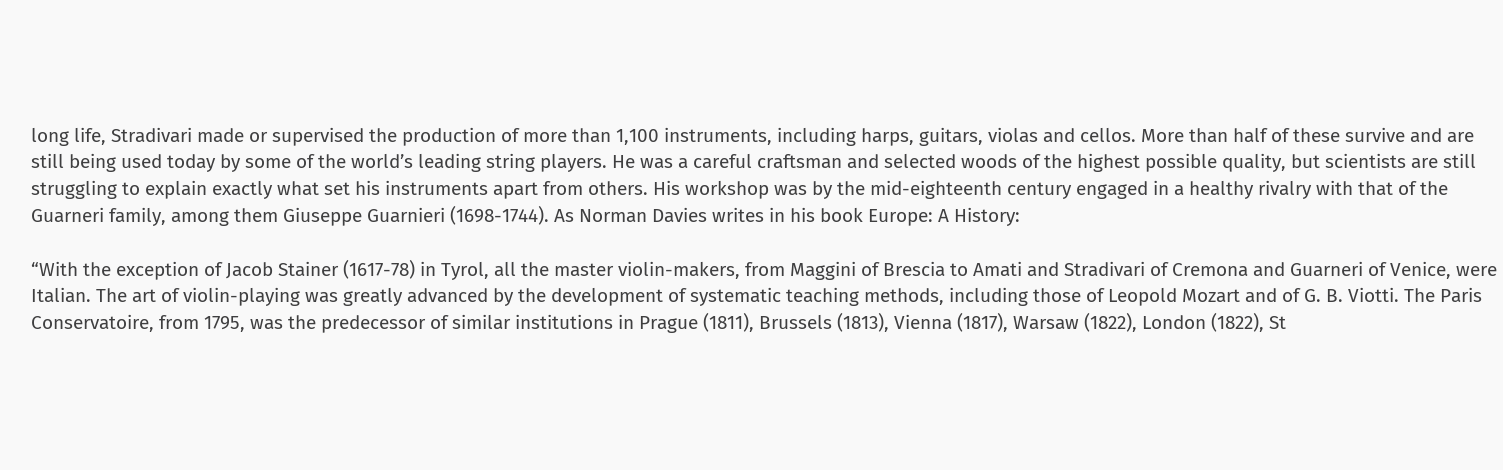long life, Stradivari made or supervised the production of more than 1,100 instruments, including harps, guitars, violas and cellos. More than half of these survive and are still being used today by some of the world’s leading string players. He was a careful craftsman and selected woods of the highest possible quality, but scientists are still struggling to explain exactly what set his instruments apart from others. His workshop was by the mid-eighteenth century engaged in a healthy rivalry with that of the Guarneri family, among them Giuseppe Guarnieri (1698-1744). As Norman Davies writes in his book Europe: A History:

“With the exception of Jacob Stainer (1617-78) in Tyrol, all the master violin-makers, from Maggini of Brescia to Amati and Stradivari of Cremona and Guarneri of Venice, were Italian. The art of violin-playing was greatly advanced by the development of systematic teaching methods, including those of Leopold Mozart and of G. B. Viotti. The Paris Conservatoire, from 1795, was the predecessor of similar institutions in Prague (1811), Brussels (1813), Vienna (1817), Warsaw (1822), London (1822), St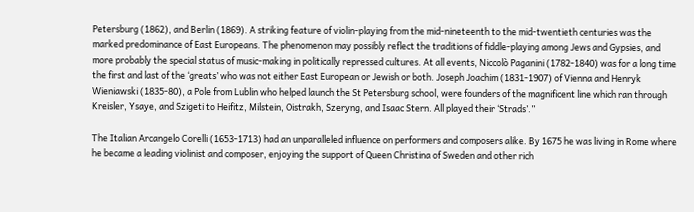Petersburg (1862), and Berlin (1869). A striking feature of violin-playing from the mid-nineteenth to the mid-twentieth centuries was the marked predominance of East Europeans. The phenomenon may possibly reflect the traditions of fiddle-playing among Jews and Gypsies, and more probably the special status of music-making in politically repressed cultures. At all events, Niccolò Paganini (1782-1840) was for a long time the first and last of the ‘greats’ who was not either East European or Jewish or both. Joseph Joachim (1831-1907) of Vienna and Henryk Wieniawski (1835-80), a Pole from Lublin who helped launch the St Petersburg school, were founders of the magnificent line which ran through Kreisler, Ysaye, and Szigeti to Heifitz, Milstein, Oistrakh, Szeryng, and Isaac Stern. All played their ‘Strads’.”

The Italian Arcangelo Corelli (1653-1713) had an unparalleled influence on performers and composers alike. By 1675 he was living in Rome where he became a leading violinist and composer, enjoying the support of Queen Christina of Sweden and other rich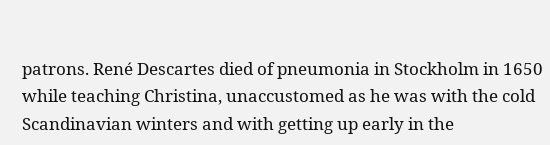patrons. René Descartes died of pneumonia in Stockholm in 1650 while teaching Christina, unaccustomed as he was with the cold Scandinavian winters and with getting up early in the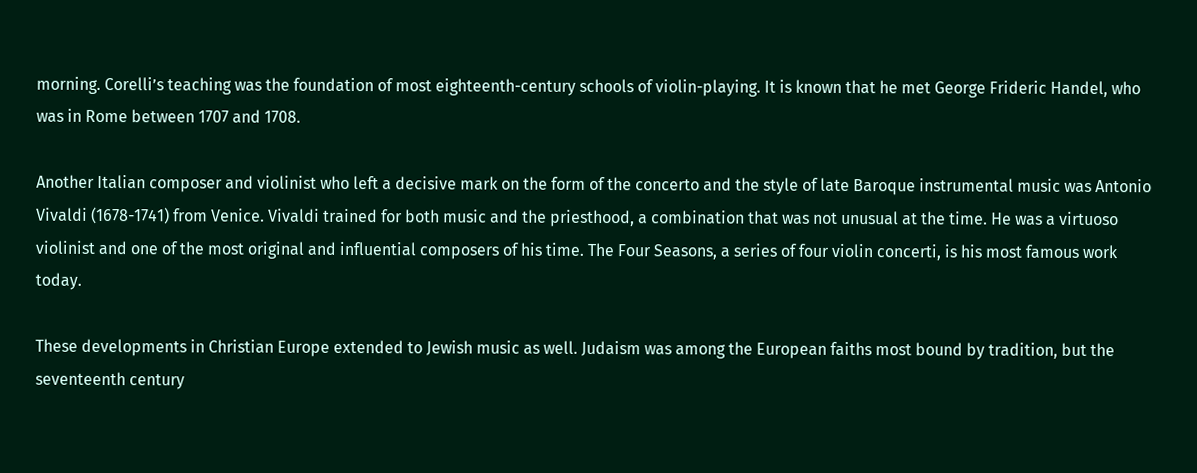morning. Corelli’s teaching was the foundation of most eighteenth-century schools of violin-playing. It is known that he met George Frideric Handel, who was in Rome between 1707 and 1708.

Another Italian composer and violinist who left a decisive mark on the form of the concerto and the style of late Baroque instrumental music was Antonio Vivaldi (1678-1741) from Venice. Vivaldi trained for both music and the priesthood, a combination that was not unusual at the time. He was a virtuoso violinist and one of the most original and influential composers of his time. The Four Seasons, a series of four violin concerti, is his most famous work today.

These developments in Christian Europe extended to Jewish music as well. Judaism was among the European faiths most bound by tradition, but the seventeenth century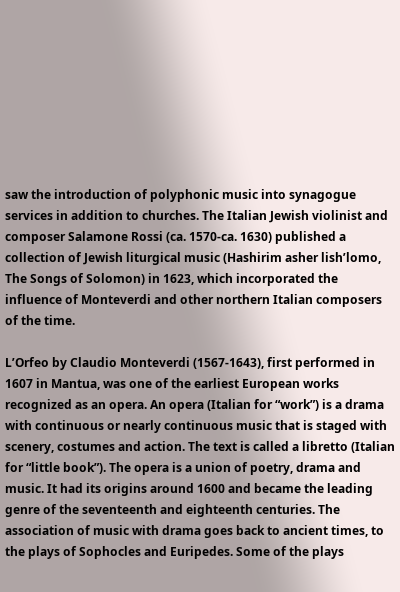saw the introduction of polyphonic music into synagogue services in addition to churches. The Italian Jewish violinist and composer Salamone Rossi (ca. 1570-ca. 1630) published a collection of Jewish liturgical music (Hashirim asher lish’lomo, The Songs of Solomon) in 1623, which incorporated the influence of Monteverdi and other northern Italian composers of the time.

L’Orfeo by Claudio Monteverdi (1567-1643), first performed in 1607 in Mantua, was one of the earliest European works recognized as an opera. An opera (Italian for “work”) is a drama with continuous or nearly continuous music that is staged with scenery, costumes and action. The text is called a libretto (Italian for “little book”). The opera is a union of poetry, drama and music. It had its origins around 1600 and became the leading genre of the seventeenth and eighteenth centuries. The association of music with drama goes back to ancient times, to the plays of Sophocles and Euripedes. Some of the plays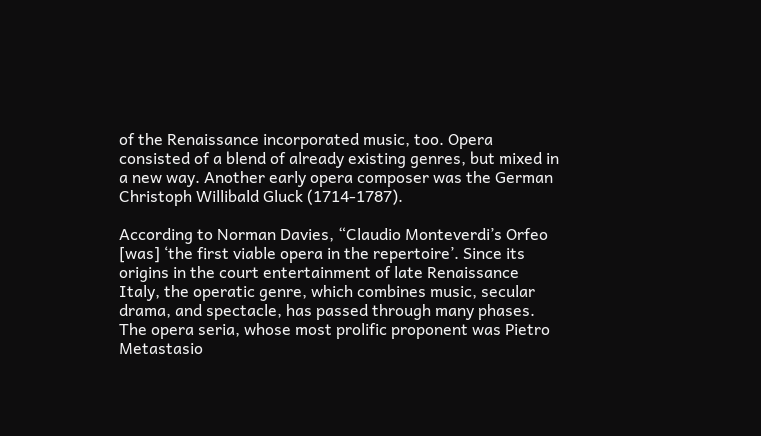of the Renaissance incorporated music, too. Opera consisted of a blend of already existing genres, but mixed in a new way. Another early opera composer was the German Christoph Willibald Gluck (1714-1787).

According to Norman Davies, “Claudio Monteverdi’s Orfeo [was] ‘the first viable opera in the repertoire’. Since its origins in the court entertainment of late Renaissance Italy, the operatic genre, which combines music, secular drama, and spectacle, has passed through many phases. The opera seria, whose most prolific proponent was Pietro Metastasio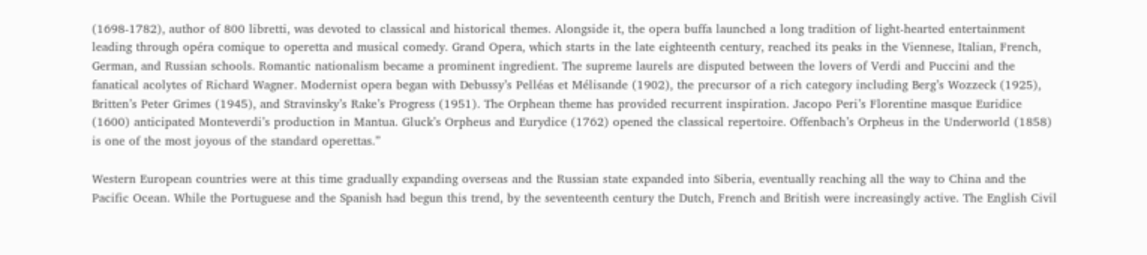(1698-1782), author of 800 libretti, was devoted to classical and historical themes. Alongside it, the opera buffa launched a long tradition of light-hearted entertainment leading through opéra comique to operetta and musical comedy. Grand Opera, which starts in the late eighteenth century, reached its peaks in the Viennese, Italian, French, German, and Russian schools. Romantic nationalism became a prominent ingredient. The supreme laurels are disputed between the lovers of Verdi and Puccini and the fanatical acolytes of Richard Wagner. Modernist opera began with Debussy’s Pelléas et Mélisande (1902), the precursor of a rich category including Berg’s Wozzeck (1925), Britten’s Peter Grimes (1945), and Stravinsky’s Rake’s Progress (1951). The Orphean theme has provided recurrent inspiration. Jacopo Peri’s Florentine masque Euridice (1600) anticipated Monteverdi’s production in Mantua. Gluck’s Orpheus and Eurydice (1762) opened the classical repertoire. Offenbach’s Orpheus in the Underworld (1858) is one of the most joyous of the standard operettas.”

Western European countries were at this time gradually expanding overseas and the Russian state expanded into Siberia, eventually reaching all the way to China and the Pacific Ocean. While the Portuguese and the Spanish had begun this trend, by the seventeenth century the Dutch, French and British were increasingly active. The English Civil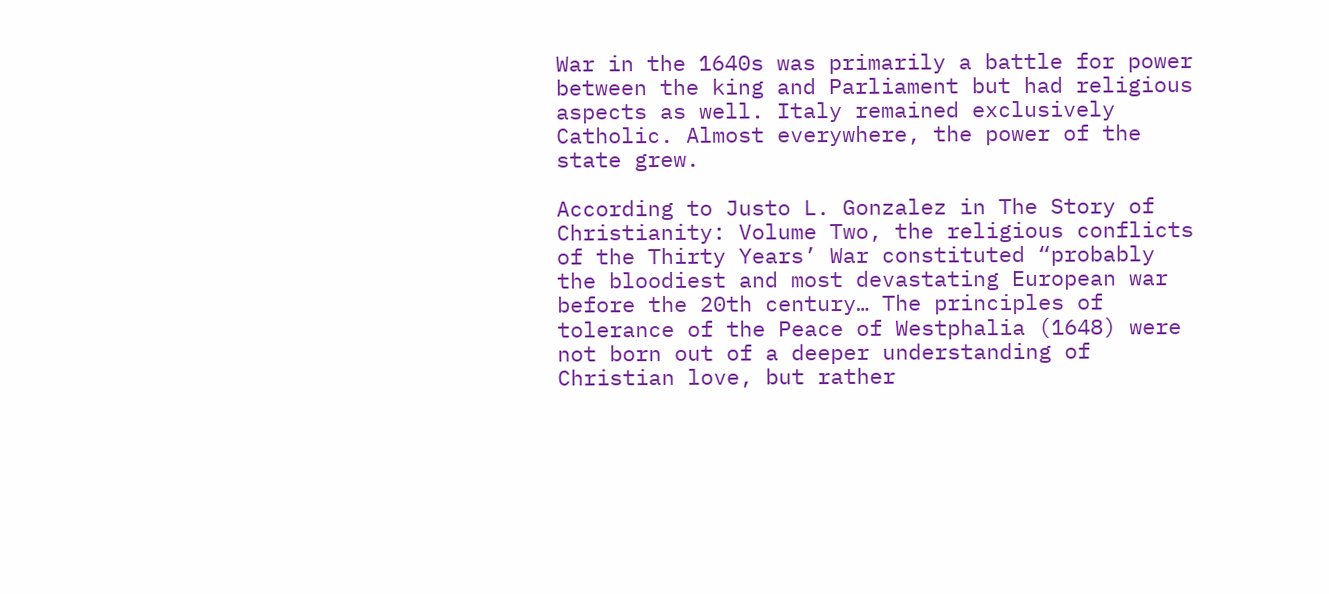War in the 1640s was primarily a battle for power between the king and Parliament but had religious aspects as well. Italy remained exclusively Catholic. Almost everywhere, the power of the state grew.

According to Justo L. Gonzalez in The Story of Christianity: Volume Two, the religious conflicts of the Thirty Years’ War constituted “probably the bloodiest and most devastating European war before the 20th century… The principles of tolerance of the Peace of Westphalia (1648) were not born out of a deeper understanding of Christian love, but rather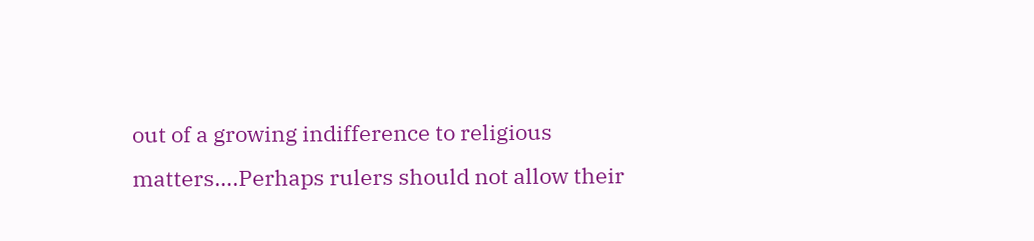out of a growing indifference to religious matters….Perhaps rulers should not allow their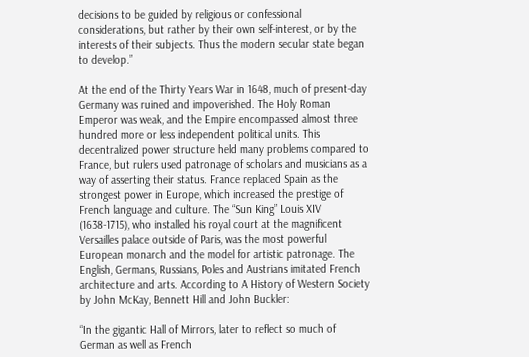decisions to be guided by religious or confessional considerations, but rather by their own self-interest, or by the interests of their subjects. Thus the modern secular state began to develop.”

At the end of the Thirty Years War in 1648, much of present-day Germany was ruined and impoverished. The Holy Roman Emperor was weak, and the Empire encompassed almost three hundred more or less independent political units. This decentralized power structure held many problems compared to France, but rulers used patronage of scholars and musicians as a way of asserting their status. France replaced Spain as the strongest power in Europe, which increased the prestige of French language and culture. The “Sun King” Louis XIV (1638-1715), who installed his royal court at the magnificent Versailles palace outside of Paris, was the most powerful European monarch and the model for artistic patronage. The English, Germans, Russians, Poles and Austrians imitated French architecture and arts. According to A History of Western Society by John McKay, Bennett Hill and John Buckler:

“In the gigantic Hall of Mirrors, later to reflect so much of German as well as French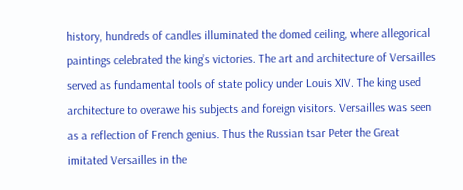history, hundreds of candles illuminated the domed ceiling, where allegorical paintings celebrated the king’s victories. The art and architecture of Versailles served as fundamental tools of state policy under Louis XIV. The king used architecture to overawe his subjects and foreign visitors. Versailles was seen as a reflection of French genius. Thus the Russian tsar Peter the Great imitated Versailles in the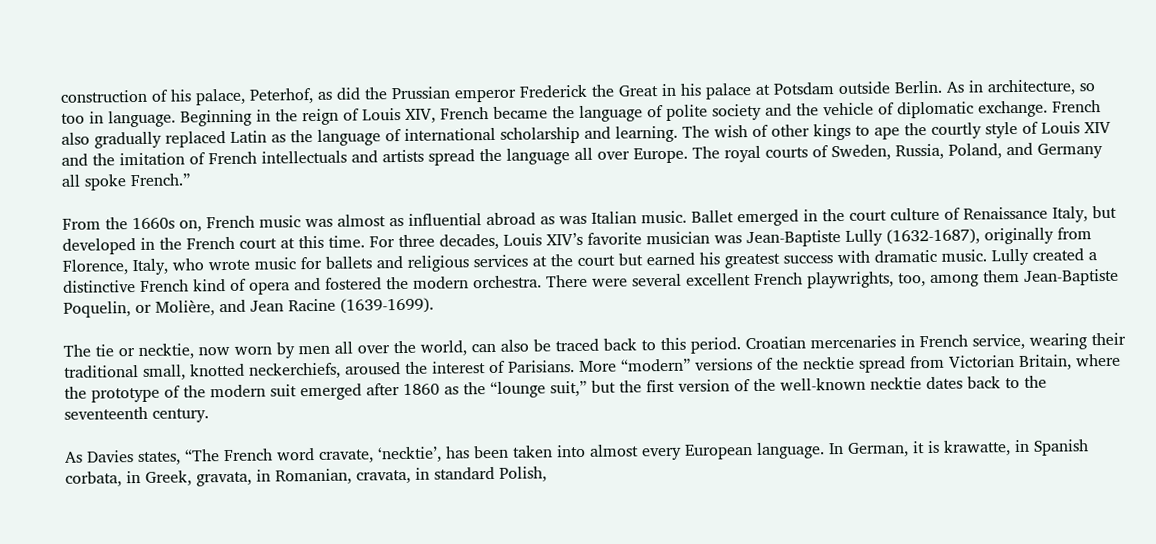construction of his palace, Peterhof, as did the Prussian emperor Frederick the Great in his palace at Potsdam outside Berlin. As in architecture, so too in language. Beginning in the reign of Louis XIV, French became the language of polite society and the vehicle of diplomatic exchange. French also gradually replaced Latin as the language of international scholarship and learning. The wish of other kings to ape the courtly style of Louis XIV and the imitation of French intellectuals and artists spread the language all over Europe. The royal courts of Sweden, Russia, Poland, and Germany all spoke French.”

From the 1660s on, French music was almost as influential abroad as was Italian music. Ballet emerged in the court culture of Renaissance Italy, but developed in the French court at this time. For three decades, Louis XIV’s favorite musician was Jean-Baptiste Lully (1632-1687), originally from Florence, Italy, who wrote music for ballets and religious services at the court but earned his greatest success with dramatic music. Lully created a distinctive French kind of opera and fostered the modern orchestra. There were several excellent French playwrights, too, among them Jean-Baptiste Poquelin, or Molière, and Jean Racine (1639-1699).

The tie or necktie, now worn by men all over the world, can also be traced back to this period. Croatian mercenaries in French service, wearing their traditional small, knotted neckerchiefs, aroused the interest of Parisians. More “modern” versions of the necktie spread from Victorian Britain, where the prototype of the modern suit emerged after 1860 as the “lounge suit,” but the first version of the well-known necktie dates back to the seventeenth century.

As Davies states, “The French word cravate, ‘necktie’, has been taken into almost every European language. In German, it is krawatte, in Spanish corbata, in Greek, gravata, in Romanian, cravata, in standard Polish,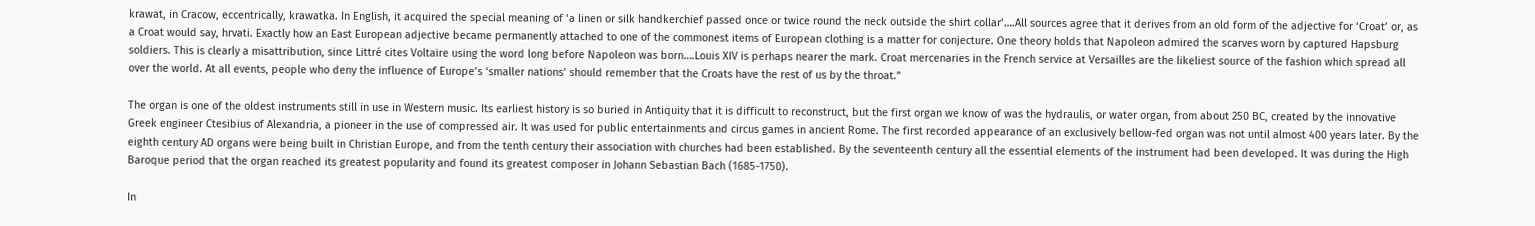krawat, in Cracow, eccentrically, krawatka. In English, it acquired the special meaning of ‘a linen or silk handkerchief passed once or twice round the neck outside the shirt collar’….All sources agree that it derives from an old form of the adjective for ‘Croat’ or, as a Croat would say, hrvati. Exactly how an East European adjective became permanently attached to one of the commonest items of European clothing is a matter for conjecture. One theory holds that Napoleon admired the scarves worn by captured Hapsburg soldiers. This is clearly a misattribution, since Littré cites Voltaire using the word long before Napoleon was born….Louis XIV is perhaps nearer the mark. Croat mercenaries in the French service at Versailles are the likeliest source of the fashion which spread all over the world. At all events, people who deny the influence of Europe’s ‘smaller nations’ should remember that the Croats have the rest of us by the throat.”

The organ is one of the oldest instruments still in use in Western music. Its earliest history is so buried in Antiquity that it is difficult to reconstruct, but the first organ we know of was the hydraulis, or water organ, from about 250 BC, created by the innovative Greek engineer Ctesibius of Alexandria, a pioneer in the use of compressed air. It was used for public entertainments and circus games in ancient Rome. The first recorded appearance of an exclusively bellow-fed organ was not until almost 400 years later. By the eighth century AD organs were being built in Christian Europe, and from the tenth century their association with churches had been established. By the seventeenth century all the essential elements of the instrument had been developed. It was during the High Baroque period that the organ reached its greatest popularity and found its greatest composer in Johann Sebastian Bach (1685-1750).

In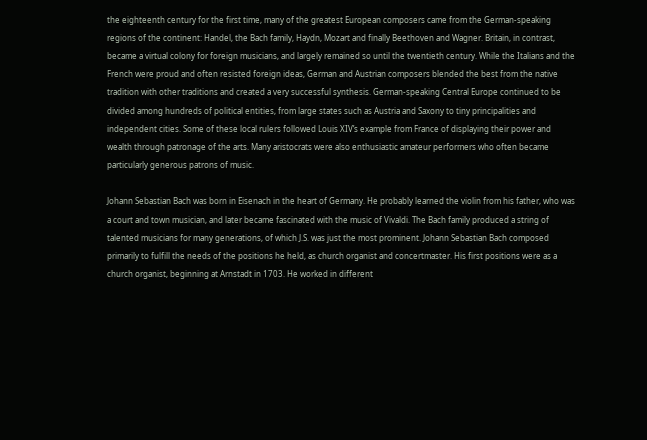the eighteenth century for the first time, many of the greatest European composers came from the German-speaking regions of the continent: Handel, the Bach family, Haydn, Mozart and finally Beethoven and Wagner. Britain, in contrast, became a virtual colony for foreign musicians, and largely remained so until the twentieth century. While the Italians and the French were proud and often resisted foreign ideas, German and Austrian composers blended the best from the native tradition with other traditions and created a very successful synthesis. German-speaking Central Europe continued to be divided among hundreds of political entities, from large states such as Austria and Saxony to tiny principalities and independent cities. Some of these local rulers followed Louis XIV’s example from France of displaying their power and wealth through patronage of the arts. Many aristocrats were also enthusiastic amateur performers who often became particularly generous patrons of music.

Johann Sebastian Bach was born in Eisenach in the heart of Germany. He probably learned the violin from his father, who was a court and town musician, and later became fascinated with the music of Vivaldi. The Bach family produced a string of talented musicians for many generations, of which J.S. was just the most prominent. Johann Sebastian Bach composed primarily to fulfill the needs of the positions he held, as church organist and concertmaster. His first positions were as a church organist, beginning at Arnstadt in 1703. He worked in different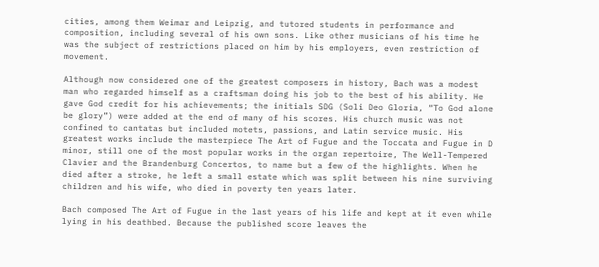cities, among them Weimar and Leipzig, and tutored students in performance and composition, including several of his own sons. Like other musicians of his time he was the subject of restrictions placed on him by his employers, even restriction of movement.

Although now considered one of the greatest composers in history, Bach was a modest man who regarded himself as a craftsman doing his job to the best of his ability. He gave God credit for his achievements; the initials SDG (Soli Deo Gloria, “To God alone be glory”) were added at the end of many of his scores. His church music was not confined to cantatas but included motets, passions, and Latin service music. His greatest works include the masterpiece The Art of Fugue and the Toccata and Fugue in D minor, still one of the most popular works in the organ repertoire, The Well-Tempered Clavier and the Brandenburg Concertos, to name but a few of the highlights. When he died after a stroke, he left a small estate which was split between his nine surviving children and his wife, who died in poverty ten years later.

Bach composed The Art of Fugue in the last years of his life and kept at it even while lying in his deathbed. Because the published score leaves the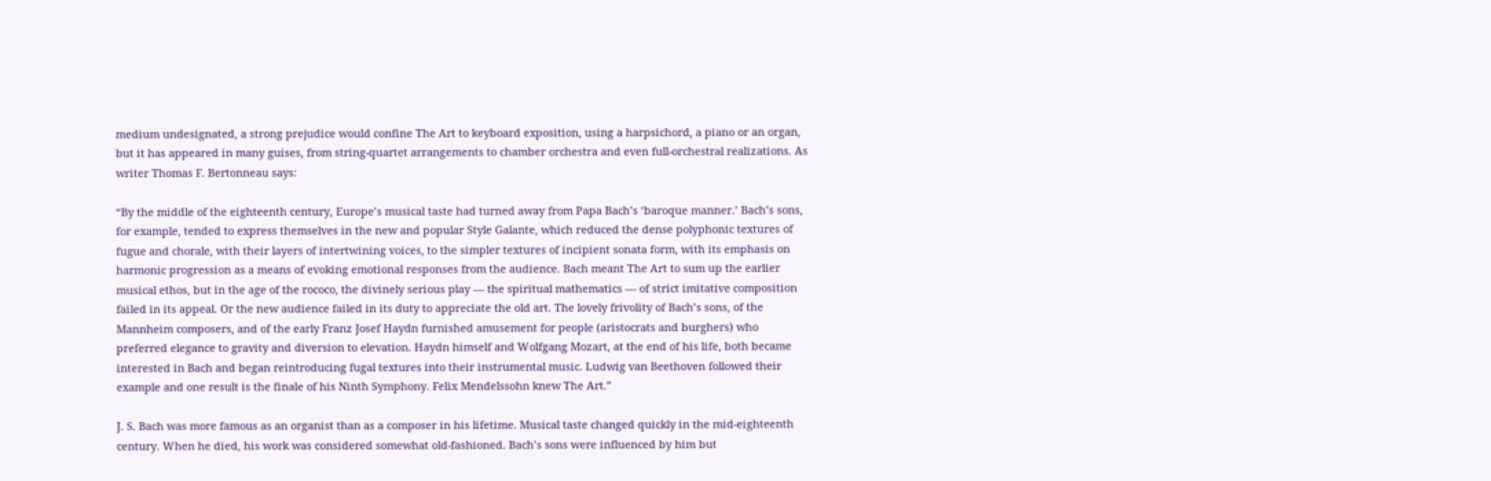medium undesignated, a strong prejudice would confine The Art to keyboard exposition, using a harpsichord, a piano or an organ, but it has appeared in many guises, from string-quartet arrangements to chamber orchestra and even full-orchestral realizations. As writer Thomas F. Bertonneau says:

“By the middle of the eighteenth century, Europe’s musical taste had turned away from Papa Bach’s ‘baroque manner.’ Bach’s sons, for example, tended to express themselves in the new and popular Style Galante, which reduced the dense polyphonic textures of fugue and chorale, with their layers of intertwining voices, to the simpler textures of incipient sonata form, with its emphasis on harmonic progression as a means of evoking emotional responses from the audience. Bach meant The Art to sum up the earlier musical ethos, but in the age of the rococo, the divinely serious play — the spiritual mathematics — of strict imitative composition failed in its appeal. Or the new audience failed in its duty to appreciate the old art. The lovely frivolity of Bach’s sons, of the Mannheim composers, and of the early Franz Josef Haydn furnished amusement for people (aristocrats and burghers) who preferred elegance to gravity and diversion to elevation. Haydn himself and Wolfgang Mozart, at the end of his life, both became interested in Bach and began reintroducing fugal textures into their instrumental music. Ludwig van Beethoven followed their example and one result is the finale of his Ninth Symphony. Felix Mendelssohn knew The Art.”

J. S. Bach was more famous as an organist than as a composer in his lifetime. Musical taste changed quickly in the mid-eighteenth century. When he died, his work was considered somewhat old-fashioned. Bach’s sons were influenced by him but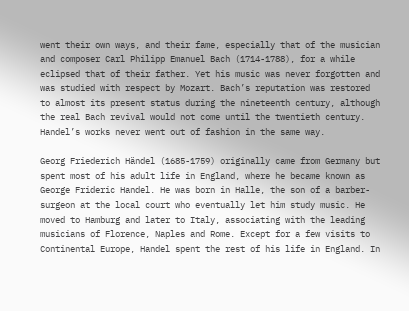went their own ways, and their fame, especially that of the musician and composer Carl Philipp Emanuel Bach (1714-1788), for a while eclipsed that of their father. Yet his music was never forgotten and was studied with respect by Mozart. Bach’s reputation was restored to almost its present status during the nineteenth century, although the real Bach revival would not come until the twentieth century. Handel’s works never went out of fashion in the same way.

Georg Friederich Händel (1685-1759) originally came from Germany but spent most of his adult life in England, where he became known as George Frideric Handel. He was born in Halle, the son of a barber-surgeon at the local court who eventually let him study music. He moved to Hamburg and later to Italy, associating with the leading musicians of Florence, Naples and Rome. Except for a few visits to Continental Europe, Handel spent the rest of his life in England. In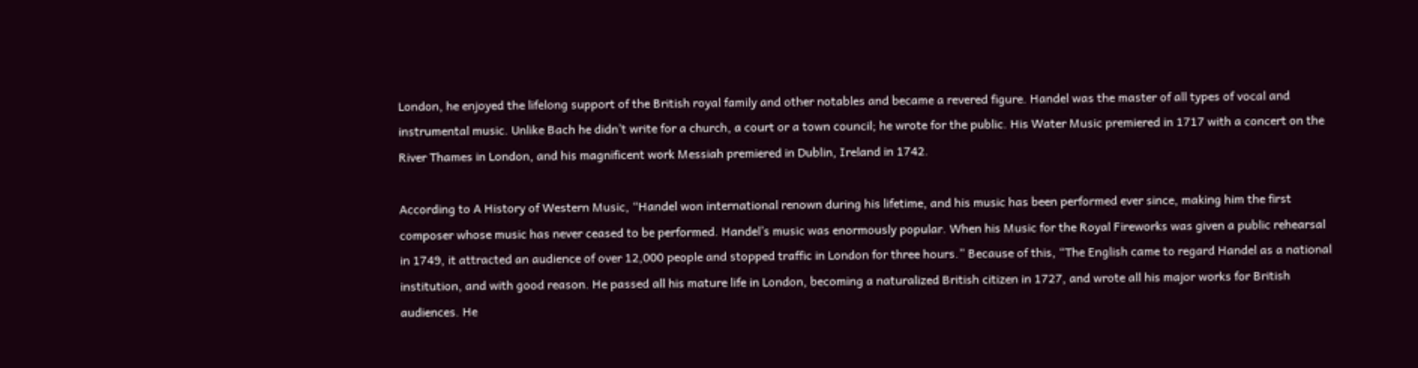London, he enjoyed the lifelong support of the British royal family and other notables and became a revered figure. Handel was the master of all types of vocal and instrumental music. Unlike Bach he didn’t write for a church, a court or a town council; he wrote for the public. His Water Music premiered in 1717 with a concert on the River Thames in London, and his magnificent work Messiah premiered in Dublin, Ireland in 1742.

According to A History of Western Music, “Handel won international renown during his lifetime, and his music has been performed ever since, making him the first composer whose music has never ceased to be performed. Handel’s music was enormously popular. When his Music for the Royal Fireworks was given a public rehearsal in 1749, it attracted an audience of over 12,000 people and stopped traffic in London for three hours.” Because of this, “The English came to regard Handel as a national institution, and with good reason. He passed all his mature life in London, becoming a naturalized British citizen in 1727, and wrote all his major works for British audiences. He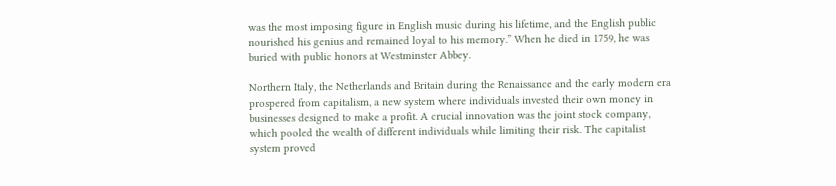was the most imposing figure in English music during his lifetime, and the English public nourished his genius and remained loyal to his memory.” When he died in 1759, he was buried with public honors at Westminster Abbey.

Northern Italy, the Netherlands and Britain during the Renaissance and the early modern era prospered from capitalism, a new system where individuals invested their own money in businesses designed to make a profit. A crucial innovation was the joint stock company, which pooled the wealth of different individuals while limiting their risk. The capitalist system proved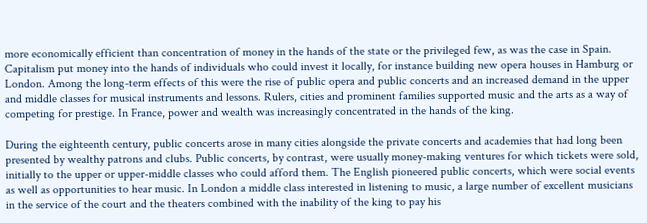more economically efficient than concentration of money in the hands of the state or the privileged few, as was the case in Spain. Capitalism put money into the hands of individuals who could invest it locally, for instance building new opera houses in Hamburg or London. Among the long-term effects of this were the rise of public opera and public concerts and an increased demand in the upper and middle classes for musical instruments and lessons. Rulers, cities and prominent families supported music and the arts as a way of competing for prestige. In France, power and wealth was increasingly concentrated in the hands of the king.

During the eighteenth century, public concerts arose in many cities alongside the private concerts and academies that had long been presented by wealthy patrons and clubs. Public concerts, by contrast, were usually money-making ventures for which tickets were sold, initially to the upper or upper-middle classes who could afford them. The English pioneered public concerts, which were social events as well as opportunities to hear music. In London a middle class interested in listening to music, a large number of excellent musicians in the service of the court and the theaters combined with the inability of the king to pay his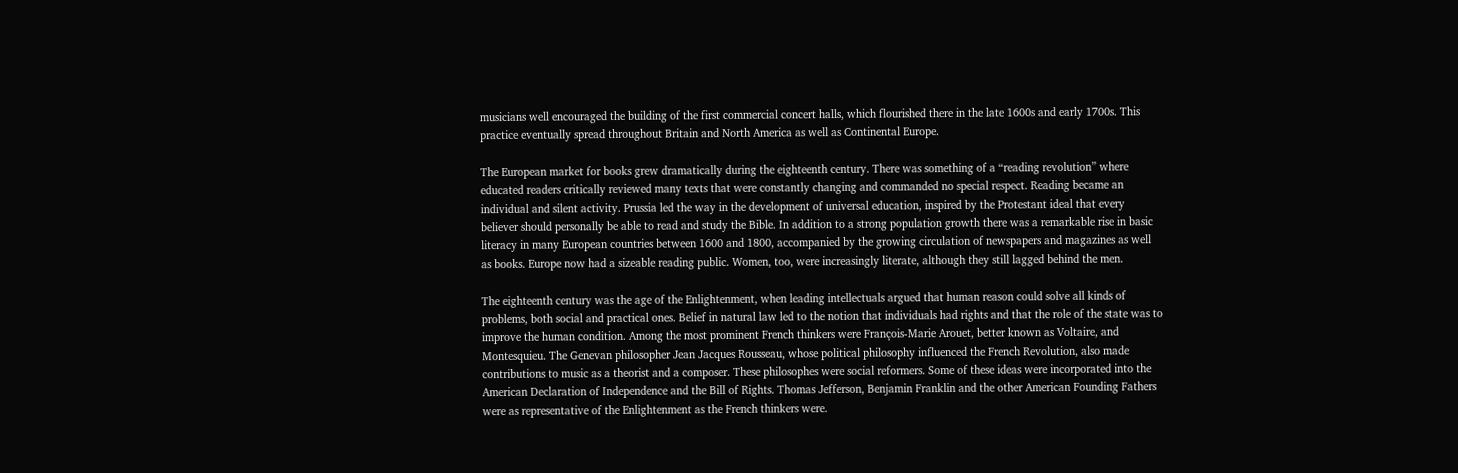musicians well encouraged the building of the first commercial concert halls, which flourished there in the late 1600s and early 1700s. This practice eventually spread throughout Britain and North America as well as Continental Europe.

The European market for books grew dramatically during the eighteenth century. There was something of a “reading revolution” where educated readers critically reviewed many texts that were constantly changing and commanded no special respect. Reading became an individual and silent activity. Prussia led the way in the development of universal education, inspired by the Protestant ideal that every believer should personally be able to read and study the Bible. In addition to a strong population growth there was a remarkable rise in basic literacy in many European countries between 1600 and 1800, accompanied by the growing circulation of newspapers and magazines as well as books. Europe now had a sizeable reading public. Women, too, were increasingly literate, although they still lagged behind the men.

The eighteenth century was the age of the Enlightenment, when leading intellectuals argued that human reason could solve all kinds of problems, both social and practical ones. Belief in natural law led to the notion that individuals had rights and that the role of the state was to improve the human condition. Among the most prominent French thinkers were François-Marie Arouet, better known as Voltaire, and Montesquieu. The Genevan philosopher Jean Jacques Rousseau, whose political philosophy influenced the French Revolution, also made contributions to music as a theorist and a composer. These philosophes were social reformers. Some of these ideas were incorporated into the American Declaration of Independence and the Bill of Rights. Thomas Jefferson, Benjamin Franklin and the other American Founding Fathers were as representative of the Enlightenment as the French thinkers were.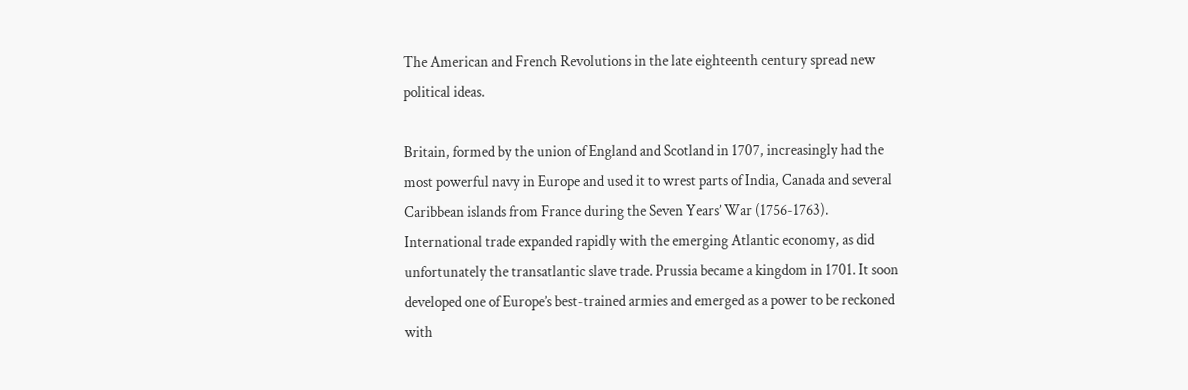The American and French Revolutions in the late eighteenth century spread new political ideas.

Britain, formed by the union of England and Scotland in 1707, increasingly had the most powerful navy in Europe and used it to wrest parts of India, Canada and several Caribbean islands from France during the Seven Years’ War (1756-1763). International trade expanded rapidly with the emerging Atlantic economy, as did unfortunately the transatlantic slave trade. Prussia became a kingdom in 1701. It soon developed one of Europe’s best-trained armies and emerged as a power to be reckoned with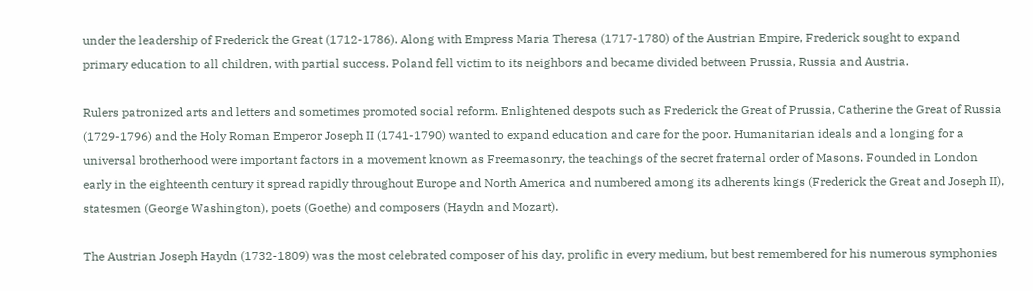under the leadership of Frederick the Great (1712-1786). Along with Empress Maria Theresa (1717-1780) of the Austrian Empire, Frederick sought to expand primary education to all children, with partial success. Poland fell victim to its neighbors and became divided between Prussia, Russia and Austria.

Rulers patronized arts and letters and sometimes promoted social reform. Enlightened despots such as Frederick the Great of Prussia, Catherine the Great of Russia (1729-1796) and the Holy Roman Emperor Joseph II (1741-1790) wanted to expand education and care for the poor. Humanitarian ideals and a longing for a universal brotherhood were important factors in a movement known as Freemasonry, the teachings of the secret fraternal order of Masons. Founded in London early in the eighteenth century it spread rapidly throughout Europe and North America and numbered among its adherents kings (Frederick the Great and Joseph II), statesmen (George Washington), poets (Goethe) and composers (Haydn and Mozart).

The Austrian Joseph Haydn (1732-1809) was the most celebrated composer of his day, prolific in every medium, but best remembered for his numerous symphonies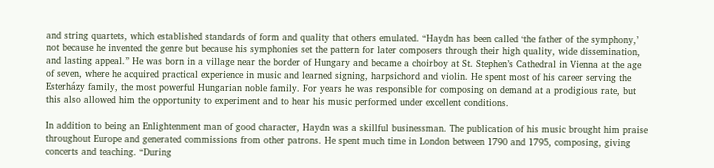and string quartets, which established standards of form and quality that others emulated. “Haydn has been called ‘the father of the symphony,’ not because he invented the genre but because his symphonies set the pattern for later composers through their high quality, wide dissemination, and lasting appeal.” He was born in a village near the border of Hungary and became a choirboy at St. Stephen’s Cathedral in Vienna at the age of seven, where he acquired practical experience in music and learned signing, harpsichord and violin. He spent most of his career serving the Esterházy family, the most powerful Hungarian noble family. For years he was responsible for composing on demand at a prodigious rate, but this also allowed him the opportunity to experiment and to hear his music performed under excellent conditions.

In addition to being an Enlightenment man of good character, Haydn was a skillful businessman. The publication of his music brought him praise throughout Europe and generated commissions from other patrons. He spent much time in London between 1790 and 1795, composing, giving concerts and teaching. “During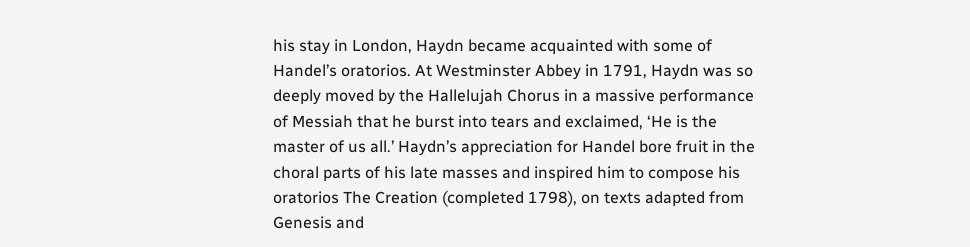his stay in London, Haydn became acquainted with some of Handel’s oratorios. At Westminster Abbey in 1791, Haydn was so deeply moved by the Hallelujah Chorus in a massive performance of Messiah that he burst into tears and exclaimed, ‘He is the master of us all.’ Haydn’s appreciation for Handel bore fruit in the choral parts of his late masses and inspired him to compose his oratorios The Creation (completed 1798), on texts adapted from Genesis and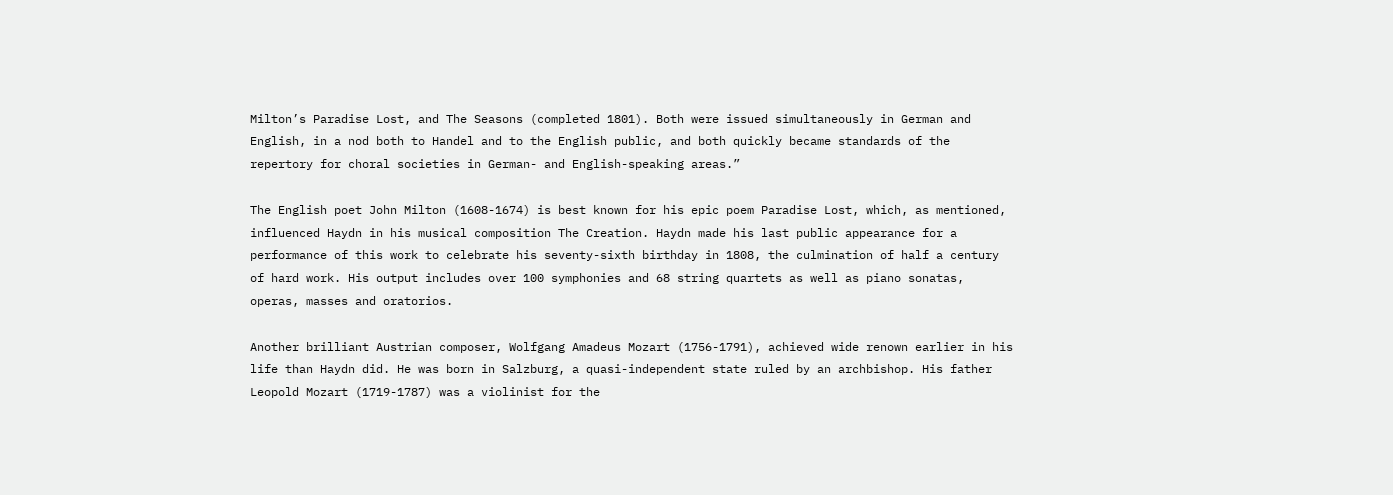Milton’s Paradise Lost, and The Seasons (completed 1801). Both were issued simultaneously in German and English, in a nod both to Handel and to the English public, and both quickly became standards of the repertory for choral societies in German- and English-speaking areas.”

The English poet John Milton (1608-1674) is best known for his epic poem Paradise Lost, which, as mentioned, influenced Haydn in his musical composition The Creation. Haydn made his last public appearance for a performance of this work to celebrate his seventy-sixth birthday in 1808, the culmination of half a century of hard work. His output includes over 100 symphonies and 68 string quartets as well as piano sonatas, operas, masses and oratorios.

Another brilliant Austrian composer, Wolfgang Amadeus Mozart (1756-1791), achieved wide renown earlier in his life than Haydn did. He was born in Salzburg, a quasi-independent state ruled by an archbishop. His father Leopold Mozart (1719-1787) was a violinist for the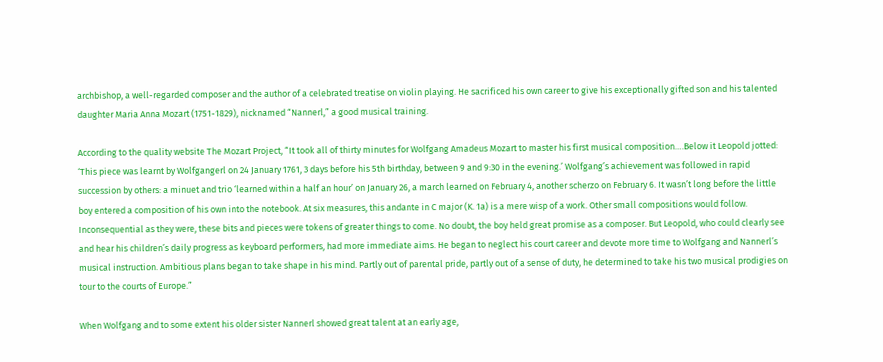archbishop, a well-regarded composer and the author of a celebrated treatise on violin playing. He sacrificed his own career to give his exceptionally gifted son and his talented daughter Maria Anna Mozart (1751-1829), nicknamed “Nannerl,” a good musical training.

According to the quality website The Mozart Project, “It took all of thirty minutes for Wolfgang Amadeus Mozart to master his first musical composition….Below it Leopold jotted: ‘This piece was learnt by Wolfgangerl on 24 January 1761, 3 days before his 5th birthday, between 9 and 9:30 in the evening.’ Wolfgang’s achievement was followed in rapid succession by others: a minuet and trio ‘learned within a half an hour’ on January 26, a march learned on February 4, another scherzo on February 6. It wasn’t long before the little boy entered a composition of his own into the notebook. At six measures, this andante in C major (K. 1a) is a mere wisp of a work. Other small compositions would follow. Inconsequential as they were, these bits and pieces were tokens of greater things to come. No doubt, the boy held great promise as a composer. But Leopold, who could clearly see and hear his children’s daily progress as keyboard performers, had more immediate aims. He began to neglect his court career and devote more time to Wolfgang and Nannerl’s musical instruction. Ambitious plans began to take shape in his mind. Partly out of parental pride, partly out of a sense of duty, he determined to take his two musical prodigies on tour to the courts of Europe.”

When Wolfgang and to some extent his older sister Nannerl showed great talent at an early age,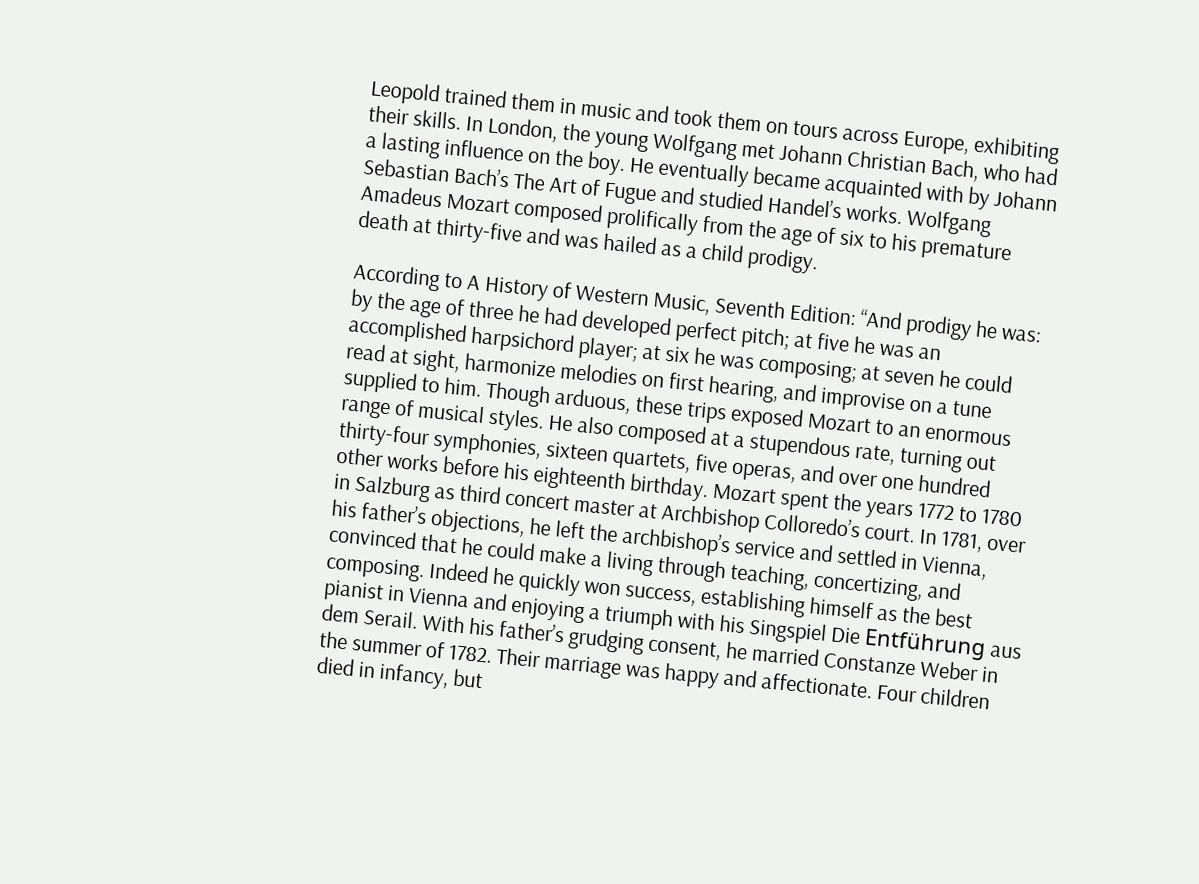Leopold trained them in music and took them on tours across Europe, exhibiting their skills. In London, the young Wolfgang met Johann Christian Bach, who had a lasting influence on the boy. He eventually became acquainted with by Johann Sebastian Bach’s The Art of Fugue and studied Handel’s works. Wolfgang Amadeus Mozart composed prolifically from the age of six to his premature death at thirty-five and was hailed as a child prodigy.

According to A History of Western Music, Seventh Edition: “And prodigy he was: by the age of three he had developed perfect pitch; at five he was an accomplished harpsichord player; at six he was composing; at seven he could read at sight, harmonize melodies on first hearing, and improvise on a tune supplied to him. Though arduous, these trips exposed Mozart to an enormous range of musical styles. He also composed at a stupendous rate, turning out thirty-four symphonies, sixteen quartets, five operas, and over one hundred other works before his eighteenth birthday. Mozart spent the years 1772 to 1780 in Salzburg as third concert master at Archbishop Colloredo’s court. In 1781, over his father’s objections, he left the archbishop’s service and settled in Vienna, convinced that he could make a living through teaching, concertizing, and composing. Indeed he quickly won success, establishing himself as the best pianist in Vienna and enjoying a triumph with his Singspiel Die Entführung aus dem Serail. With his father’s grudging consent, he married Constanze Weber in the summer of 1782. Their marriage was happy and affectionate. Four children died in infancy, but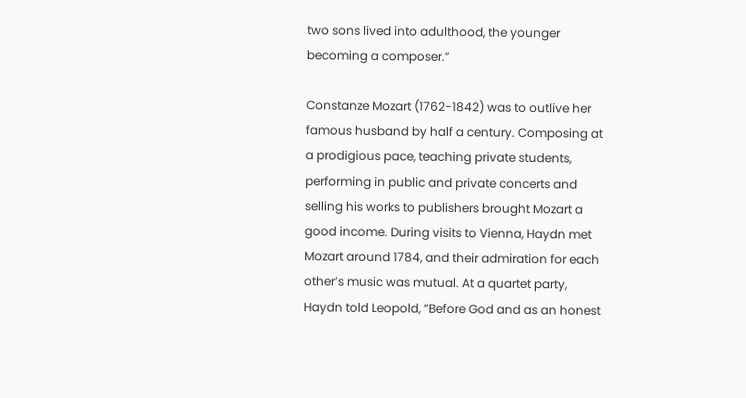two sons lived into adulthood, the younger becoming a composer.”

Constanze Mozart (1762-1842) was to outlive her famous husband by half a century. Composing at a prodigious pace, teaching private students, performing in public and private concerts and selling his works to publishers brought Mozart a good income. During visits to Vienna, Haydn met Mozart around 1784, and their admiration for each other’s music was mutual. At a quartet party, Haydn told Leopold, “Before God and as an honest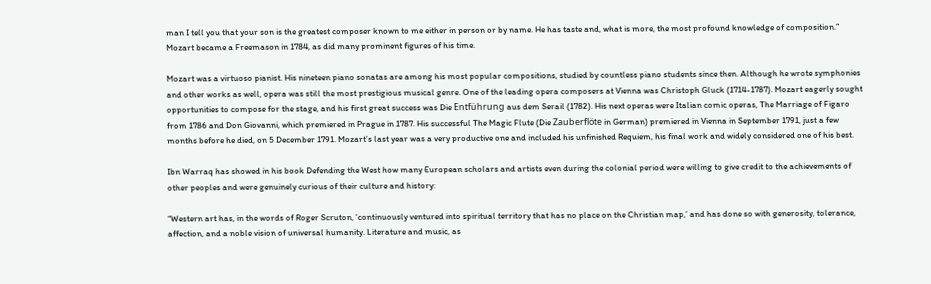man I tell you that your son is the greatest composer known to me either in person or by name. He has taste and, what is more, the most profound knowledge of composition.” Mozart became a Freemason in 1784, as did many prominent figures of his time.

Mozart was a virtuoso pianist. His nineteen piano sonatas are among his most popular compositions, studied by countless piano students since then. Although he wrote symphonies and other works as well, opera was still the most prestigious musical genre. One of the leading opera composers at Vienna was Christoph Gluck (1714-1787). Mozart eagerly sought opportunities to compose for the stage, and his first great success was Die Entführung aus dem Serail (1782). His next operas were Italian comic operas, The Marriage of Figaro from 1786 and Don Giovanni, which premiered in Prague in 1787. His successful The Magic Flute (Die Zauberflöte in German) premiered in Vienna in September 1791, just a few months before he died, on 5 December 1791. Mozart’s last year was a very productive one and included his unfinished Requiem, his final work and widely considered one of his best.

Ibn Warraq has showed in his book Defending the West how many European scholars and artists even during the colonial period were willing to give credit to the achievements of other peoples and were genuinely curious of their culture and history:

“Western art has, in the words of Roger Scruton, ‘continuously ventured into spiritual territory that has no place on the Christian map,’ and has done so with generosity, tolerance, affection, and a noble vision of universal humanity. Literature and music, as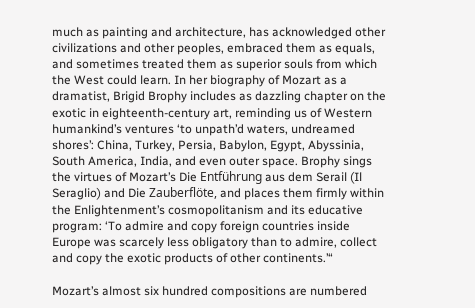much as painting and architecture, has acknowledged other civilizations and other peoples, embraced them as equals, and sometimes treated them as superior souls from which the West could learn. In her biography of Mozart as a dramatist, Brigid Brophy includes as dazzling chapter on the exotic in eighteenth-century art, reminding us of Western humankind’s ventures ‘to unpath’d waters, undreamed shores’: China, Turkey, Persia, Babylon, Egypt, Abyssinia, South America, India, and even outer space. Brophy sings the virtues of Mozart’s Die Entführung aus dem Serail (Il Seraglio) and Die Zauberflöte, and places them firmly within the Enlightenment’s cosmopolitanism and its educative program: ‘To admire and copy foreign countries inside Europe was scarcely less obligatory than to admire, collect and copy the exotic products of other continents.’“

Mozart’s almost six hundred compositions are numbered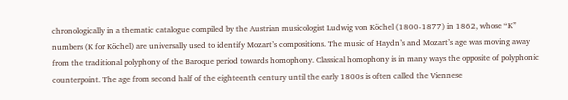chronologically in a thematic catalogue compiled by the Austrian musicologist Ludwig von Köchel (1800-1877) in 1862, whose “K” numbers (K for Köchel) are universally used to identify Mozart’s compositions. The music of Haydn’s and Mozart’s age was moving away from the traditional polyphony of the Baroque period towards homophony. Classical homophony is in many ways the opposite of polyphonic counterpoint. The age from second half of the eighteenth century until the early 1800s is often called the Viennese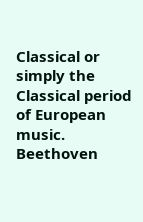Classical or simply the Classical period of European music. Beethoven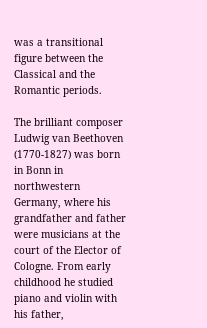was a transitional figure between the Classical and the Romantic periods.

The brilliant composer Ludwig van Beethoven (1770-1827) was born in Bonn in northwestern Germany, where his grandfather and father were musicians at the court of the Elector of Cologne. From early childhood he studied piano and violin with his father,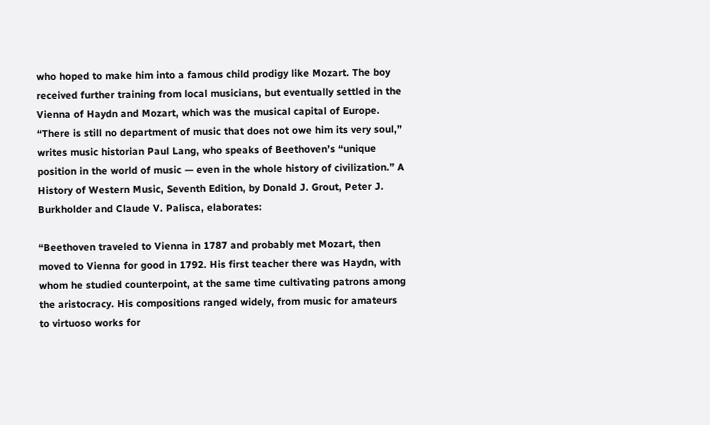who hoped to make him into a famous child prodigy like Mozart. The boy received further training from local musicians, but eventually settled in the Vienna of Haydn and Mozart, which was the musical capital of Europe. “There is still no department of music that does not owe him its very soul,” writes music historian Paul Lang, who speaks of Beethoven’s “unique position in the world of music — even in the whole history of civilization.” A History of Western Music, Seventh Edition, by Donald J. Grout, Peter J. Burkholder and Claude V. Palisca, elaborates:

“Beethoven traveled to Vienna in 1787 and probably met Mozart, then moved to Vienna for good in 1792. His first teacher there was Haydn, with whom he studied counterpoint, at the same time cultivating patrons among the aristocracy. His compositions ranged widely, from music for amateurs to virtuoso works for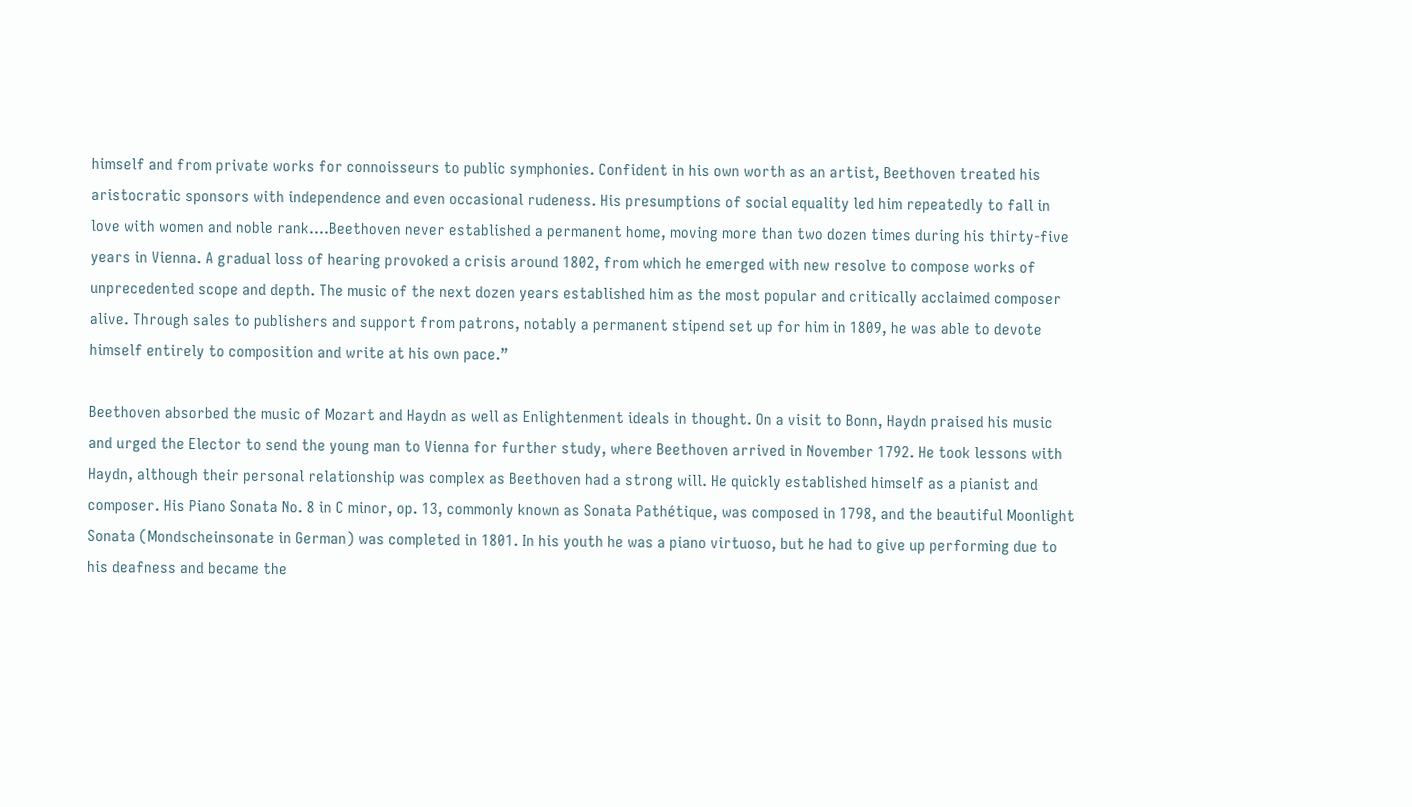himself and from private works for connoisseurs to public symphonies. Confident in his own worth as an artist, Beethoven treated his aristocratic sponsors with independence and even occasional rudeness. His presumptions of social equality led him repeatedly to fall in love with women and noble rank….Beethoven never established a permanent home, moving more than two dozen times during his thirty-five years in Vienna. A gradual loss of hearing provoked a crisis around 1802, from which he emerged with new resolve to compose works of unprecedented scope and depth. The music of the next dozen years established him as the most popular and critically acclaimed composer alive. Through sales to publishers and support from patrons, notably a permanent stipend set up for him in 1809, he was able to devote himself entirely to composition and write at his own pace.”

Beethoven absorbed the music of Mozart and Haydn as well as Enlightenment ideals in thought. On a visit to Bonn, Haydn praised his music and urged the Elector to send the young man to Vienna for further study, where Beethoven arrived in November 1792. He took lessons with Haydn, although their personal relationship was complex as Beethoven had a strong will. He quickly established himself as a pianist and composer. His Piano Sonata No. 8 in C minor, op. 13, commonly known as Sonata Pathétique, was composed in 1798, and the beautiful Moonlight Sonata (Mondscheinsonate in German) was completed in 1801. In his youth he was a piano virtuoso, but he had to give up performing due to his deafness and became the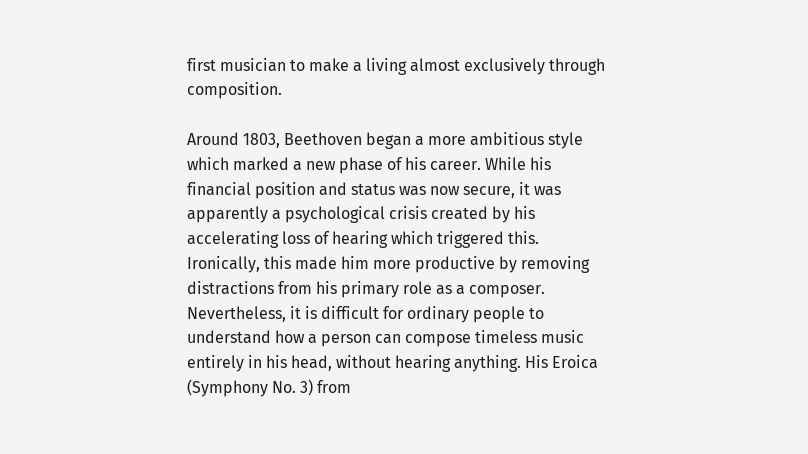first musician to make a living almost exclusively through composition.

Around 1803, Beethoven began a more ambitious style which marked a new phase of his career. While his financial position and status was now secure, it was apparently a psychological crisis created by his accelerating loss of hearing which triggered this. Ironically, this made him more productive by removing distractions from his primary role as a composer. Nevertheless, it is difficult for ordinary people to understand how a person can compose timeless music entirely in his head, without hearing anything. His Eroica (Symphony No. 3) from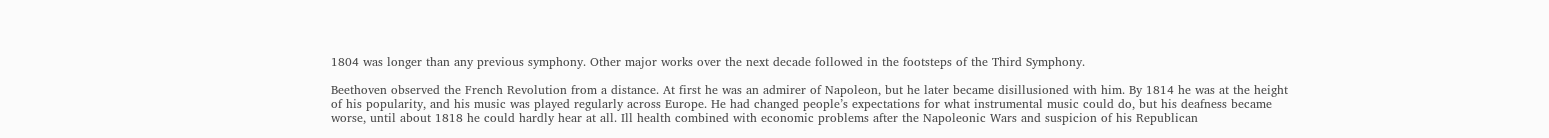1804 was longer than any previous symphony. Other major works over the next decade followed in the footsteps of the Third Symphony.

Beethoven observed the French Revolution from a distance. At first he was an admirer of Napoleon, but he later became disillusioned with him. By 1814 he was at the height of his popularity, and his music was played regularly across Europe. He had changed people’s expectations for what instrumental music could do, but his deafness became worse, until about 1818 he could hardly hear at all. Ill health combined with economic problems after the Napoleonic Wars and suspicion of his Republican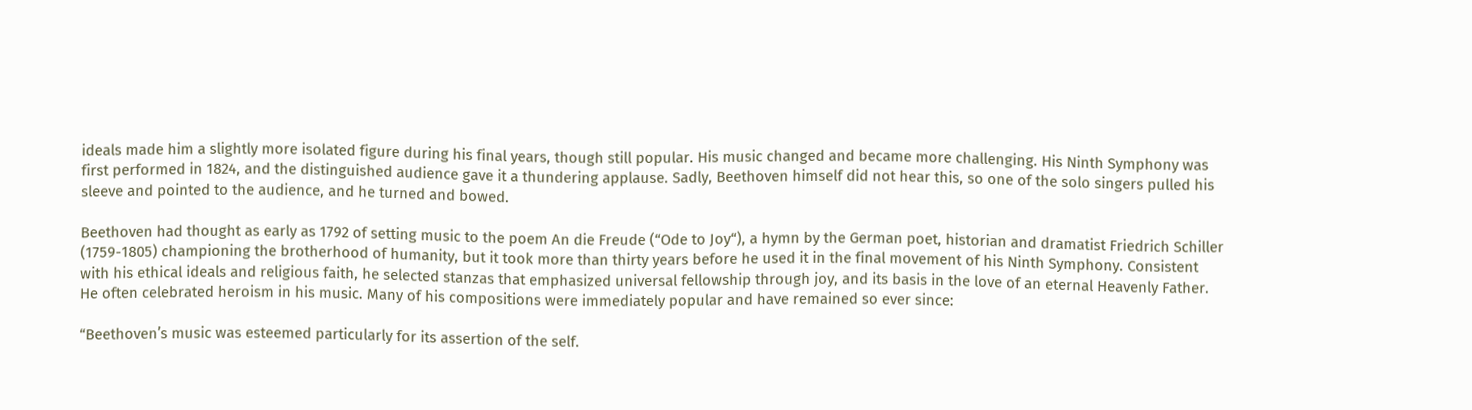ideals made him a slightly more isolated figure during his final years, though still popular. His music changed and became more challenging. His Ninth Symphony was first performed in 1824, and the distinguished audience gave it a thundering applause. Sadly, Beethoven himself did not hear this, so one of the solo singers pulled his sleeve and pointed to the audience, and he turned and bowed.

Beethoven had thought as early as 1792 of setting music to the poem An die Freude (“Ode to Joy“), a hymn by the German poet, historian and dramatist Friedrich Schiller (1759-1805) championing the brotherhood of humanity, but it took more than thirty years before he used it in the final movement of his Ninth Symphony. Consistent with his ethical ideals and religious faith, he selected stanzas that emphasized universal fellowship through joy, and its basis in the love of an eternal Heavenly Father. He often celebrated heroism in his music. Many of his compositions were immediately popular and have remained so ever since:

“Beethoven’s music was esteemed particularly for its assertion of the self.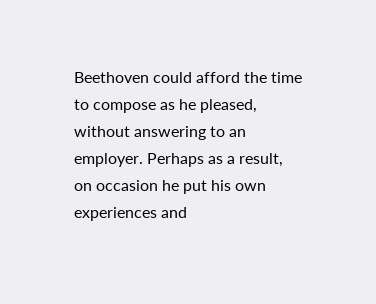Beethoven could afford the time to compose as he pleased, without answering to an employer. Perhaps as a result, on occasion he put his own experiences and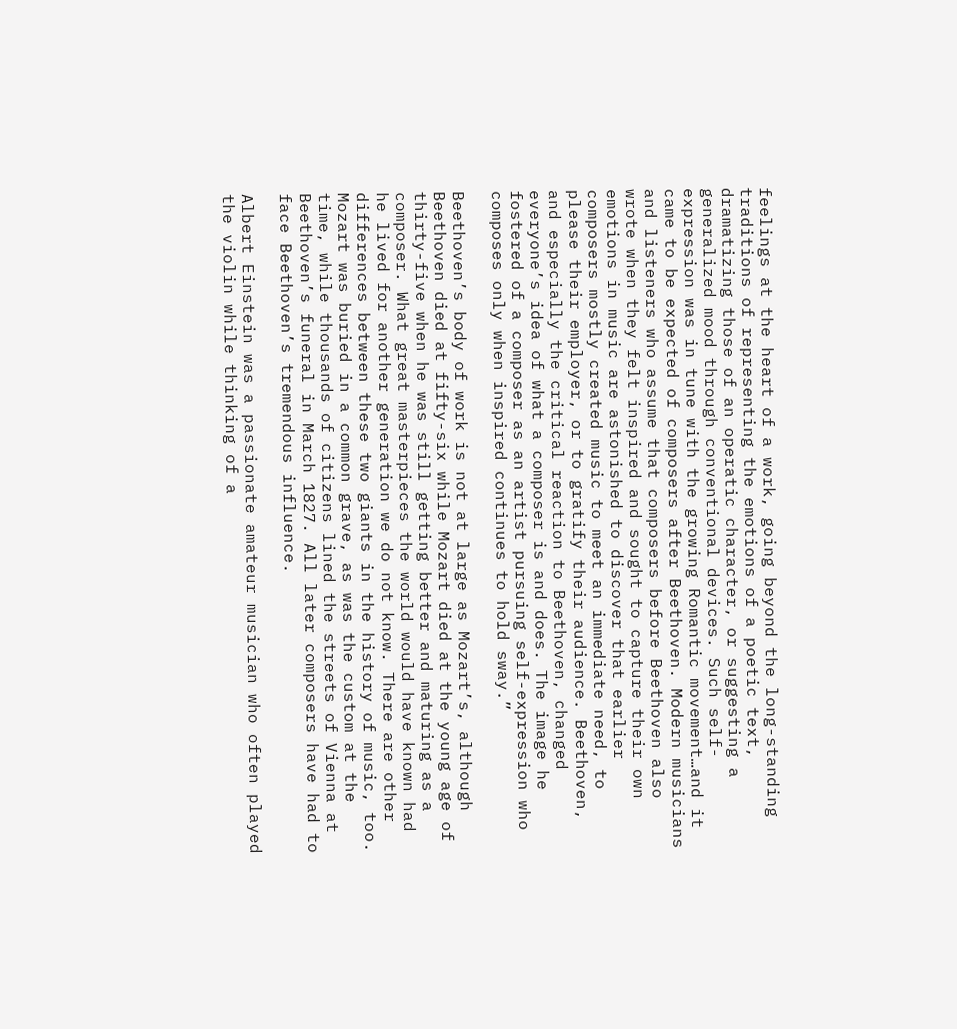feelings at the heart of a work, going beyond the long-standing traditions of representing the emotions of a poetic text, dramatizing those of an operatic character, or suggesting a generalized mood through conventional devices. Such self-expression was in tune with the growing Romantic movement…and it came to be expected of composers after Beethoven. Modern musicians and listeners who assume that composers before Beethoven also wrote when they felt inspired and sought to capture their own emotions in music are astonished to discover that earlier composers mostly created music to meet an immediate need, to please their employer, or to gratify their audience. Beethoven, and especially the critical reaction to Beethoven, changed everyone’s idea of what a composer is and does. The image he fostered of a composer as an artist pursuing self-expression who composes only when inspired continues to hold sway.”

Beethoven’s body of work is not at large as Mozart’s, although Beethoven died at fifty-six while Mozart died at the young age of thirty-five when he was still getting better and maturing as a composer. What great masterpieces the world would have known had he lived for another generation we do not know. There are other differences between these two giants in the history of music, too. Mozart was buried in a common grave, as was the custom at the time, while thousands of citizens lined the streets of Vienna at Beethoven’s funeral in March 1827. All later composers have had to face Beethoven’s tremendous influence.

Albert Einstein was a passionate amateur musician who often played the violin while thinking of a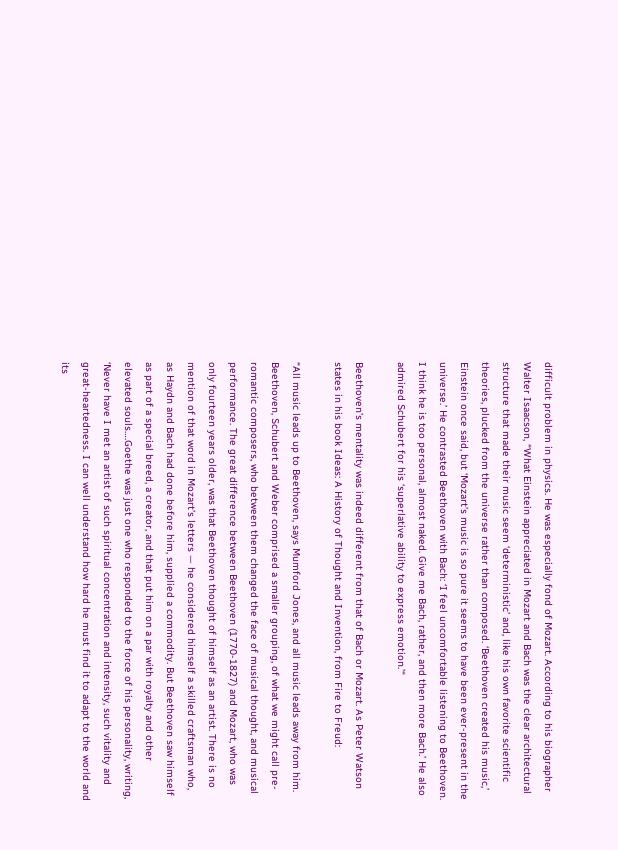difficult problem in physics. He was especially fond of Mozart. According to his biographer Walter Isaacson, “What Einstein appreciated in Mozart and Bach was the clear architectural structure that made their music seem ‘deterministic’ and, like his own favorite scientific theories, plucked from the universe rather than composed. ‘Beethoven created his music,’ Einstein once said, but ‘Mozart’s music is so pure it seems to have been ever-present in the universe.’ He contrasted Beethoven with Bach: ‘I feel uncomfortable listening to Beethoven. I think he is too personal, almost naked. Give me Bach, rather, and then more Bach.’ He also admired Schubert for his ‘superlative ability to express emotion.’“

Beethoven’s mentality was indeed different from that of Bach or Mozart. As Peter Watson states in his book Ideas: A History of Thought and Invention, from Fire to Freud:

“All music leads up to Beethoven, says Mumford Jones, and all music leads away from him. Beethoven, Schubert and Weber comprised a smaller grouping, of what we might call pre-romantic composers, who between them changed the face of musical thought, and musical performance. The great difference between Beethoven (1770-1827) and Mozart, who was only fourteen years older, was that Beethoven thought of himself as an artist. There is no mention of that word in Mozart’s letters — he considered himself a skilled craftsman who, as Haydn and Bach had done before him, supplied a commodity. But Beethoven saw himself as part of a special breed, a creator, and that put him on a par with royalty and other elevated souls….Goethe was just one who responded to the force of his personality, writing, ‘Never have I met an artist of such spiritual concentration and intensity, such vitality and great-heartedness. I can well understand how hard he must find it to adapt to the world and its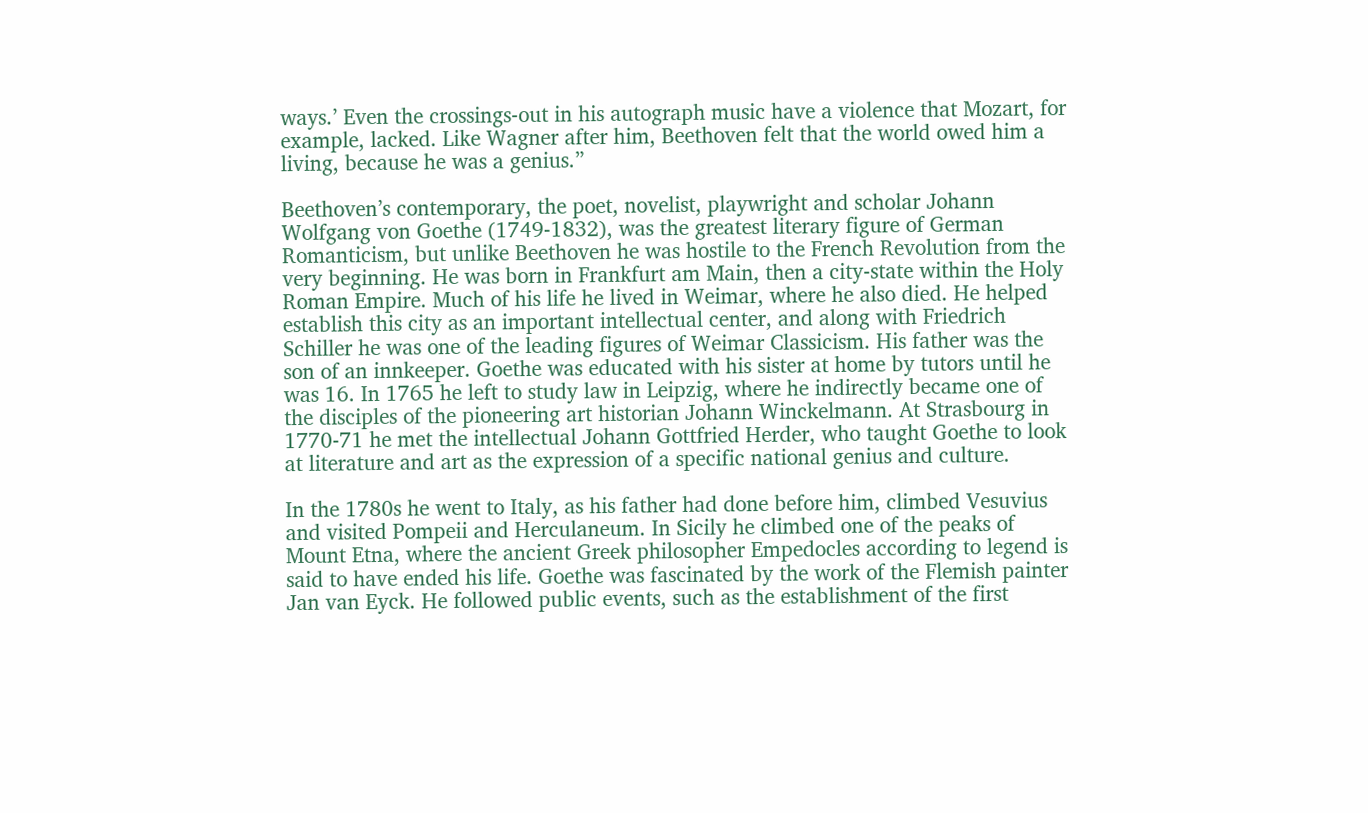ways.’ Even the crossings-out in his autograph music have a violence that Mozart, for example, lacked. Like Wagner after him, Beethoven felt that the world owed him a living, because he was a genius.”

Beethoven’s contemporary, the poet, novelist, playwright and scholar Johann Wolfgang von Goethe (1749-1832), was the greatest literary figure of German Romanticism, but unlike Beethoven he was hostile to the French Revolution from the very beginning. He was born in Frankfurt am Main, then a city-state within the Holy Roman Empire. Much of his life he lived in Weimar, where he also died. He helped establish this city as an important intellectual center, and along with Friedrich Schiller he was one of the leading figures of Weimar Classicism. His father was the son of an innkeeper. Goethe was educated with his sister at home by tutors until he was 16. In 1765 he left to study law in Leipzig, where he indirectly became one of the disciples of the pioneering art historian Johann Winckelmann. At Strasbourg in 1770-71 he met the intellectual Johann Gottfried Herder, who taught Goethe to look at literature and art as the expression of a specific national genius and culture.

In the 1780s he went to Italy, as his father had done before him, climbed Vesuvius and visited Pompeii and Herculaneum. In Sicily he climbed one of the peaks of Mount Etna, where the ancient Greek philosopher Empedocles according to legend is said to have ended his life. Goethe was fascinated by the work of the Flemish painter Jan van Eyck. He followed public events, such as the establishment of the first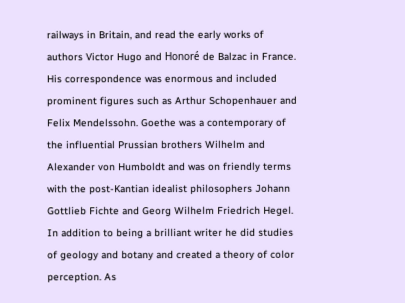railways in Britain, and read the early works of authors Victor Hugo and Honoré de Balzac in France. His correspondence was enormous and included prominent figures such as Arthur Schopenhauer and Felix Mendelssohn. Goethe was a contemporary of the influential Prussian brothers Wilhelm and Alexander von Humboldt and was on friendly terms with the post-Kantian idealist philosophers Johann Gottlieb Fichte and Georg Wilhelm Friedrich Hegel. In addition to being a brilliant writer he did studies of geology and botany and created a theory of color perception. As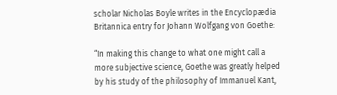scholar Nicholas Boyle writes in the Encyclopædia Britannica entry for Johann Wolfgang von Goethe:

“In making this change to what one might call a more subjective science, Goethe was greatly helped by his study of the philosophy of Immanuel Kant,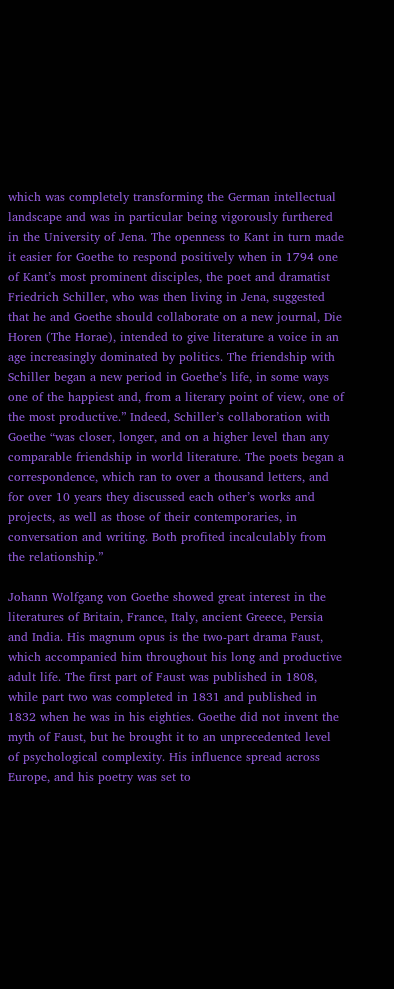which was completely transforming the German intellectual landscape and was in particular being vigorously furthered in the University of Jena. The openness to Kant in turn made it easier for Goethe to respond positively when in 1794 one of Kant’s most prominent disciples, the poet and dramatist Friedrich Schiller, who was then living in Jena, suggested that he and Goethe should collaborate on a new journal, Die Horen (The Horae), intended to give literature a voice in an age increasingly dominated by politics. The friendship with Schiller began a new period in Goethe’s life, in some ways one of the happiest and, from a literary point of view, one of the most productive.” Indeed, Schiller’s collaboration with Goethe “was closer, longer, and on a higher level than any comparable friendship in world literature. The poets began a correspondence, which ran to over a thousand letters, and for over 10 years they discussed each other’s works and projects, as well as those of their contemporaries, in conversation and writing. Both profited incalculably from the relationship.”

Johann Wolfgang von Goethe showed great interest in the literatures of Britain, France, Italy, ancient Greece, Persia and India. His magnum opus is the two-part drama Faust, which accompanied him throughout his long and productive adult life. The first part of Faust was published in 1808, while part two was completed in 1831 and published in 1832 when he was in his eighties. Goethe did not invent the myth of Faust, but he brought it to an unprecedented level of psychological complexity. His influence spread across Europe, and his poetry was set to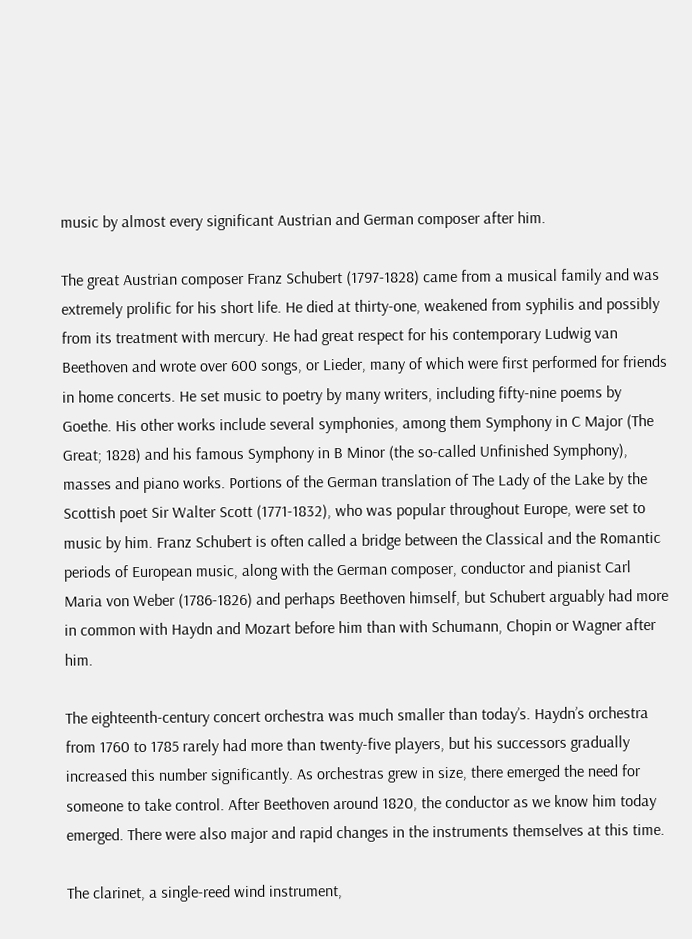music by almost every significant Austrian and German composer after him.

The great Austrian composer Franz Schubert (1797-1828) came from a musical family and was extremely prolific for his short life. He died at thirty-one, weakened from syphilis and possibly from its treatment with mercury. He had great respect for his contemporary Ludwig van Beethoven and wrote over 600 songs, or Lieder, many of which were first performed for friends in home concerts. He set music to poetry by many writers, including fifty-nine poems by Goethe. His other works include several symphonies, among them Symphony in C Major (The Great; 1828) and his famous Symphony in B Minor (the so-called Unfinished Symphony), masses and piano works. Portions of the German translation of The Lady of the Lake by the Scottish poet Sir Walter Scott (1771-1832), who was popular throughout Europe, were set to music by him. Franz Schubert is often called a bridge between the Classical and the Romantic periods of European music, along with the German composer, conductor and pianist Carl Maria von Weber (1786-1826) and perhaps Beethoven himself, but Schubert arguably had more in common with Haydn and Mozart before him than with Schumann, Chopin or Wagner after him.

The eighteenth-century concert orchestra was much smaller than today’s. Haydn’s orchestra from 1760 to 1785 rarely had more than twenty-five players, but his successors gradually increased this number significantly. As orchestras grew in size, there emerged the need for someone to take control. After Beethoven around 1820, the conductor as we know him today emerged. There were also major and rapid changes in the instruments themselves at this time.

The clarinet, a single-reed wind instrument,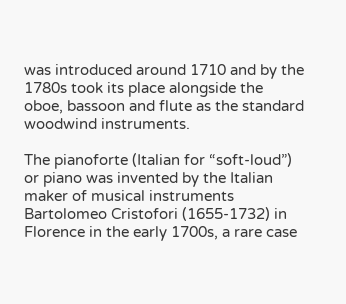was introduced around 1710 and by the 1780s took its place alongside the oboe, bassoon and flute as the standard woodwind instruments.

The pianoforte (Italian for “soft-loud”) or piano was invented by the Italian maker of musical instruments Bartolomeo Cristofori (1655-1732) in Florence in the early 1700s, a rare case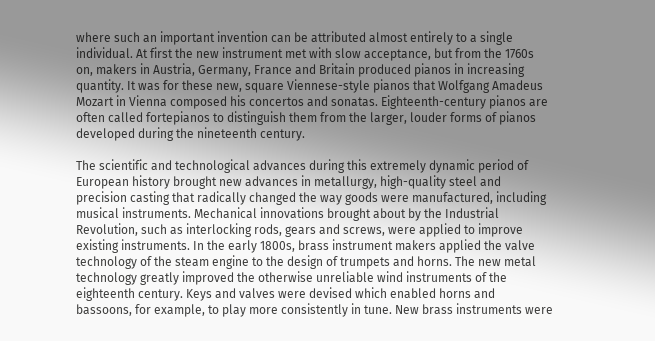where such an important invention can be attributed almost entirely to a single individual. At first the new instrument met with slow acceptance, but from the 1760s on, makers in Austria, Germany, France and Britain produced pianos in increasing quantity. It was for these new, square Viennese-style pianos that Wolfgang Amadeus Mozart in Vienna composed his concertos and sonatas. Eighteenth-century pianos are often called fortepianos to distinguish them from the larger, louder forms of pianos developed during the nineteenth century.

The scientific and technological advances during this extremely dynamic period of European history brought new advances in metallurgy, high-quality steel and precision casting that radically changed the way goods were manufactured, including musical instruments. Mechanical innovations brought about by the Industrial Revolution, such as interlocking rods, gears and screws, were applied to improve existing instruments. In the early 1800s, brass instrument makers applied the valve technology of the steam engine to the design of trumpets and horns. The new metal technology greatly improved the otherwise unreliable wind instruments of the eighteenth century. Keys and valves were devised which enabled horns and bassoons, for example, to play more consistently in tune. New brass instruments were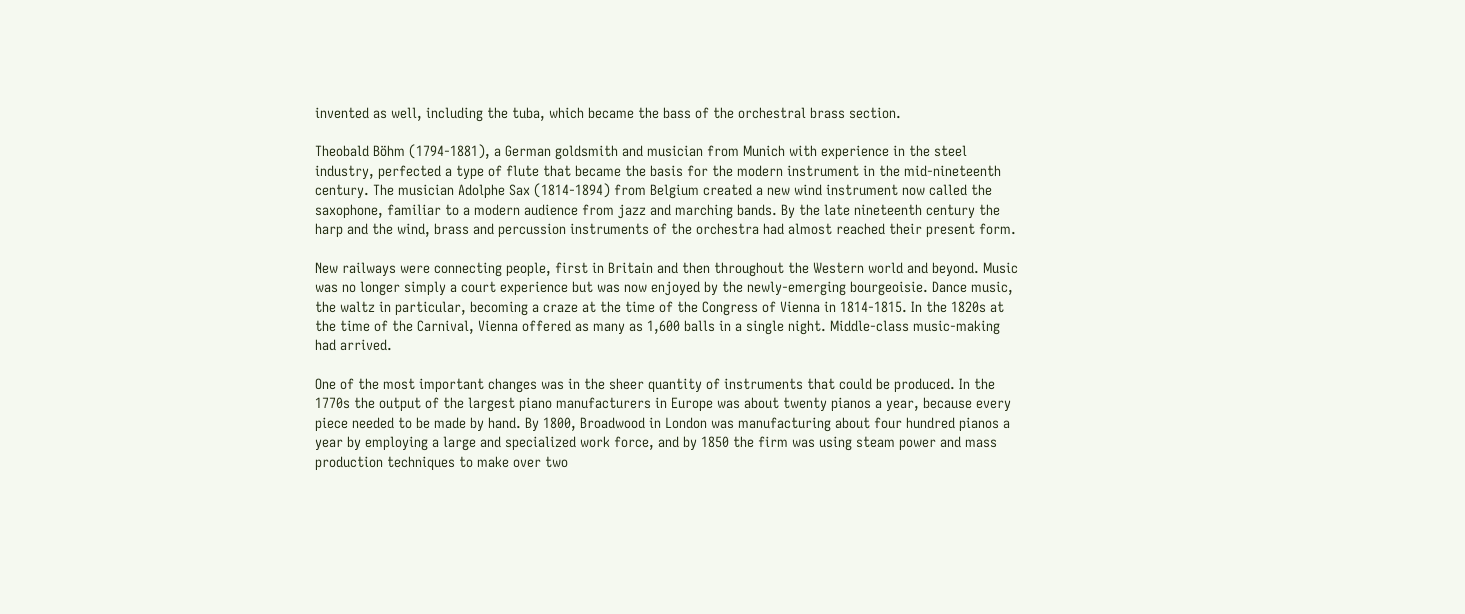invented as well, including the tuba, which became the bass of the orchestral brass section.

Theobald Böhm (1794-1881), a German goldsmith and musician from Munich with experience in the steel industry, perfected a type of flute that became the basis for the modern instrument in the mid-nineteenth century. The musician Adolphe Sax (1814-1894) from Belgium created a new wind instrument now called the saxophone, familiar to a modern audience from jazz and marching bands. By the late nineteenth century the harp and the wind, brass and percussion instruments of the orchestra had almost reached their present form.

New railways were connecting people, first in Britain and then throughout the Western world and beyond. Music was no longer simply a court experience but was now enjoyed by the newly-emerging bourgeoisie. Dance music, the waltz in particular, becoming a craze at the time of the Congress of Vienna in 1814-1815. In the 1820s at the time of the Carnival, Vienna offered as many as 1,600 balls in a single night. Middle-class music-making had arrived.

One of the most important changes was in the sheer quantity of instruments that could be produced. In the 1770s the output of the largest piano manufacturers in Europe was about twenty pianos a year, because every piece needed to be made by hand. By 1800, Broadwood in London was manufacturing about four hundred pianos a year by employing a large and specialized work force, and by 1850 the firm was using steam power and mass production techniques to make over two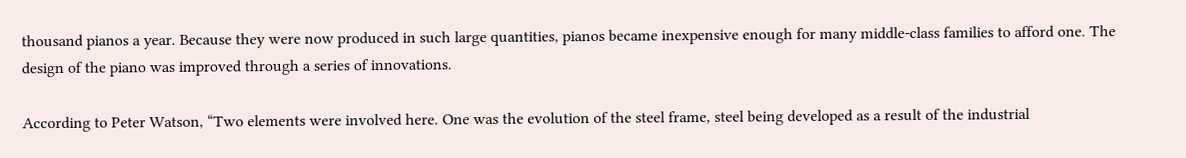thousand pianos a year. Because they were now produced in such large quantities, pianos became inexpensive enough for many middle-class families to afford one. The design of the piano was improved through a series of innovations.

According to Peter Watson, “Two elements were involved here. One was the evolution of the steel frame, steel being developed as a result of the industrial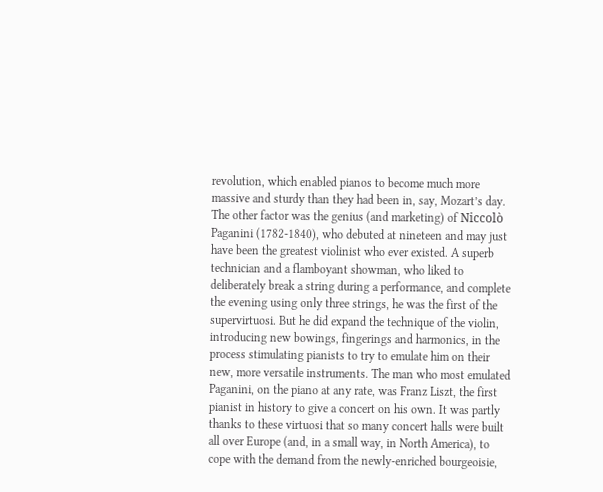revolution, which enabled pianos to become much more massive and sturdy than they had been in, say, Mozart’s day. The other factor was the genius (and marketing) of Niccolò Paganini (1782-1840), who debuted at nineteen and may just have been the greatest violinist who ever existed. A superb technician and a flamboyant showman, who liked to deliberately break a string during a performance, and complete the evening using only three strings, he was the first of the supervirtuosi. But he did expand the technique of the violin, introducing new bowings, fingerings and harmonics, in the process stimulating pianists to try to emulate him on their new, more versatile instruments. The man who most emulated Paganini, on the piano at any rate, was Franz Liszt, the first pianist in history to give a concert on his own. It was partly thanks to these virtuosi that so many concert halls were built all over Europe (and, in a small way, in North America), to cope with the demand from the newly-enriched bourgeoisie,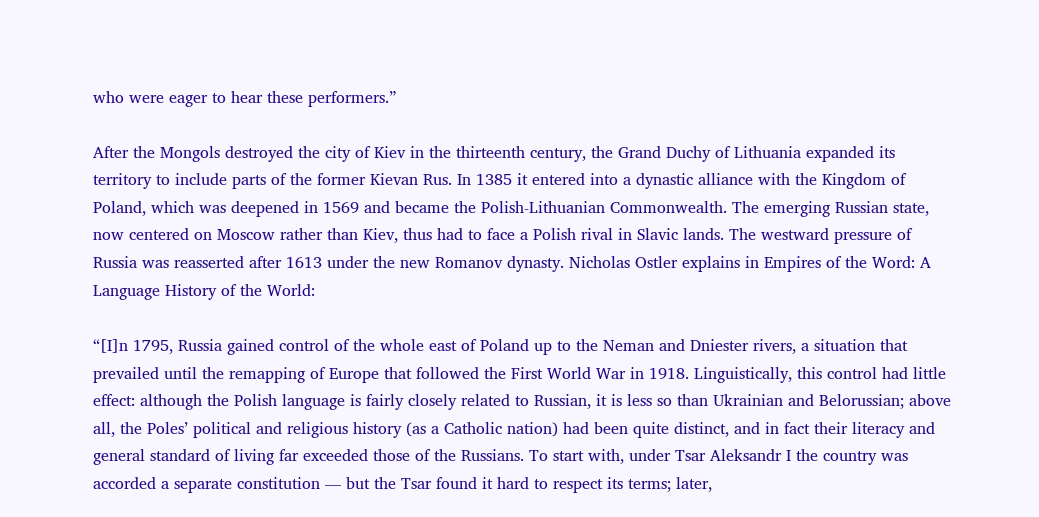who were eager to hear these performers.”

After the Mongols destroyed the city of Kiev in the thirteenth century, the Grand Duchy of Lithuania expanded its territory to include parts of the former Kievan Rus. In 1385 it entered into a dynastic alliance with the Kingdom of Poland, which was deepened in 1569 and became the Polish-Lithuanian Commonwealth. The emerging Russian state, now centered on Moscow rather than Kiev, thus had to face a Polish rival in Slavic lands. The westward pressure of Russia was reasserted after 1613 under the new Romanov dynasty. Nicholas Ostler explains in Empires of the Word: A Language History of the World:

“[I]n 1795, Russia gained control of the whole east of Poland up to the Neman and Dniester rivers, a situation that prevailed until the remapping of Europe that followed the First World War in 1918. Linguistically, this control had little effect: although the Polish language is fairly closely related to Russian, it is less so than Ukrainian and Belorussian; above all, the Poles’ political and religious history (as a Catholic nation) had been quite distinct, and in fact their literacy and general standard of living far exceeded those of the Russians. To start with, under Tsar Aleksandr I the country was accorded a separate constitution — but the Tsar found it hard to respect its terms; later,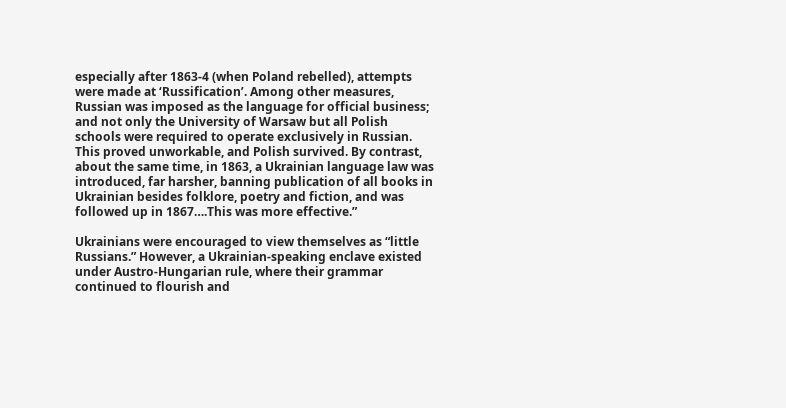especially after 1863-4 (when Poland rebelled), attempts were made at ‘Russification’. Among other measures, Russian was imposed as the language for official business; and not only the University of Warsaw but all Polish schools were required to operate exclusively in Russian. This proved unworkable, and Polish survived. By contrast, about the same time, in 1863, a Ukrainian language law was introduced, far harsher, banning publication of all books in Ukrainian besides folklore, poetry and fiction, and was followed up in 1867….This was more effective.”

Ukrainians were encouraged to view themselves as “little Russians.” However, a Ukrainian-speaking enclave existed under Austro-Hungarian rule, where their grammar continued to flourish and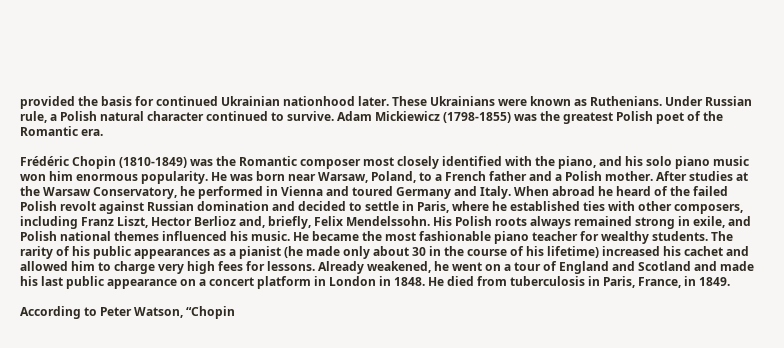provided the basis for continued Ukrainian nationhood later. These Ukrainians were known as Ruthenians. Under Russian rule, a Polish natural character continued to survive. Adam Mickiewicz (1798-1855) was the greatest Polish poet of the Romantic era.

Frédéric Chopin (1810-1849) was the Romantic composer most closely identified with the piano, and his solo piano music won him enormous popularity. He was born near Warsaw, Poland, to a French father and a Polish mother. After studies at the Warsaw Conservatory, he performed in Vienna and toured Germany and Italy. When abroad he heard of the failed Polish revolt against Russian domination and decided to settle in Paris, where he established ties with other composers, including Franz Liszt, Hector Berlioz and, briefly, Felix Mendelssohn. His Polish roots always remained strong in exile, and Polish national themes influenced his music. He became the most fashionable piano teacher for wealthy students. The rarity of his public appearances as a pianist (he made only about 30 in the course of his lifetime) increased his cachet and allowed him to charge very high fees for lessons. Already weakened, he went on a tour of England and Scotland and made his last public appearance on a concert platform in London in 1848. He died from tuberculosis in Paris, France, in 1849.

According to Peter Watson, “Chopin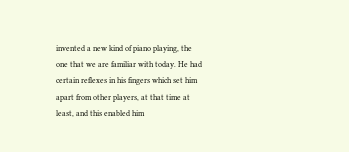invented a new kind of piano playing, the one that we are familiar with today. He had certain reflexes in his fingers which set him apart from other players, at that time at least, and this enabled him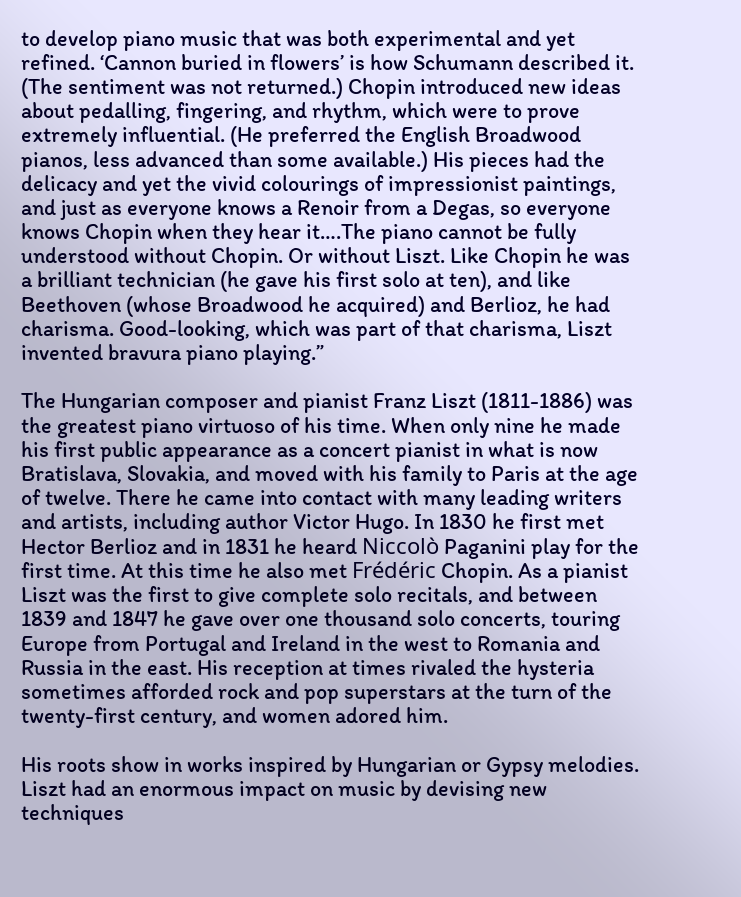to develop piano music that was both experimental and yet refined. ‘Cannon buried in flowers’ is how Schumann described it. (The sentiment was not returned.) Chopin introduced new ideas about pedalling, fingering, and rhythm, which were to prove extremely influential. (He preferred the English Broadwood pianos, less advanced than some available.) His pieces had the delicacy and yet the vivid colourings of impressionist paintings, and just as everyone knows a Renoir from a Degas, so everyone knows Chopin when they hear it….The piano cannot be fully understood without Chopin. Or without Liszt. Like Chopin he was a brilliant technician (he gave his first solo at ten), and like Beethoven (whose Broadwood he acquired) and Berlioz, he had charisma. Good-looking, which was part of that charisma, Liszt invented bravura piano playing.”

The Hungarian composer and pianist Franz Liszt (1811-1886) was the greatest piano virtuoso of his time. When only nine he made his first public appearance as a concert pianist in what is now Bratislava, Slovakia, and moved with his family to Paris at the age of twelve. There he came into contact with many leading writers and artists, including author Victor Hugo. In 1830 he first met Hector Berlioz and in 1831 he heard Niccolò Paganini play for the first time. At this time he also met Frédéric Chopin. As a pianist Liszt was the first to give complete solo recitals, and between 1839 and 1847 he gave over one thousand solo concerts, touring Europe from Portugal and Ireland in the west to Romania and Russia in the east. His reception at times rivaled the hysteria sometimes afforded rock and pop superstars at the turn of the twenty-first century, and women adored him.

His roots show in works inspired by Hungarian or Gypsy melodies. Liszt had an enormous impact on music by devising new techniques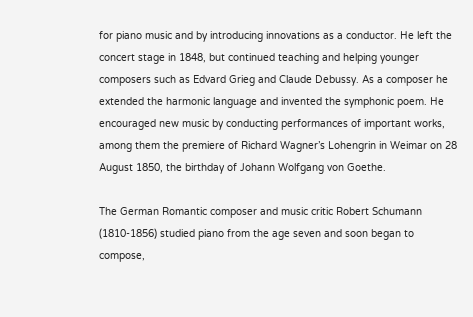for piano music and by introducing innovations as a conductor. He left the concert stage in 1848, but continued teaching and helping younger composers such as Edvard Grieg and Claude Debussy. As a composer he extended the harmonic language and invented the symphonic poem. He encouraged new music by conducting performances of important works, among them the premiere of Richard Wagner’s Lohengrin in Weimar on 28 August 1850, the birthday of Johann Wolfgang von Goethe.

The German Romantic composer and music critic Robert Schumann (1810-1856) studied piano from the age seven and soon began to compose,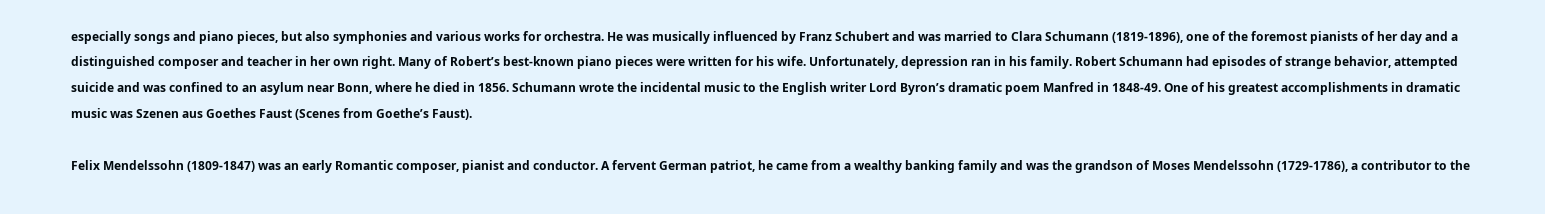especially songs and piano pieces, but also symphonies and various works for orchestra. He was musically influenced by Franz Schubert and was married to Clara Schumann (1819-1896), one of the foremost pianists of her day and a distinguished composer and teacher in her own right. Many of Robert’s best-known piano pieces were written for his wife. Unfortunately, depression ran in his family. Robert Schumann had episodes of strange behavior, attempted suicide and was confined to an asylum near Bonn, where he died in 1856. Schumann wrote the incidental music to the English writer Lord Byron’s dramatic poem Manfred in 1848-49. One of his greatest accomplishments in dramatic music was Szenen aus Goethes Faust (Scenes from Goethe’s Faust).

Felix Mendelssohn (1809-1847) was an early Romantic composer, pianist and conductor. A fervent German patriot, he came from a wealthy banking family and was the grandson of Moses Mendelssohn (1729-1786), a contributor to the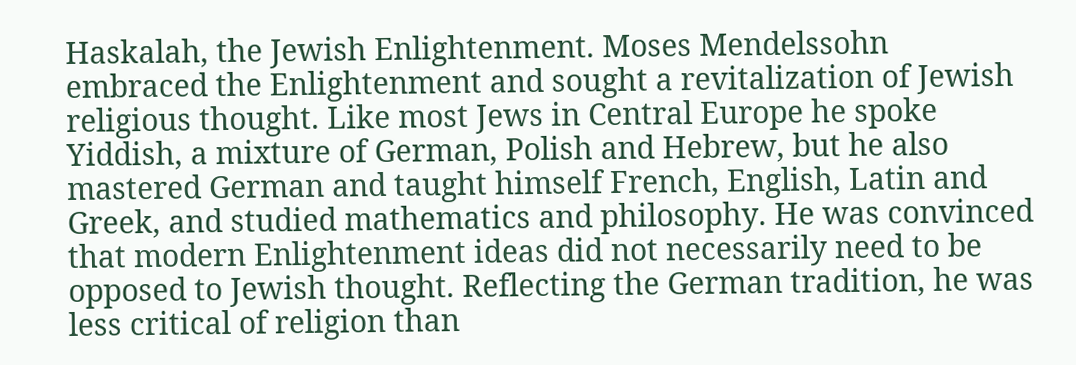Haskalah, the Jewish Enlightenment. Moses Mendelssohn embraced the Enlightenment and sought a revitalization of Jewish religious thought. Like most Jews in Central Europe he spoke Yiddish, a mixture of German, Polish and Hebrew, but he also mastered German and taught himself French, English, Latin and Greek, and studied mathematics and philosophy. He was convinced that modern Enlightenment ideas did not necessarily need to be opposed to Jewish thought. Reflecting the German tradition, he was less critical of religion than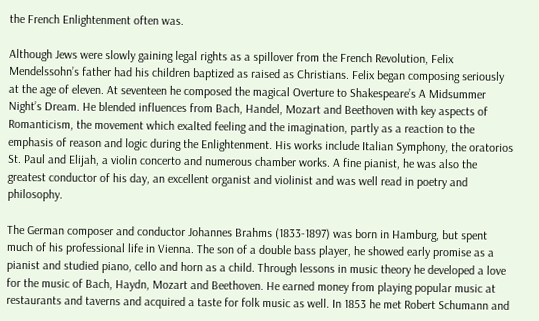the French Enlightenment often was.

Although Jews were slowly gaining legal rights as a spillover from the French Revolution, Felix Mendelssohn’s father had his children baptized as raised as Christians. Felix began composing seriously at the age of eleven. At seventeen he composed the magical Overture to Shakespeare’s A Midsummer Night’s Dream. He blended influences from Bach, Handel, Mozart and Beethoven with key aspects of Romanticism, the movement which exalted feeling and the imagination, partly as a reaction to the emphasis of reason and logic during the Enlightenment. His works include Italian Symphony, the oratorios St. Paul and Elijah, a violin concerto and numerous chamber works. A fine pianist, he was also the greatest conductor of his day, an excellent organist and violinist and was well read in poetry and philosophy.

The German composer and conductor Johannes Brahms (1833-1897) was born in Hamburg, but spent much of his professional life in Vienna. The son of a double bass player, he showed early promise as a pianist and studied piano, cello and horn as a child. Through lessons in music theory he developed a love for the music of Bach, Haydn, Mozart and Beethoven. He earned money from playing popular music at restaurants and taverns and acquired a taste for folk music as well. In 1853 he met Robert Schumann and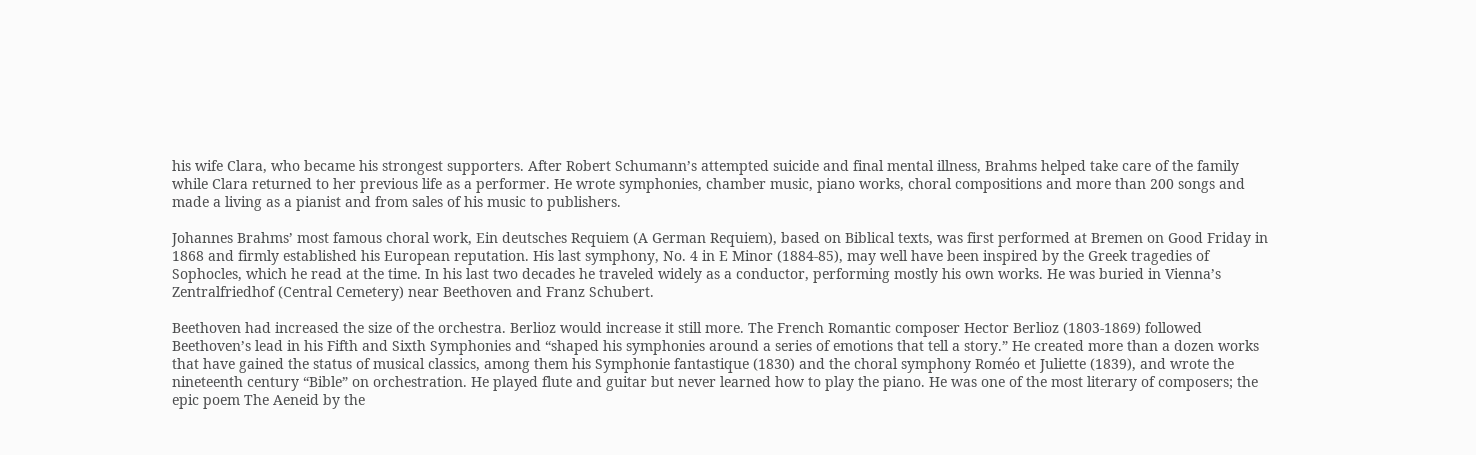his wife Clara, who became his strongest supporters. After Robert Schumann’s attempted suicide and final mental illness, Brahms helped take care of the family while Clara returned to her previous life as a performer. He wrote symphonies, chamber music, piano works, choral compositions and more than 200 songs and made a living as a pianist and from sales of his music to publishers.

Johannes Brahms’ most famous choral work, Ein deutsches Requiem (A German Requiem), based on Biblical texts, was first performed at Bremen on Good Friday in 1868 and firmly established his European reputation. His last symphony, No. 4 in E Minor (1884-85), may well have been inspired by the Greek tragedies of Sophocles, which he read at the time. In his last two decades he traveled widely as a conductor, performing mostly his own works. He was buried in Vienna’s Zentralfriedhof (Central Cemetery) near Beethoven and Franz Schubert.

Beethoven had increased the size of the orchestra. Berlioz would increase it still more. The French Romantic composer Hector Berlioz (1803-1869) followed Beethoven’s lead in his Fifth and Sixth Symphonies and “shaped his symphonies around a series of emotions that tell a story.” He created more than a dozen works that have gained the status of musical classics, among them his Symphonie fantastique (1830) and the choral symphony Roméo et Juliette (1839), and wrote the nineteenth century “Bible” on orchestration. He played flute and guitar but never learned how to play the piano. He was one of the most literary of composers; the epic poem The Aeneid by the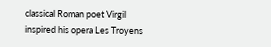classical Roman poet Virgil inspired his opera Les Troyens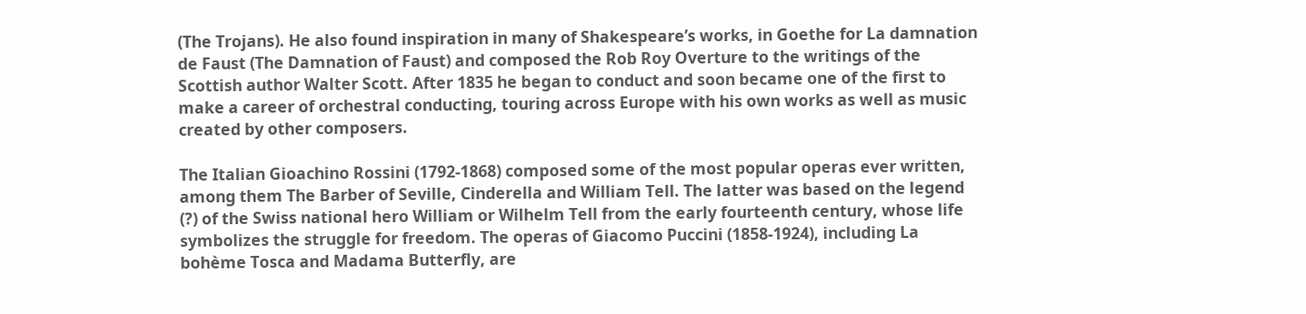(The Trojans). He also found inspiration in many of Shakespeare’s works, in Goethe for La damnation de Faust (The Damnation of Faust) and composed the Rob Roy Overture to the writings of the Scottish author Walter Scott. After 1835 he began to conduct and soon became one of the first to make a career of orchestral conducting, touring across Europe with his own works as well as music created by other composers.

The Italian Gioachino Rossini (1792-1868) composed some of the most popular operas ever written, among them The Barber of Seville, Cinderella and William Tell. The latter was based on the legend (?) of the Swiss national hero William or Wilhelm Tell from the early fourteenth century, whose life symbolizes the struggle for freedom. The operas of Giacomo Puccini (1858-1924), including La bohème Tosca and Madama Butterfly, are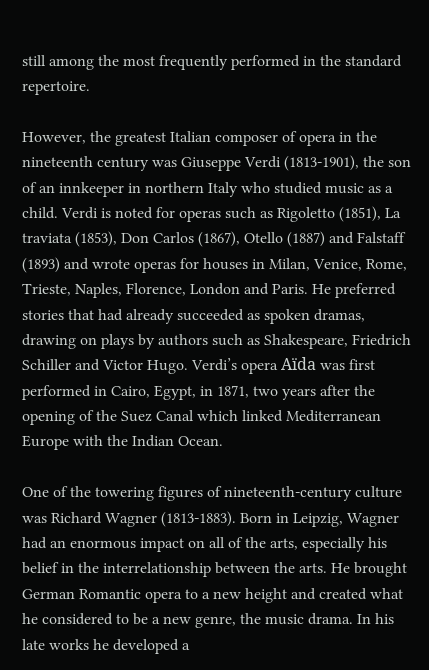still among the most frequently performed in the standard repertoire.

However, the greatest Italian composer of opera in the nineteenth century was Giuseppe Verdi (1813-1901), the son of an innkeeper in northern Italy who studied music as a child. Verdi is noted for operas such as Rigoletto (1851), La traviata (1853), Don Carlos (1867), Otello (1887) and Falstaff (1893) and wrote operas for houses in Milan, Venice, Rome, Trieste, Naples, Florence, London and Paris. He preferred stories that had already succeeded as spoken dramas, drawing on plays by authors such as Shakespeare, Friedrich Schiller and Victor Hugo. Verdi’s opera Aïda was first performed in Cairo, Egypt, in 1871, two years after the opening of the Suez Canal which linked Mediterranean Europe with the Indian Ocean.

One of the towering figures of nineteenth-century culture was Richard Wagner (1813-1883). Born in Leipzig, Wagner had an enormous impact on all of the arts, especially his belief in the interrelationship between the arts. He brought German Romantic opera to a new height and created what he considered to be a new genre, the music drama. In his late works he developed a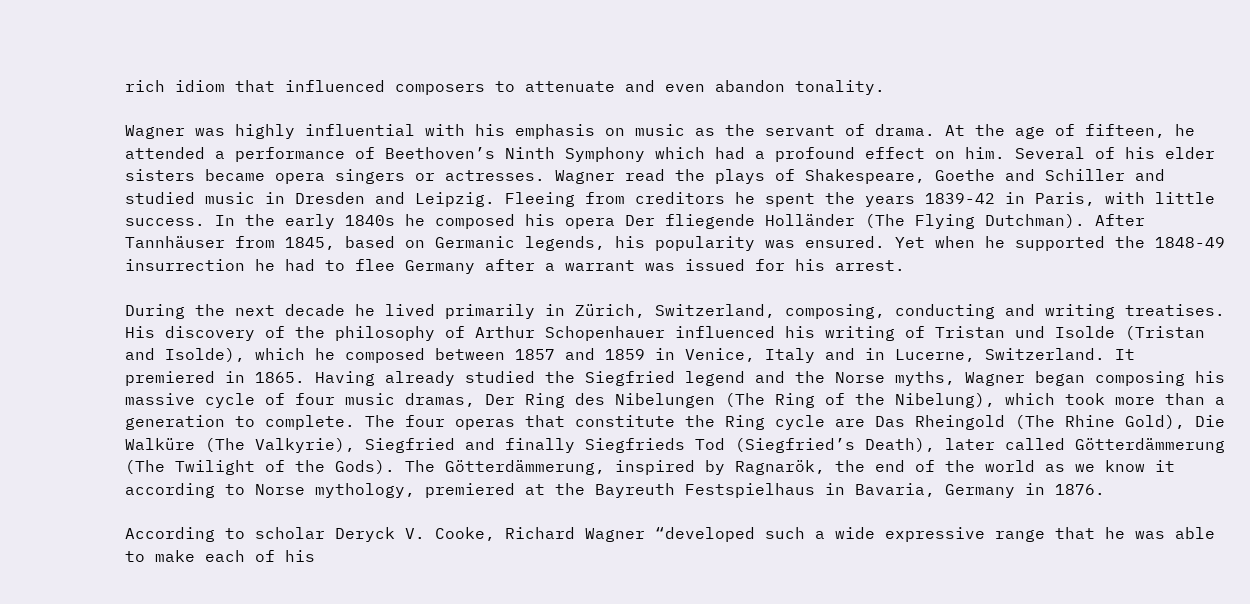rich idiom that influenced composers to attenuate and even abandon tonality.

Wagner was highly influential with his emphasis on music as the servant of drama. At the age of fifteen, he attended a performance of Beethoven’s Ninth Symphony which had a profound effect on him. Several of his elder sisters became opera singers or actresses. Wagner read the plays of Shakespeare, Goethe and Schiller and studied music in Dresden and Leipzig. Fleeing from creditors he spent the years 1839-42 in Paris, with little success. In the early 1840s he composed his opera Der fliegende Holländer (The Flying Dutchman). After Tannhäuser from 1845, based on Germanic legends, his popularity was ensured. Yet when he supported the 1848-49 insurrection he had to flee Germany after a warrant was issued for his arrest.

During the next decade he lived primarily in Zürich, Switzerland, composing, conducting and writing treatises. His discovery of the philosophy of Arthur Schopenhauer influenced his writing of Tristan und Isolde (Tristan and Isolde), which he composed between 1857 and 1859 in Venice, Italy and in Lucerne, Switzerland. It premiered in 1865. Having already studied the Siegfried legend and the Norse myths, Wagner began composing his massive cycle of four music dramas, Der Ring des Nibelungen (The Ring of the Nibelung), which took more than a generation to complete. The four operas that constitute the Ring cycle are Das Rheingold (The Rhine Gold), Die Walküre (The Valkyrie), Siegfried and finally Siegfrieds Tod (Siegfried’s Death), later called Götterdämmerung (The Twilight of the Gods). The Götterdämmerung, inspired by Ragnarök, the end of the world as we know it according to Norse mythology, premiered at the Bayreuth Festspielhaus in Bavaria, Germany in 1876.

According to scholar Deryck V. Cooke, Richard Wagner “developed such a wide expressive range that he was able to make each of his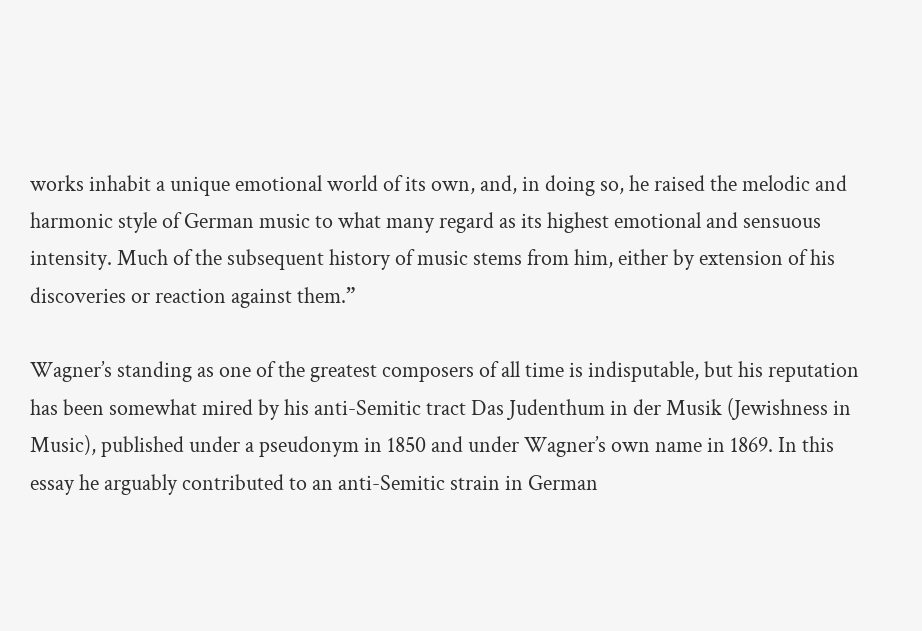works inhabit a unique emotional world of its own, and, in doing so, he raised the melodic and harmonic style of German music to what many regard as its highest emotional and sensuous intensity. Much of the subsequent history of music stems from him, either by extension of his discoveries or reaction against them.”

Wagner’s standing as one of the greatest composers of all time is indisputable, but his reputation has been somewhat mired by his anti-Semitic tract Das Judenthum in der Musik (Jewishness in Music), published under a pseudonym in 1850 and under Wagner’s own name in 1869. In this essay he arguably contributed to an anti-Semitic strain in German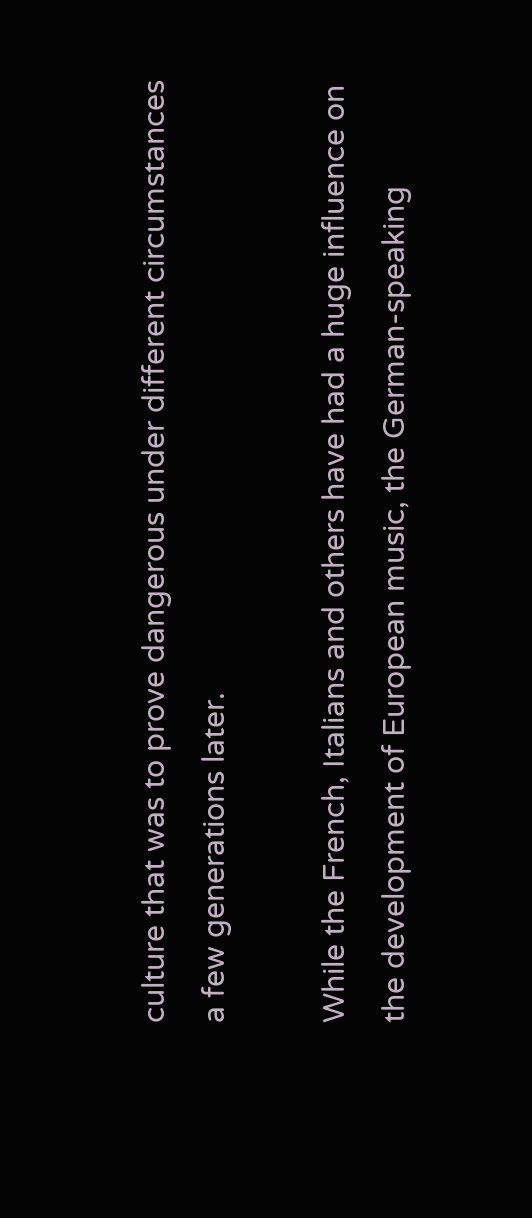culture that was to prove dangerous under different circumstances a few generations later.

While the French, Italians and others have had a huge influence on the development of European music, the German-speaking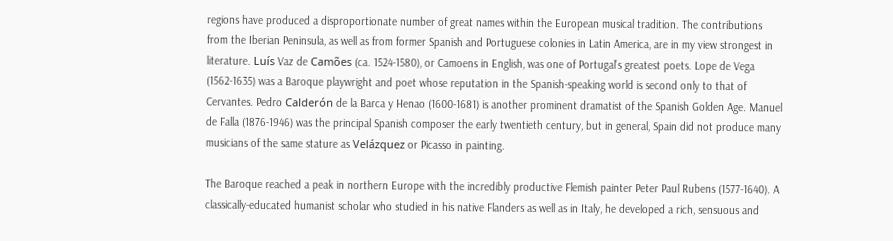regions have produced a disproportionate number of great names within the European musical tradition. The contributions from the Iberian Peninsula, as well as from former Spanish and Portuguese colonies in Latin America, are in my view strongest in literature. Luís Vaz de Camões (ca. 1524-1580), or Camoens in English, was one of Portugal’s greatest poets. Lope de Vega (1562-1635) was a Baroque playwright and poet whose reputation in the Spanish-speaking world is second only to that of Cervantes. Pedro Calderón de la Barca y Henao (1600-1681) is another prominent dramatist of the Spanish Golden Age. Manuel de Falla (1876-1946) was the principal Spanish composer the early twentieth century, but in general, Spain did not produce many musicians of the same stature as Velázquez or Picasso in painting.

The Baroque reached a peak in northern Europe with the incredibly productive Flemish painter Peter Paul Rubens (1577-1640). A classically-educated humanist scholar who studied in his native Flanders as well as in Italy, he developed a rich, sensuous and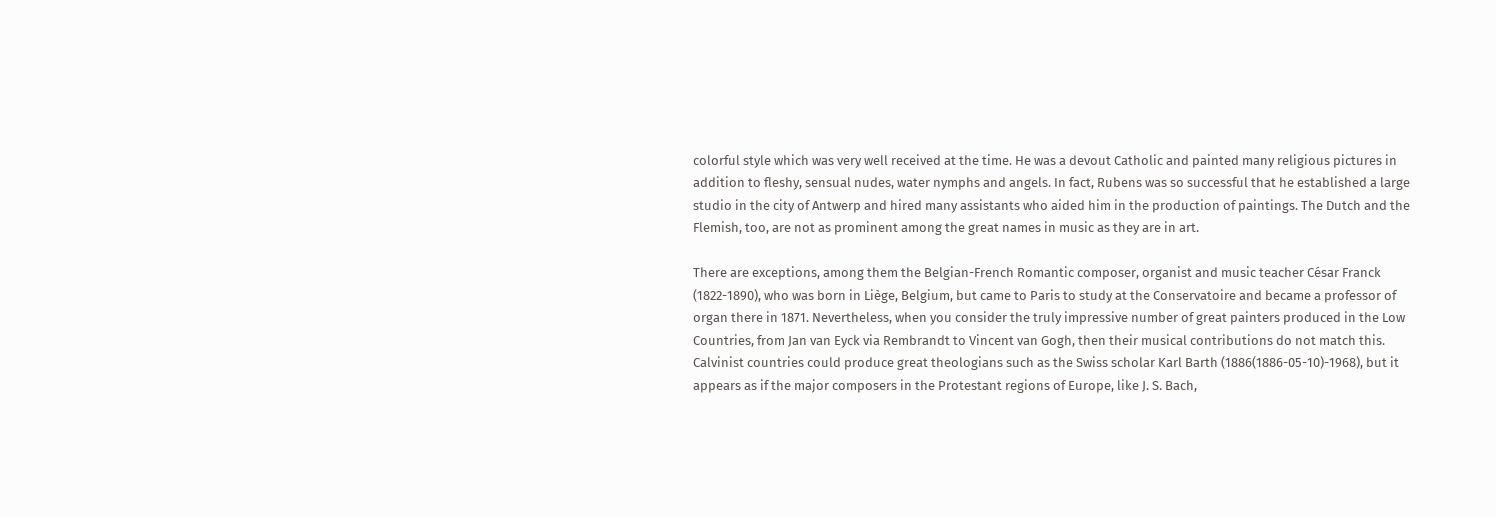colorful style which was very well received at the time. He was a devout Catholic and painted many religious pictures in addition to fleshy, sensual nudes, water nymphs and angels. In fact, Rubens was so successful that he established a large studio in the city of Antwerp and hired many assistants who aided him in the production of paintings. The Dutch and the Flemish, too, are not as prominent among the great names in music as they are in art.

There are exceptions, among them the Belgian-French Romantic composer, organist and music teacher César Franck (1822-1890), who was born in Liège, Belgium, but came to Paris to study at the Conservatoire and became a professor of organ there in 1871. Nevertheless, when you consider the truly impressive number of great painters produced in the Low Countries, from Jan van Eyck via Rembrandt to Vincent van Gogh, then their musical contributions do not match this. Calvinist countries could produce great theologians such as the Swiss scholar Karl Barth (1886(1886-05-10)-1968), but it appears as if the major composers in the Protestant regions of Europe, like J. S. Bach,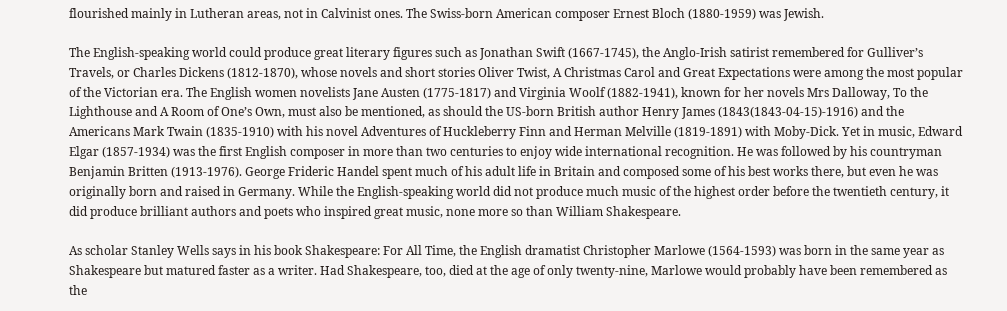flourished mainly in Lutheran areas, not in Calvinist ones. The Swiss-born American composer Ernest Bloch (1880-1959) was Jewish.

The English-speaking world could produce great literary figures such as Jonathan Swift (1667-1745), the Anglo-Irish satirist remembered for Gulliver’s Travels, or Charles Dickens (1812-1870), whose novels and short stories Oliver Twist, A Christmas Carol and Great Expectations were among the most popular of the Victorian era. The English women novelists Jane Austen (1775-1817) and Virginia Woolf (1882-1941), known for her novels Mrs Dalloway, To the Lighthouse and A Room of One’s Own, must also be mentioned, as should the US-born British author Henry James (1843(1843-04-15)-1916) and the Americans Mark Twain (1835-1910) with his novel Adventures of Huckleberry Finn and Herman Melville (1819-1891) with Moby-Dick. Yet in music, Edward Elgar (1857-1934) was the first English composer in more than two centuries to enjoy wide international recognition. He was followed by his countryman Benjamin Britten (1913-1976). George Frideric Handel spent much of his adult life in Britain and composed some of his best works there, but even he was originally born and raised in Germany. While the English-speaking world did not produce much music of the highest order before the twentieth century, it did produce brilliant authors and poets who inspired great music, none more so than William Shakespeare.

As scholar Stanley Wells says in his book Shakespeare: For All Time, the English dramatist Christopher Marlowe (1564-1593) was born in the same year as Shakespeare but matured faster as a writer. Had Shakespeare, too, died at the age of only twenty-nine, Marlowe would probably have been remembered as the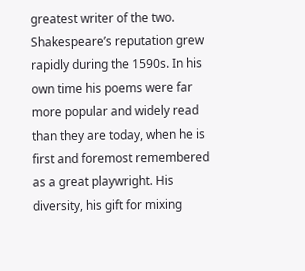greatest writer of the two. Shakespeare’s reputation grew rapidly during the 1590s. In his own time his poems were far more popular and widely read than they are today, when he is first and foremost remembered as a great playwright. His diversity, his gift for mixing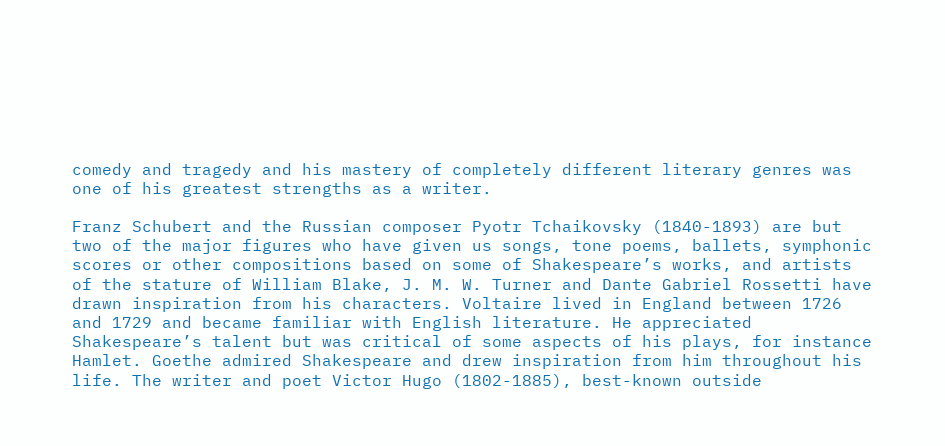comedy and tragedy and his mastery of completely different literary genres was one of his greatest strengths as a writer.

Franz Schubert and the Russian composer Pyotr Tchaikovsky (1840-1893) are but two of the major figures who have given us songs, tone poems, ballets, symphonic scores or other compositions based on some of Shakespeare’s works, and artists of the stature of William Blake, J. M. W. Turner and Dante Gabriel Rossetti have drawn inspiration from his characters. Voltaire lived in England between 1726 and 1729 and became familiar with English literature. He appreciated Shakespeare’s talent but was critical of some aspects of his plays, for instance Hamlet. Goethe admired Shakespeare and drew inspiration from him throughout his life. The writer and poet Victor Hugo (1802-1885), best-known outside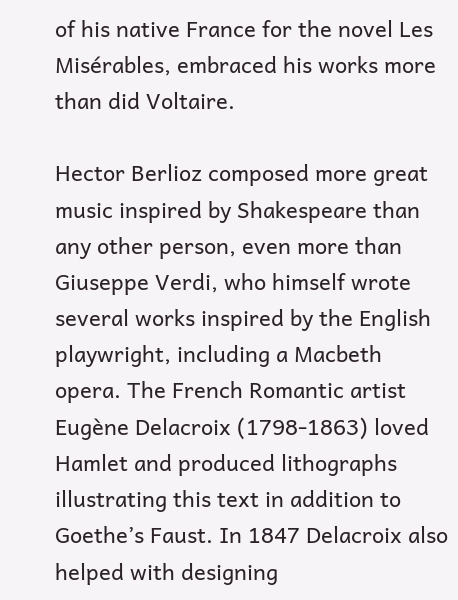of his native France for the novel Les Misérables, embraced his works more than did Voltaire.

Hector Berlioz composed more great music inspired by Shakespeare than any other person, even more than Giuseppe Verdi, who himself wrote several works inspired by the English playwright, including a Macbeth opera. The French Romantic artist Eugène Delacroix (1798-1863) loved Hamlet and produced lithographs illustrating this text in addition to Goethe’s Faust. In 1847 Delacroix also helped with designing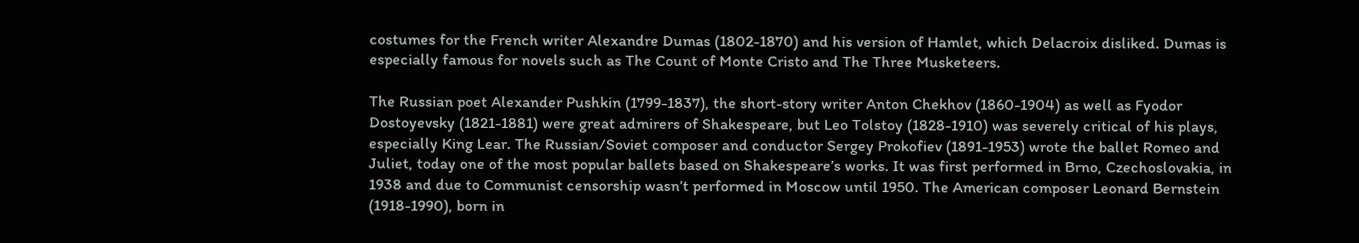costumes for the French writer Alexandre Dumas (1802-1870) and his version of Hamlet, which Delacroix disliked. Dumas is especially famous for novels such as The Count of Monte Cristo and The Three Musketeers.

The Russian poet Alexander Pushkin (1799-1837), the short-story writer Anton Chekhov (1860-1904) as well as Fyodor Dostoyevsky (1821-1881) were great admirers of Shakespeare, but Leo Tolstoy (1828-1910) was severely critical of his plays, especially King Lear. The Russian/Soviet composer and conductor Sergey Prokofiev (1891-1953) wrote the ballet Romeo and Juliet, today one of the most popular ballets based on Shakespeare’s works. It was first performed in Brno, Czechoslovakia, in 1938 and due to Communist censorship wasn’t performed in Moscow until 1950. The American composer Leonard Bernstein (1918-1990), born in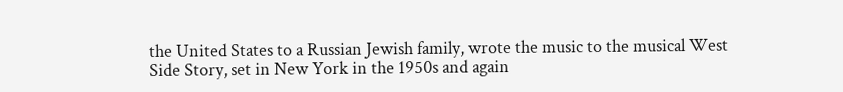the United States to a Russian Jewish family, wrote the music to the musical West Side Story, set in New York in the 1950s and again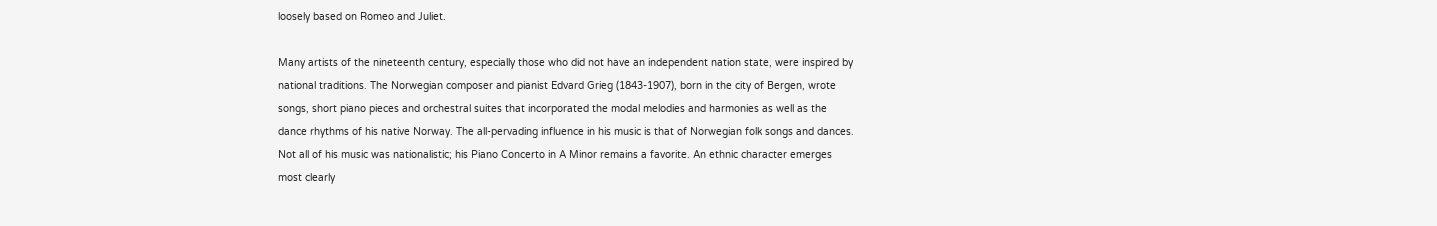loosely based on Romeo and Juliet.

Many artists of the nineteenth century, especially those who did not have an independent nation state, were inspired by national traditions. The Norwegian composer and pianist Edvard Grieg (1843-1907), born in the city of Bergen, wrote songs, short piano pieces and orchestral suites that incorporated the modal melodies and harmonies as well as the dance rhythms of his native Norway. The all-pervading influence in his music is that of Norwegian folk songs and dances. Not all of his music was nationalistic; his Piano Concerto in A Minor remains a favorite. An ethnic character emerges most clearly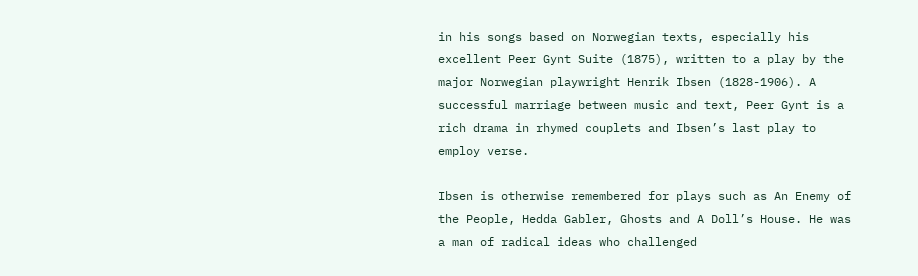in his songs based on Norwegian texts, especially his excellent Peer Gynt Suite (1875), written to a play by the major Norwegian playwright Henrik Ibsen (1828-1906). A successful marriage between music and text, Peer Gynt is a rich drama in rhymed couplets and Ibsen’s last play to employ verse.

Ibsen is otherwise remembered for plays such as An Enemy of the People, Hedda Gabler, Ghosts and A Doll’s House. He was a man of radical ideas who challenged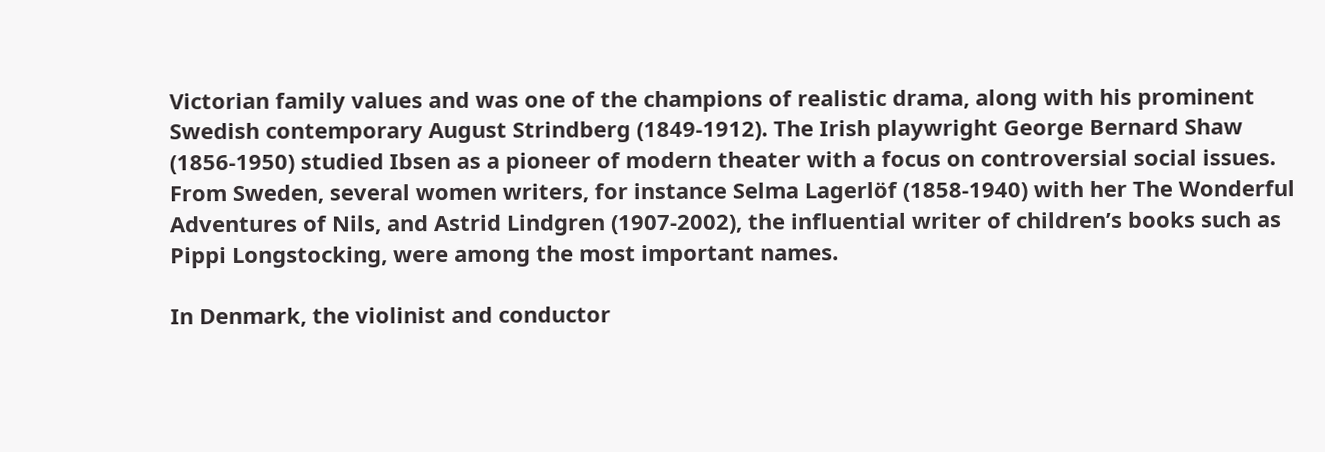Victorian family values and was one of the champions of realistic drama, along with his prominent Swedish contemporary August Strindberg (1849-1912). The Irish playwright George Bernard Shaw (1856-1950) studied Ibsen as a pioneer of modern theater with a focus on controversial social issues. From Sweden, several women writers, for instance Selma Lagerlöf (1858-1940) with her The Wonderful Adventures of Nils, and Astrid Lindgren (1907-2002), the influential writer of children’s books such as Pippi Longstocking, were among the most important names.

In Denmark, the violinist and conductor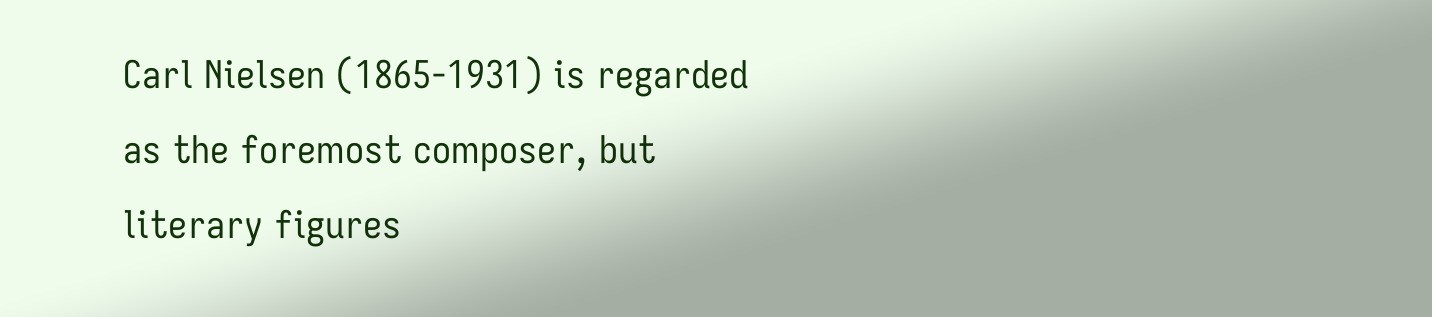Carl Nielsen (1865-1931) is regarded as the foremost composer, but literary figures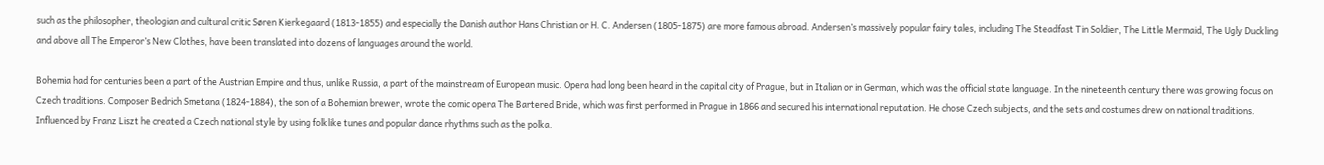such as the philosopher, theologian and cultural critic Søren Kierkegaard (1813-1855) and especially the Danish author Hans Christian or H. C. Andersen (1805-1875) are more famous abroad. Andersen’s massively popular fairy tales, including The Steadfast Tin Soldier, The Little Mermaid, The Ugly Duckling and above all The Emperor’s New Clothes, have been translated into dozens of languages around the world.

Bohemia had for centuries been a part of the Austrian Empire and thus, unlike Russia, a part of the mainstream of European music. Opera had long been heard in the capital city of Prague, but in Italian or in German, which was the official state language. In the nineteenth century there was growing focus on Czech traditions. Composer Bedrich Smetana (1824-1884), the son of a Bohemian brewer, wrote the comic opera The Bartered Bride, which was first performed in Prague in 1866 and secured his international reputation. He chose Czech subjects, and the sets and costumes drew on national traditions. Influenced by Franz Liszt he created a Czech national style by using folklike tunes and popular dance rhythms such as the polka.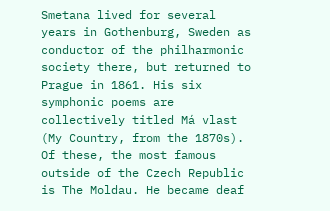Smetana lived for several years in Gothenburg, Sweden as conductor of the philharmonic society there, but returned to Prague in 1861. His six symphonic poems are collectively titled Má vlast (My Country, from the 1870s). Of these, the most famous outside of the Czech Republic is The Moldau. He became deaf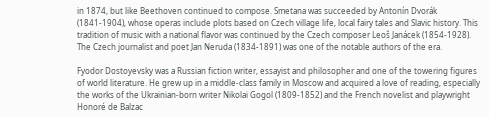in 1874, but like Beethoven continued to compose. Smetana was succeeded by Antonín Dvorák (1841-1904), whose operas include plots based on Czech village life, local fairy tales and Slavic history. This tradition of music with a national flavor was continued by the Czech composer Leoš Janácek (1854-1928). The Czech journalist and poet Jan Neruda (1834-1891) was one of the notable authors of the era.

Fyodor Dostoyevsky was a Russian fiction writer, essayist and philosopher and one of the towering figures of world literature. He grew up in a middle-class family in Moscow and acquired a love of reading, especially the works of the Ukrainian-born writer Nikolai Gogol (1809-1852) and the French novelist and playwright Honoré de Balzac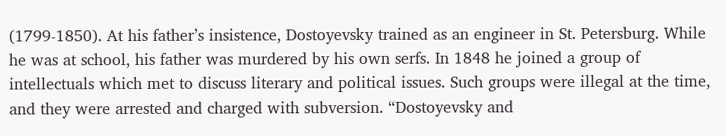(1799-1850). At his father’s insistence, Dostoyevsky trained as an engineer in St. Petersburg. While he was at school, his father was murdered by his own serfs. In 1848 he joined a group of intellectuals which met to discuss literary and political issues. Such groups were illegal at the time, and they were arrested and charged with subversion. “Dostoyevsky and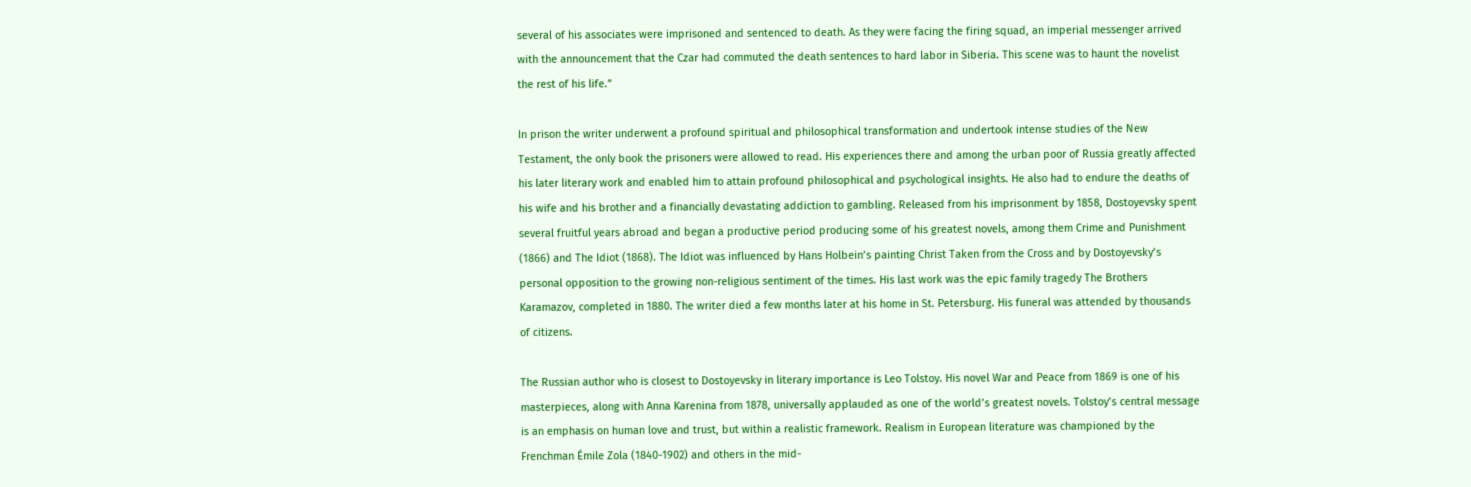several of his associates were imprisoned and sentenced to death. As they were facing the firing squad, an imperial messenger arrived with the announcement that the Czar had commuted the death sentences to hard labor in Siberia. This scene was to haunt the novelist the rest of his life.”

In prison the writer underwent a profound spiritual and philosophical transformation and undertook intense studies of the New Testament, the only book the prisoners were allowed to read. His experiences there and among the urban poor of Russia greatly affected his later literary work and enabled him to attain profound philosophical and psychological insights. He also had to endure the deaths of his wife and his brother and a financially devastating addiction to gambling. Released from his imprisonment by 1858, Dostoyevsky spent several fruitful years abroad and began a productive period producing some of his greatest novels, among them Crime and Punishment (1866) and The Idiot (1868). The Idiot was influenced by Hans Holbein’s painting Christ Taken from the Cross and by Dostoyevsky’s personal opposition to the growing non-religious sentiment of the times. His last work was the epic family tragedy The Brothers Karamazov, completed in 1880. The writer died a few months later at his home in St. Petersburg. His funeral was attended by thousands of citizens.

The Russian author who is closest to Dostoyevsky in literary importance is Leo Tolstoy. His novel War and Peace from 1869 is one of his masterpieces, along with Anna Karenina from 1878, universally applauded as one of the world’s greatest novels. Tolstoy’s central message is an emphasis on human love and trust, but within a realistic framework. Realism in European literature was championed by the Frenchman Émile Zola (1840-1902) and others in the mid-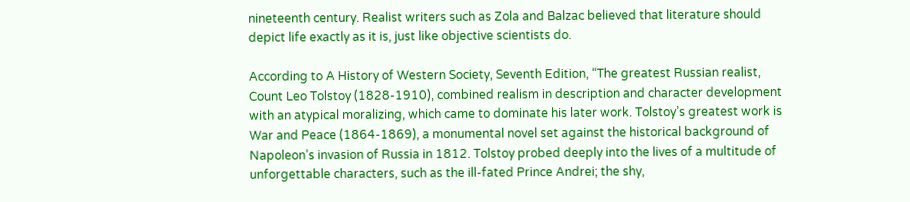nineteenth century. Realist writers such as Zola and Balzac believed that literature should depict life exactly as it is, just like objective scientists do.

According to A History of Western Society, Seventh Edition, “The greatest Russian realist, Count Leo Tolstoy (1828-1910), combined realism in description and character development with an atypical moralizing, which came to dominate his later work. Tolstoy’s greatest work is War and Peace (1864-1869), a monumental novel set against the historical background of Napoleon’s invasion of Russia in 1812. Tolstoy probed deeply into the lives of a multitude of unforgettable characters, such as the ill-fated Prince Andrei; the shy,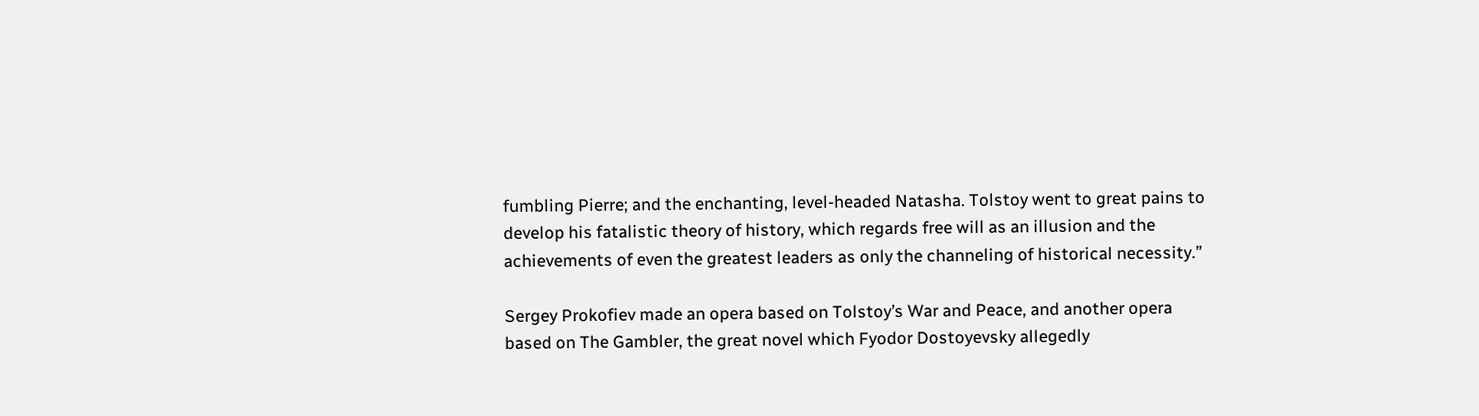fumbling Pierre; and the enchanting, level-headed Natasha. Tolstoy went to great pains to develop his fatalistic theory of history, which regards free will as an illusion and the achievements of even the greatest leaders as only the channeling of historical necessity.”

Sergey Prokofiev made an opera based on Tolstoy’s War and Peace, and another opera based on The Gambler, the great novel which Fyodor Dostoyevsky allegedly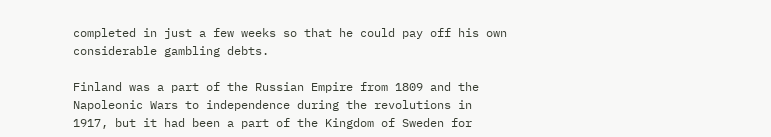completed in just a few weeks so that he could pay off his own considerable gambling debts.

Finland was a part of the Russian Empire from 1809 and the Napoleonic Wars to independence during the revolutions in 1917, but it had been a part of the Kingdom of Sweden for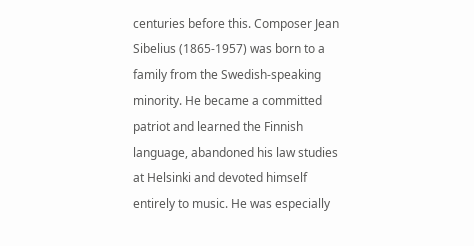centuries before this. Composer Jean Sibelius (1865-1957) was born to a family from the Swedish-speaking minority. He became a committed patriot and learned the Finnish language, abandoned his law studies at Helsinki and devoted himself entirely to music. He was especially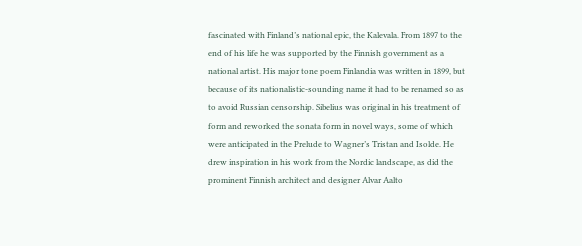fascinated with Finland’s national epic, the Kalevala. From 1897 to the end of his life he was supported by the Finnish government as a national artist. His major tone poem Finlandia was written in 1899, but because of its nationalistic-sounding name it had to be renamed so as to avoid Russian censorship. Sibelius was original in his treatment of form and reworked the sonata form in novel ways, some of which were anticipated in the Prelude to Wagner’s Tristan and Isolde. He drew inspiration in his work from the Nordic landscape, as did the prominent Finnish architect and designer Alvar Aalto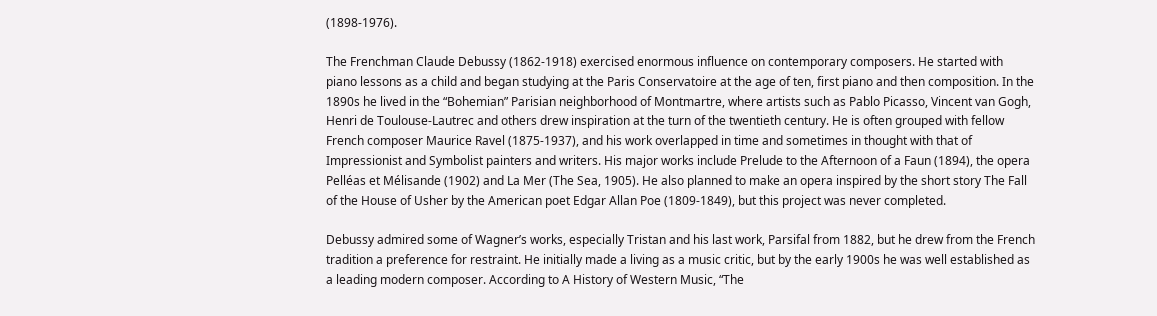(1898-1976).

The Frenchman Claude Debussy (1862-1918) exercised enormous influence on contemporary composers. He started with piano lessons as a child and began studying at the Paris Conservatoire at the age of ten, first piano and then composition. In the 1890s he lived in the “Bohemian” Parisian neighborhood of Montmartre, where artists such as Pablo Picasso, Vincent van Gogh, Henri de Toulouse-Lautrec and others drew inspiration at the turn of the twentieth century. He is often grouped with fellow French composer Maurice Ravel (1875-1937), and his work overlapped in time and sometimes in thought with that of Impressionist and Symbolist painters and writers. His major works include Prelude to the Afternoon of a Faun (1894), the opera Pelléas et Mélisande (1902) and La Mer (The Sea, 1905). He also planned to make an opera inspired by the short story The Fall of the House of Usher by the American poet Edgar Allan Poe (1809-1849), but this project was never completed.

Debussy admired some of Wagner’s works, especially Tristan and his last work, Parsifal from 1882, but he drew from the French tradition a preference for restraint. He initially made a living as a music critic, but by the early 1900s he was well established as a leading modern composer. According to A History of Western Music, “The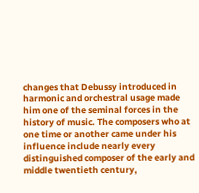changes that Debussy introduced in harmonic and orchestral usage made him one of the seminal forces in the history of music. The composers who at one time or another came under his influence include nearly every distinguished composer of the early and middle twentieth century,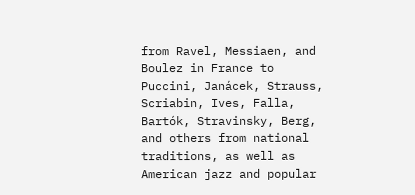from Ravel, Messiaen, and Boulez in France to Puccini, Janácek, Strauss, Scriabin, Ives, Falla, Bartók, Stravinsky, Berg, and others from national traditions, as well as American jazz and popular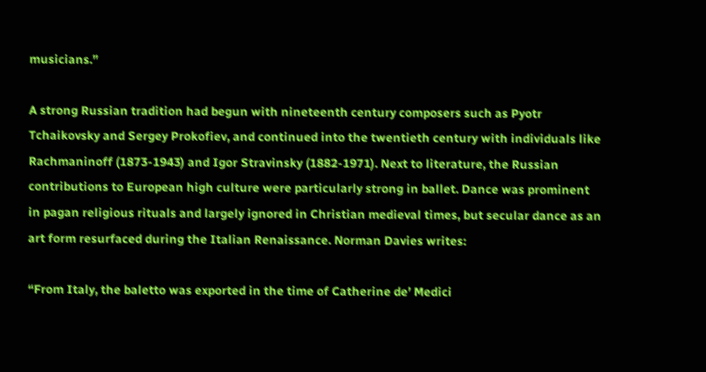musicians.”

A strong Russian tradition had begun with nineteenth century composers such as Pyotr Tchaikovsky and Sergey Prokofiev, and continued into the twentieth century with individuals like Rachmaninoff (1873-1943) and Igor Stravinsky (1882-1971). Next to literature, the Russian contributions to European high culture were particularly strong in ballet. Dance was prominent in pagan religious rituals and largely ignored in Christian medieval times, but secular dance as an art form resurfaced during the Italian Renaissance. Norman Davies writes:

“From Italy, the baletto was exported in the time of Catherine de’ Medici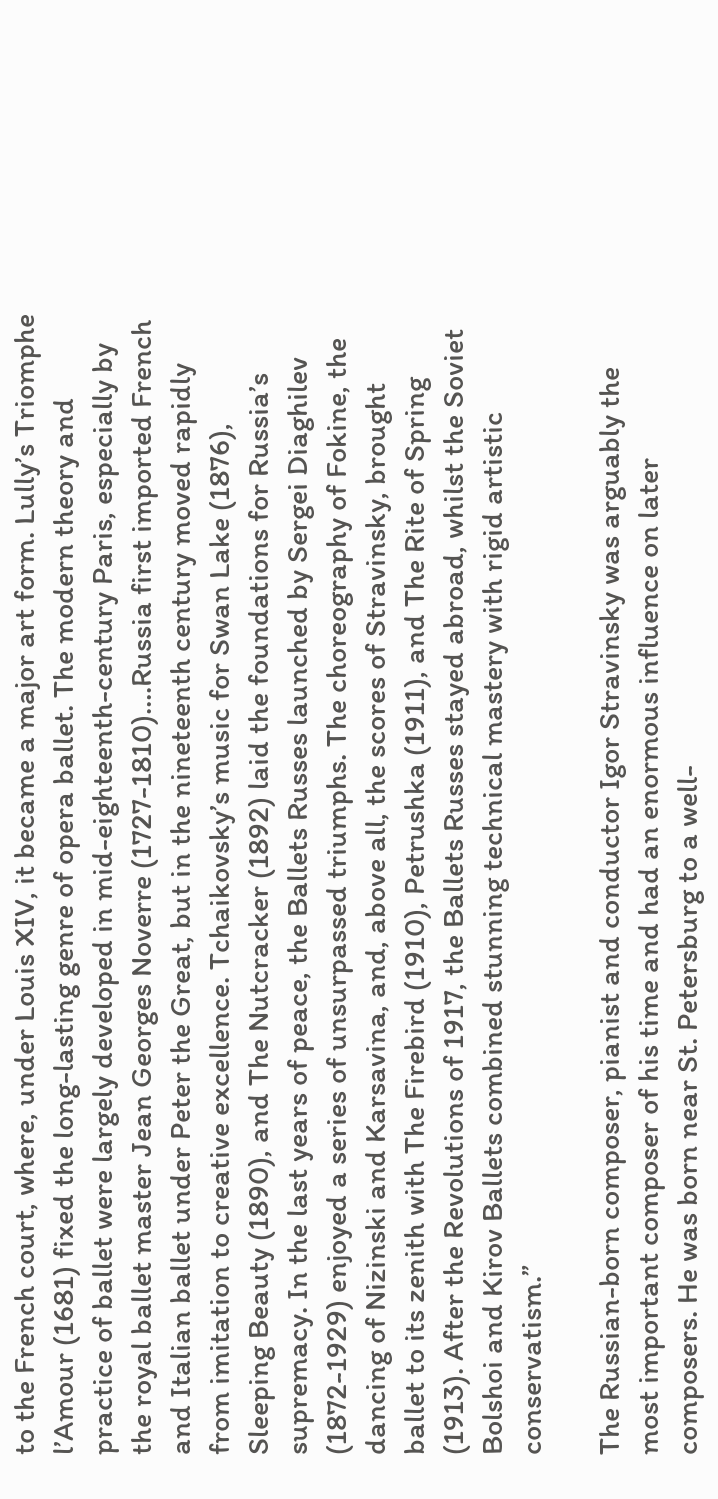to the French court, where, under Louis XIV, it became a major art form. Lully’s Triomphe l’Amour (1681) fixed the long-lasting genre of opera ballet. The modern theory and practice of ballet were largely developed in mid-eighteenth-century Paris, especially by the royal ballet master Jean Georges Noverre (1727-1810)….Russia first imported French and Italian ballet under Peter the Great, but in the nineteenth century moved rapidly from imitation to creative excellence. Tchaikovsky’s music for Swan Lake (1876), Sleeping Beauty (1890), and The Nutcracker (1892) laid the foundations for Russia’s supremacy. In the last years of peace, the Ballets Russes launched by Sergei Diaghilev (1872-1929) enjoyed a series of unsurpassed triumphs. The choreography of Fokine, the dancing of Nizinski and Karsavina, and, above all, the scores of Stravinsky, brought ballet to its zenith with The Firebird (1910), Petrushka (1911), and The Rite of Spring (1913). After the Revolutions of 1917, the Ballets Russes stayed abroad, whilst the Soviet Bolshoi and Kirov Ballets combined stunning technical mastery with rigid artistic conservatism.”

The Russian-born composer, pianist and conductor Igor Stravinsky was arguably the most important composer of his time and had an enormous influence on later composers. He was born near St. Petersburg to a well-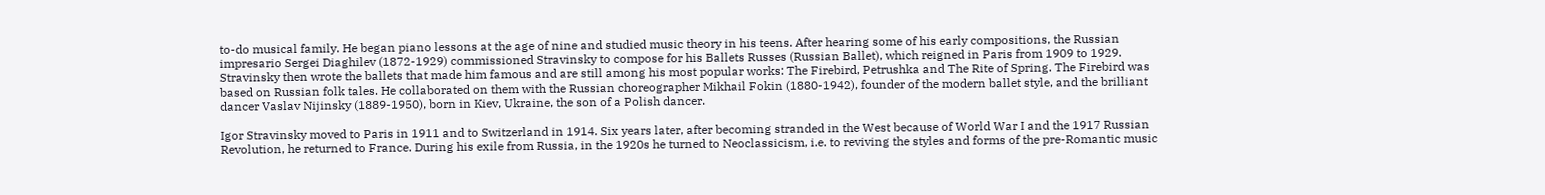to-do musical family. He began piano lessons at the age of nine and studied music theory in his teens. After hearing some of his early compositions, the Russian impresario Sergei Diaghilev (1872-1929) commissioned Stravinsky to compose for his Ballets Russes (Russian Ballet), which reigned in Paris from 1909 to 1929. Stravinsky then wrote the ballets that made him famous and are still among his most popular works: The Firebird, Petrushka and The Rite of Spring. The Firebird was based on Russian folk tales. He collaborated on them with the Russian choreographer Mikhail Fokin (1880-1942), founder of the modern ballet style, and the brilliant dancer Vaslav Nijinsky (1889-1950), born in Kiev, Ukraine, the son of a Polish dancer.

Igor Stravinsky moved to Paris in 1911 and to Switzerland in 1914. Six years later, after becoming stranded in the West because of World War I and the 1917 Russian Revolution, he returned to France. During his exile from Russia, in the 1920s he turned to Neoclassicism, i.e. to reviving the styles and forms of the pre-Romantic music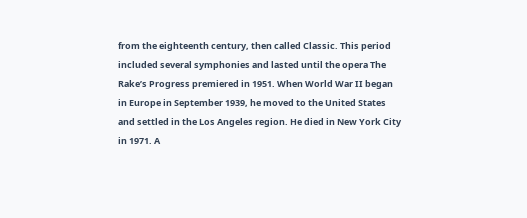from the eighteenth century, then called Classic. This period included several symphonies and lasted until the opera The Rake’s Progress premiered in 1951. When World War II began in Europe in September 1939, he moved to the United States and settled in the Los Angeles region. He died in New York City in 1971. A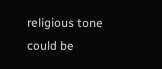religious tone could be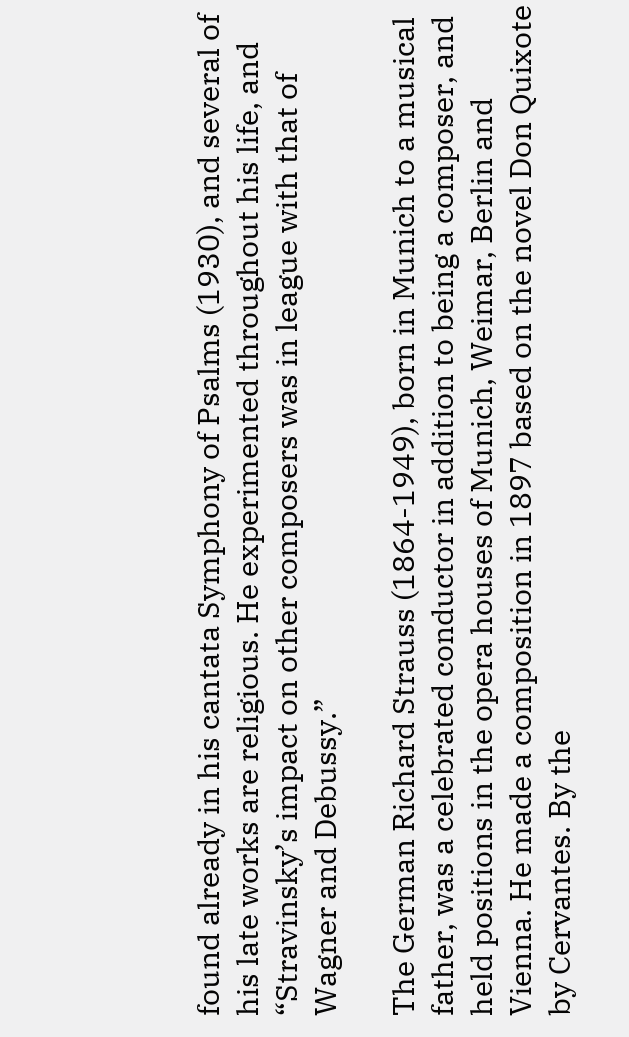found already in his cantata Symphony of Psalms (1930), and several of his late works are religious. He experimented throughout his life, and “Stravinsky’s impact on other composers was in league with that of Wagner and Debussy.”

The German Richard Strauss (1864-1949), born in Munich to a musical father, was a celebrated conductor in addition to being a composer, and held positions in the opera houses of Munich, Weimar, Berlin and Vienna. He made a composition in 1897 based on the novel Don Quixote by Cervantes. By the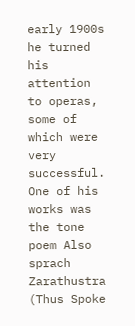early 1900s he turned his attention to operas, some of which were very successful. One of his works was the tone poem Also sprach Zarathustra (Thus Spoke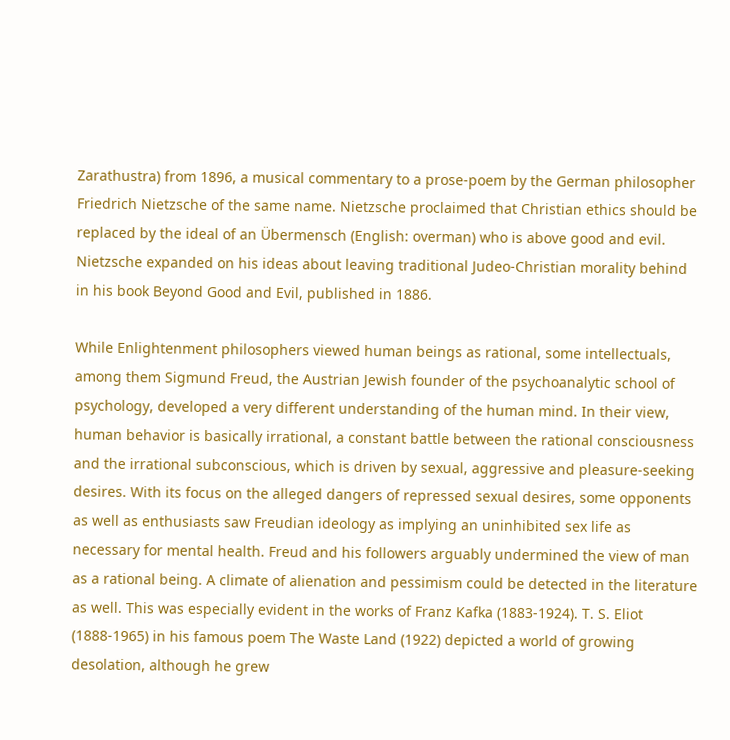Zarathustra) from 1896, a musical commentary to a prose-poem by the German philosopher Friedrich Nietzsche of the same name. Nietzsche proclaimed that Christian ethics should be replaced by the ideal of an Übermensch (English: overman) who is above good and evil. Nietzsche expanded on his ideas about leaving traditional Judeo-Christian morality behind in his book Beyond Good and Evil, published in 1886.

While Enlightenment philosophers viewed human beings as rational, some intellectuals, among them Sigmund Freud, the Austrian Jewish founder of the psychoanalytic school of psychology, developed a very different understanding of the human mind. In their view, human behavior is basically irrational, a constant battle between the rational consciousness and the irrational subconscious, which is driven by sexual, aggressive and pleasure-seeking desires. With its focus on the alleged dangers of repressed sexual desires, some opponents as well as enthusiasts saw Freudian ideology as implying an uninhibited sex life as necessary for mental health. Freud and his followers arguably undermined the view of man as a rational being. A climate of alienation and pessimism could be detected in the literature as well. This was especially evident in the works of Franz Kafka (1883-1924). T. S. Eliot (1888-1965) in his famous poem The Waste Land (1922) depicted a world of growing desolation, although he grew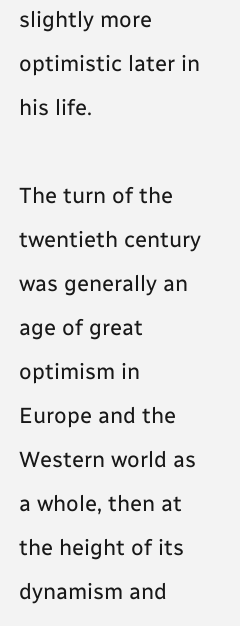slightly more optimistic later in his life.

The turn of the twentieth century was generally an age of great optimism in Europe and the Western world as a whole, then at the height of its dynamism and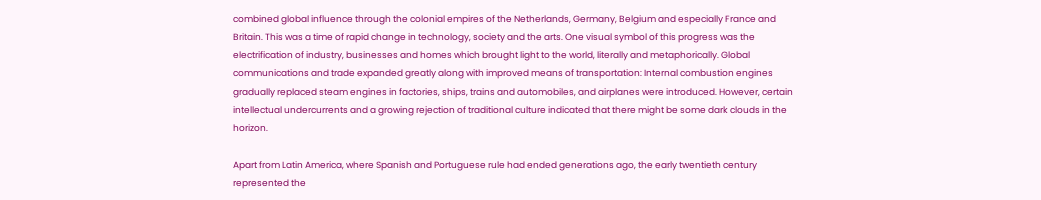combined global influence through the colonial empires of the Netherlands, Germany, Belgium and especially France and Britain. This was a time of rapid change in technology, society and the arts. One visual symbol of this progress was the electrification of industry, businesses and homes which brought light to the world, literally and metaphorically. Global communications and trade expanded greatly along with improved means of transportation: Internal combustion engines gradually replaced steam engines in factories, ships, trains and automobiles, and airplanes were introduced. However, certain intellectual undercurrents and a growing rejection of traditional culture indicated that there might be some dark clouds in the horizon.

Apart from Latin America, where Spanish and Portuguese rule had ended generations ago, the early twentieth century represented the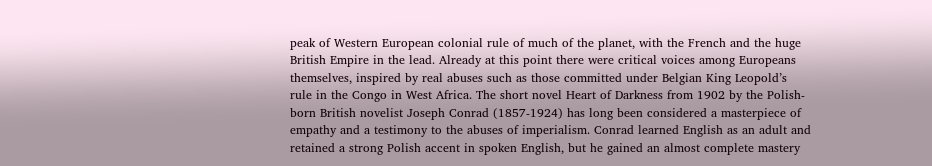peak of Western European colonial rule of much of the planet, with the French and the huge British Empire in the lead. Already at this point there were critical voices among Europeans themselves, inspired by real abuses such as those committed under Belgian King Leopold’s rule in the Congo in West Africa. The short novel Heart of Darkness from 1902 by the Polish-born British novelist Joseph Conrad (1857-1924) has long been considered a masterpiece of empathy and a testimony to the abuses of imperialism. Conrad learned English as an adult and retained a strong Polish accent in spoken English, but he gained an almost complete mastery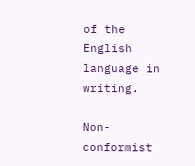of the English language in writing.

Non-conformist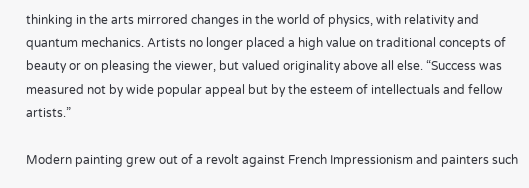thinking in the arts mirrored changes in the world of physics, with relativity and quantum mechanics. Artists no longer placed a high value on traditional concepts of beauty or on pleasing the viewer, but valued originality above all else. “Success was measured not by wide popular appeal but by the esteem of intellectuals and fellow artists.”

Modern painting grew out of a revolt against French Impressionism and painters such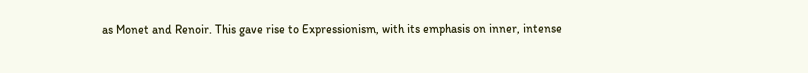as Monet and Renoir. This gave rise to Expressionism, with its emphasis on inner, intense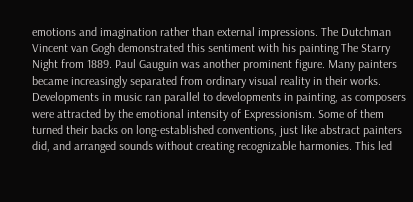emotions and imagination rather than external impressions. The Dutchman Vincent van Gogh demonstrated this sentiment with his painting The Starry Night from 1889. Paul Gauguin was another prominent figure. Many painters became increasingly separated from ordinary visual reality in their works. Developments in music ran parallel to developments in painting, as composers were attracted by the emotional intensity of Expressionism. Some of them turned their backs on long-established conventions, just like abstract painters did, and arranged sounds without creating recognizable harmonies. This led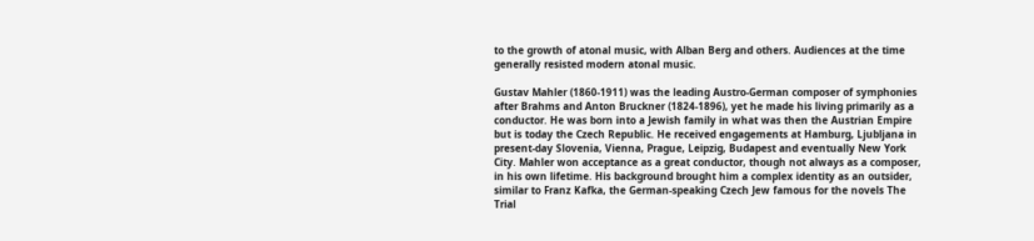to the growth of atonal music, with Alban Berg and others. Audiences at the time generally resisted modern atonal music.

Gustav Mahler (1860-1911) was the leading Austro-German composer of symphonies after Brahms and Anton Bruckner (1824-1896), yet he made his living primarily as a conductor. He was born into a Jewish family in what was then the Austrian Empire but is today the Czech Republic. He received engagements at Hamburg, Ljubljana in present-day Slovenia, Vienna, Prague, Leipzig, Budapest and eventually New York City. Mahler won acceptance as a great conductor, though not always as a composer, in his own lifetime. His background brought him a complex identity as an outsider, similar to Franz Kafka, the German-speaking Czech Jew famous for the novels The Trial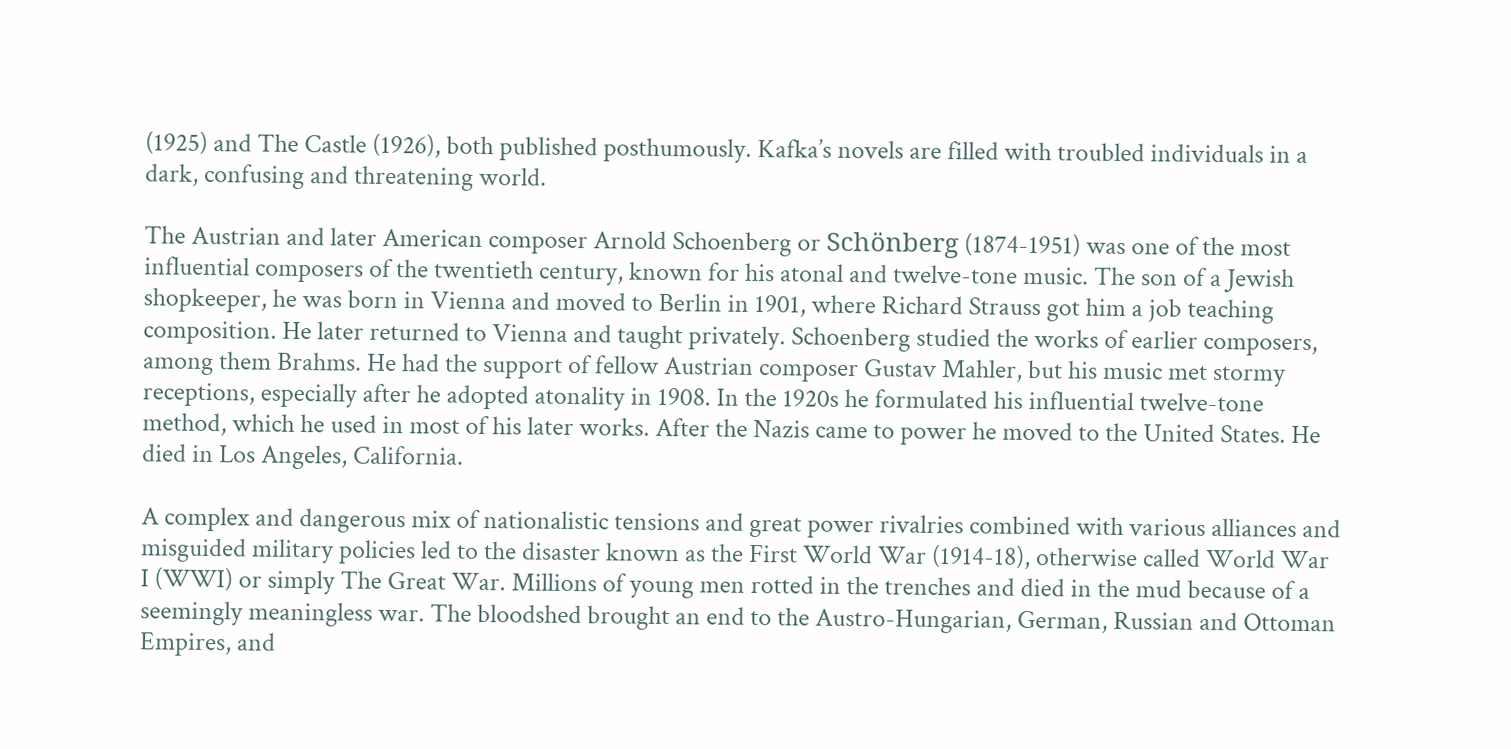(1925) and The Castle (1926), both published posthumously. Kafka’s novels are filled with troubled individuals in a dark, confusing and threatening world.

The Austrian and later American composer Arnold Schoenberg or Schönberg (1874-1951) was one of the most influential composers of the twentieth century, known for his atonal and twelve-tone music. The son of a Jewish shopkeeper, he was born in Vienna and moved to Berlin in 1901, where Richard Strauss got him a job teaching composition. He later returned to Vienna and taught privately. Schoenberg studied the works of earlier composers, among them Brahms. He had the support of fellow Austrian composer Gustav Mahler, but his music met stormy receptions, especially after he adopted atonality in 1908. In the 1920s he formulated his influential twelve-tone method, which he used in most of his later works. After the Nazis came to power he moved to the United States. He died in Los Angeles, California.

A complex and dangerous mix of nationalistic tensions and great power rivalries combined with various alliances and misguided military policies led to the disaster known as the First World War (1914-18), otherwise called World War I (WWI) or simply The Great War. Millions of young men rotted in the trenches and died in the mud because of a seemingly meaningless war. The bloodshed brought an end to the Austro-Hungarian, German, Russian and Ottoman Empires, and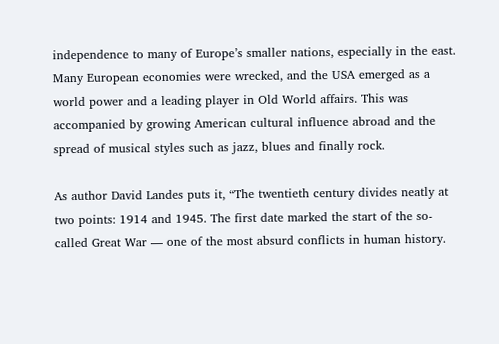independence to many of Europe’s smaller nations, especially in the east. Many European economies were wrecked, and the USA emerged as a world power and a leading player in Old World affairs. This was accompanied by growing American cultural influence abroad and the spread of musical styles such as jazz, blues and finally rock.

As author David Landes puts it, “The twentieth century divides neatly at two points: 1914 and 1945. The first date marked the start of the so-called Great War — one of the most absurd conflicts in human history.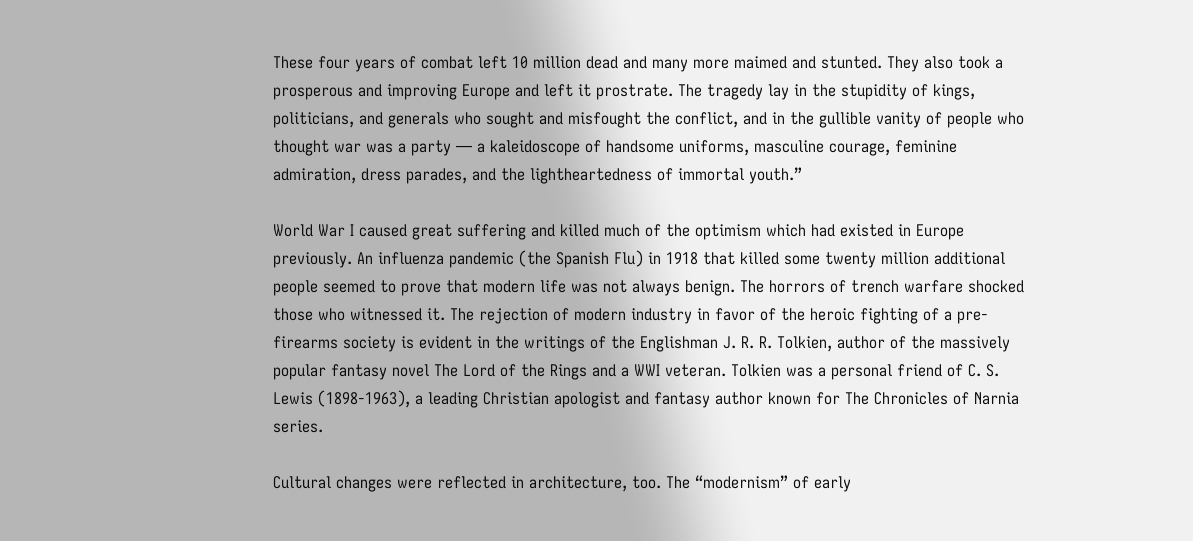These four years of combat left 10 million dead and many more maimed and stunted. They also took a prosperous and improving Europe and left it prostrate. The tragedy lay in the stupidity of kings, politicians, and generals who sought and misfought the conflict, and in the gullible vanity of people who thought war was a party — a kaleidoscope of handsome uniforms, masculine courage, feminine admiration, dress parades, and the lightheartedness of immortal youth.”

World War I caused great suffering and killed much of the optimism which had existed in Europe previously. An influenza pandemic (the Spanish Flu) in 1918 that killed some twenty million additional people seemed to prove that modern life was not always benign. The horrors of trench warfare shocked those who witnessed it. The rejection of modern industry in favor of the heroic fighting of a pre-firearms society is evident in the writings of the Englishman J. R. R. Tolkien, author of the massively popular fantasy novel The Lord of the Rings and a WWI veteran. Tolkien was a personal friend of C. S. Lewis (1898-1963), a leading Christian apologist and fantasy author known for The Chronicles of Narnia series.

Cultural changes were reflected in architecture, too. The “modernism” of early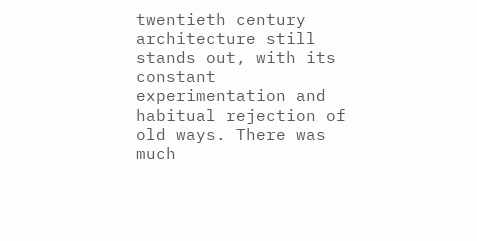twentieth century architecture still stands out, with its constant experimentation and habitual rejection of old ways. There was much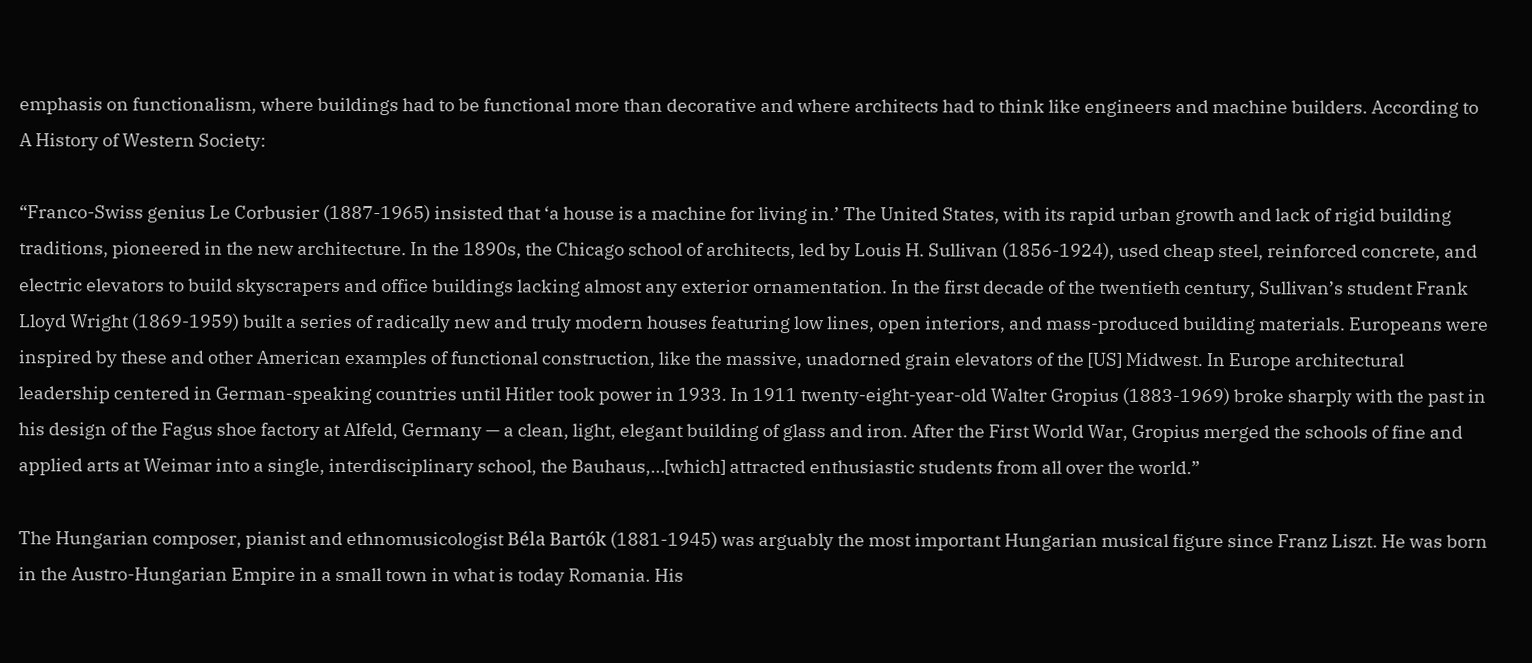emphasis on functionalism, where buildings had to be functional more than decorative and where architects had to think like engineers and machine builders. According to A History of Western Society:

“Franco-Swiss genius Le Corbusier (1887-1965) insisted that ‘a house is a machine for living in.’ The United States, with its rapid urban growth and lack of rigid building traditions, pioneered in the new architecture. In the 1890s, the Chicago school of architects, led by Louis H. Sullivan (1856-1924), used cheap steel, reinforced concrete, and electric elevators to build skyscrapers and office buildings lacking almost any exterior ornamentation. In the first decade of the twentieth century, Sullivan’s student Frank Lloyd Wright (1869-1959) built a series of radically new and truly modern houses featuring low lines, open interiors, and mass-produced building materials. Europeans were inspired by these and other American examples of functional construction, like the massive, unadorned grain elevators of the [US] Midwest. In Europe architectural leadership centered in German-speaking countries until Hitler took power in 1933. In 1911 twenty-eight-year-old Walter Gropius (1883-1969) broke sharply with the past in his design of the Fagus shoe factory at Alfeld, Germany — a clean, light, elegant building of glass and iron. After the First World War, Gropius merged the schools of fine and applied arts at Weimar into a single, interdisciplinary school, the Bauhaus,…[which] attracted enthusiastic students from all over the world.”

The Hungarian composer, pianist and ethnomusicologist Béla Bartók (1881-1945) was arguably the most important Hungarian musical figure since Franz Liszt. He was born in the Austro-Hungarian Empire in a small town in what is today Romania. His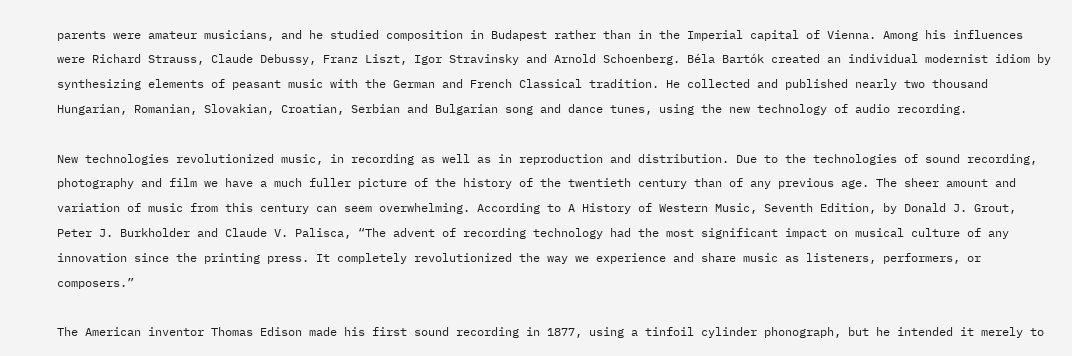parents were amateur musicians, and he studied composition in Budapest rather than in the Imperial capital of Vienna. Among his influences were Richard Strauss, Claude Debussy, Franz Liszt, Igor Stravinsky and Arnold Schoenberg. Béla Bartók created an individual modernist idiom by synthesizing elements of peasant music with the German and French Classical tradition. He collected and published nearly two thousand Hungarian, Romanian, Slovakian, Croatian, Serbian and Bulgarian song and dance tunes, using the new technology of audio recording.

New technologies revolutionized music, in recording as well as in reproduction and distribution. Due to the technologies of sound recording, photography and film we have a much fuller picture of the history of the twentieth century than of any previous age. The sheer amount and variation of music from this century can seem overwhelming. According to A History of Western Music, Seventh Edition, by Donald J. Grout, Peter J. Burkholder and Claude V. Palisca, “The advent of recording technology had the most significant impact on musical culture of any innovation since the printing press. It completely revolutionized the way we experience and share music as listeners, performers, or composers.”

The American inventor Thomas Edison made his first sound recording in 1877, using a tinfoil cylinder phonograph, but he intended it merely to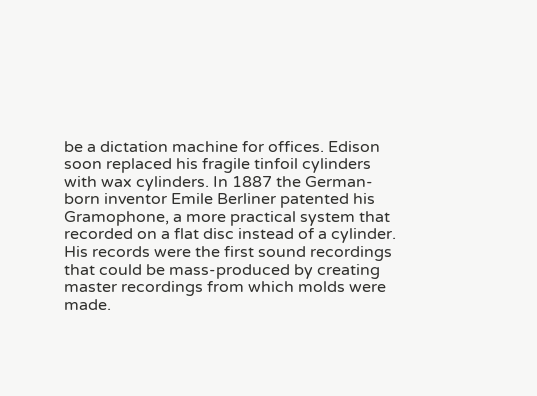be a dictation machine for offices. Edison soon replaced his fragile tinfoil cylinders with wax cylinders. In 1887 the German-born inventor Emile Berliner patented his Gramophone, a more practical system that recorded on a flat disc instead of a cylinder. His records were the first sound recordings that could be mass-produced by creating master recordings from which molds were made.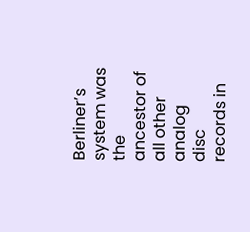Berliner’s system was the ancestor of all other analog disc records in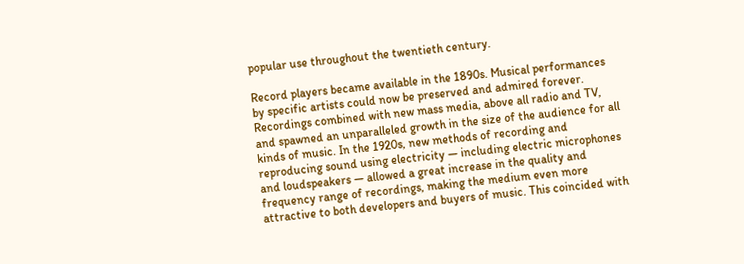popular use throughout the twentieth century.

Record players became available in the 1890s. Musical performances by specific artists could now be preserved and admired forever. Recordings combined with new mass media, above all radio and TV, and spawned an unparalleled growth in the size of the audience for all kinds of music. In the 1920s, new methods of recording and reproducing sound using electricity — including electric microphones and loudspeakers — allowed a great increase in the quality and frequency range of recordings, making the medium even more attractive to both developers and buyers of music. This coincided with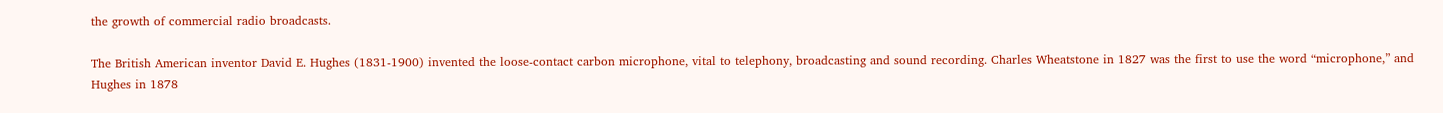the growth of commercial radio broadcasts.

The British American inventor David E. Hughes (1831-1900) invented the loose-contact carbon microphone, vital to telephony, broadcasting and sound recording. Charles Wheatstone in 1827 was the first to use the word “microphone,” and Hughes in 1878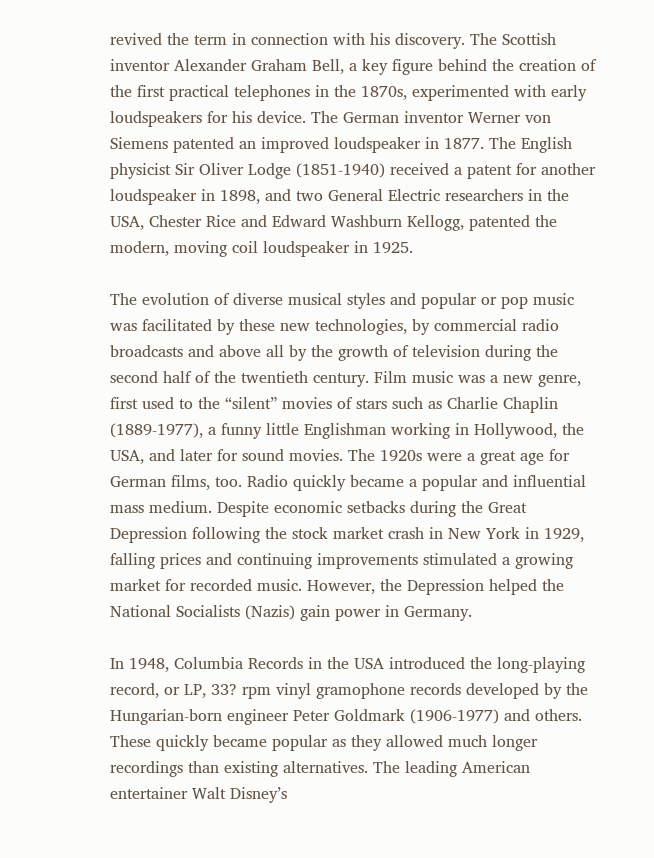revived the term in connection with his discovery. The Scottish inventor Alexander Graham Bell, a key figure behind the creation of the first practical telephones in the 1870s, experimented with early loudspeakers for his device. The German inventor Werner von Siemens patented an improved loudspeaker in 1877. The English physicist Sir Oliver Lodge (1851-1940) received a patent for another loudspeaker in 1898, and two General Electric researchers in the USA, Chester Rice and Edward Washburn Kellogg, patented the modern, moving coil loudspeaker in 1925.

The evolution of diverse musical styles and popular or pop music was facilitated by these new technologies, by commercial radio broadcasts and above all by the growth of television during the second half of the twentieth century. Film music was a new genre, first used to the “silent” movies of stars such as Charlie Chaplin (1889-1977), a funny little Englishman working in Hollywood, the USA, and later for sound movies. The 1920s were a great age for German films, too. Radio quickly became a popular and influential mass medium. Despite economic setbacks during the Great Depression following the stock market crash in New York in 1929, falling prices and continuing improvements stimulated a growing market for recorded music. However, the Depression helped the National Socialists (Nazis) gain power in Germany.

In 1948, Columbia Records in the USA introduced the long-playing record, or LP, 33? rpm vinyl gramophone records developed by the Hungarian-born engineer Peter Goldmark (1906-1977) and others. These quickly became popular as they allowed much longer recordings than existing alternatives. The leading American entertainer Walt Disney’s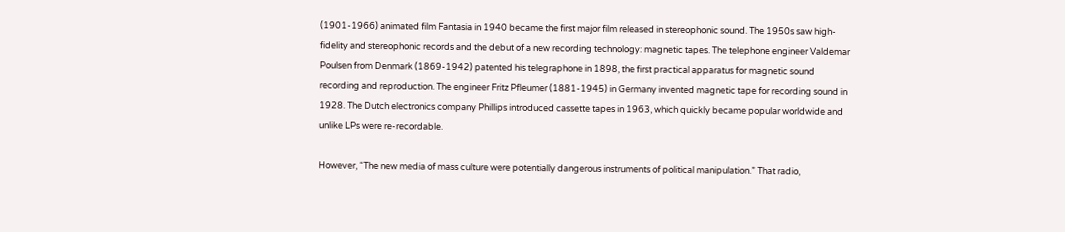(1901-1966) animated film Fantasia in 1940 became the first major film released in stereophonic sound. The 1950s saw high-fidelity and stereophonic records and the debut of a new recording technology: magnetic tapes. The telephone engineer Valdemar Poulsen from Denmark (1869-1942) patented his telegraphone in 1898, the first practical apparatus for magnetic sound recording and reproduction. The engineer Fritz Pfleumer (1881-1945) in Germany invented magnetic tape for recording sound in 1928. The Dutch electronics company Phillips introduced cassette tapes in 1963, which quickly became popular worldwide and unlike LPs were re-recordable.

However, “The new media of mass culture were potentially dangerous instruments of political manipulation.” That radio,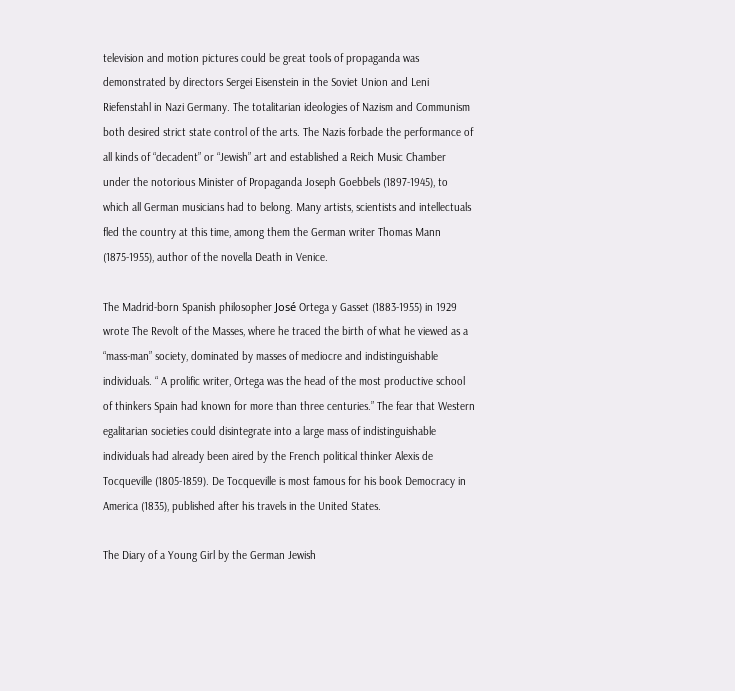television and motion pictures could be great tools of propaganda was demonstrated by directors Sergei Eisenstein in the Soviet Union and Leni Riefenstahl in Nazi Germany. The totalitarian ideologies of Nazism and Communism both desired strict state control of the arts. The Nazis forbade the performance of all kinds of “decadent” or “Jewish” art and established a Reich Music Chamber under the notorious Minister of Propaganda Joseph Goebbels (1897-1945), to which all German musicians had to belong. Many artists, scientists and intellectuals fled the country at this time, among them the German writer Thomas Mann (1875-1955), author of the novella Death in Venice.

The Madrid-born Spanish philosopher José Ortega y Gasset (1883-1955) in 1929 wrote The Revolt of the Masses, where he traced the birth of what he viewed as a “mass-man” society, dominated by masses of mediocre and indistinguishable individuals. “ A prolific writer, Ortega was the head of the most productive school of thinkers Spain had known for more than three centuries.” The fear that Western egalitarian societies could disintegrate into a large mass of indistinguishable individuals had already been aired by the French political thinker Alexis de Tocqueville (1805-1859). De Tocqueville is most famous for his book Democracy in America (1835), published after his travels in the United States.

The Diary of a Young Girl by the German Jewish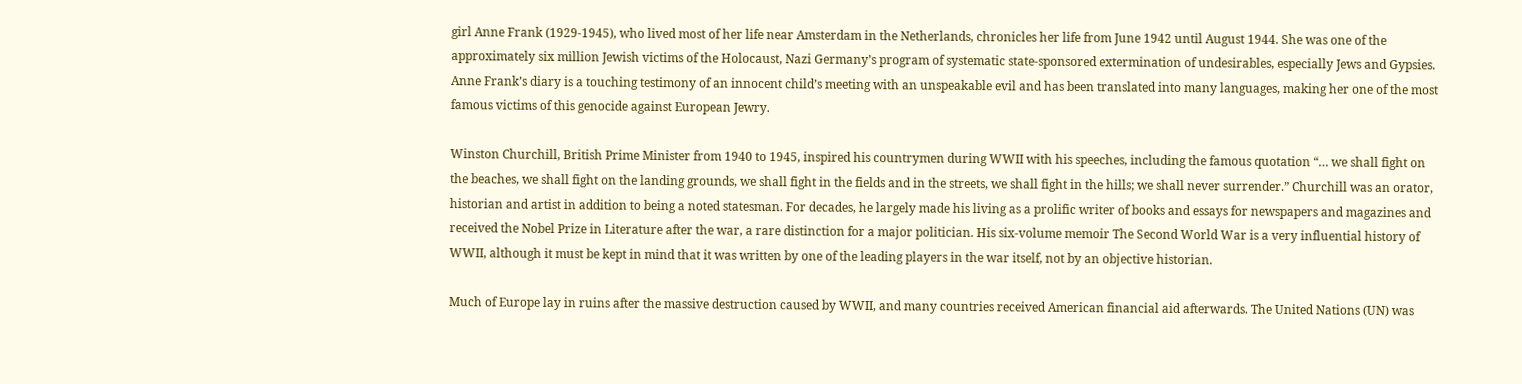girl Anne Frank (1929-1945), who lived most of her life near Amsterdam in the Netherlands, chronicles her life from June 1942 until August 1944. She was one of the approximately six million Jewish victims of the Holocaust, Nazi Germany’s program of systematic state-sponsored extermination of undesirables, especially Jews and Gypsies. Anne Frank’s diary is a touching testimony of an innocent child’s meeting with an unspeakable evil and has been translated into many languages, making her one of the most famous victims of this genocide against European Jewry.

Winston Churchill, British Prime Minister from 1940 to 1945, inspired his countrymen during WWII with his speeches, including the famous quotation “… we shall fight on the beaches, we shall fight on the landing grounds, we shall fight in the fields and in the streets, we shall fight in the hills; we shall never surrender.” Churchill was an orator, historian and artist in addition to being a noted statesman. For decades, he largely made his living as a prolific writer of books and essays for newspapers and magazines and received the Nobel Prize in Literature after the war, a rare distinction for a major politician. His six-volume memoir The Second World War is a very influential history of WWII, although it must be kept in mind that it was written by one of the leading players in the war itself, not by an objective historian.

Much of Europe lay in ruins after the massive destruction caused by WWII, and many countries received American financial aid afterwards. The United Nations (UN) was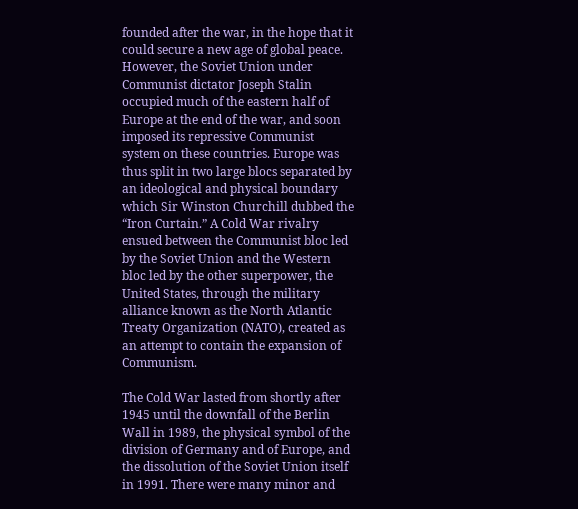founded after the war, in the hope that it could secure a new age of global peace. However, the Soviet Union under Communist dictator Joseph Stalin occupied much of the eastern half of Europe at the end of the war, and soon imposed its repressive Communist system on these countries. Europe was thus split in two large blocs separated by an ideological and physical boundary which Sir Winston Churchill dubbed the “Iron Curtain.” A Cold War rivalry ensued between the Communist bloc led by the Soviet Union and the Western bloc led by the other superpower, the United States, through the military alliance known as the North Atlantic Treaty Organization (NATO), created as an attempt to contain the expansion of Communism.

The Cold War lasted from shortly after 1945 until the downfall of the Berlin Wall in 1989, the physical symbol of the division of Germany and of Europe, and the dissolution of the Soviet Union itself in 1991. There were many minor and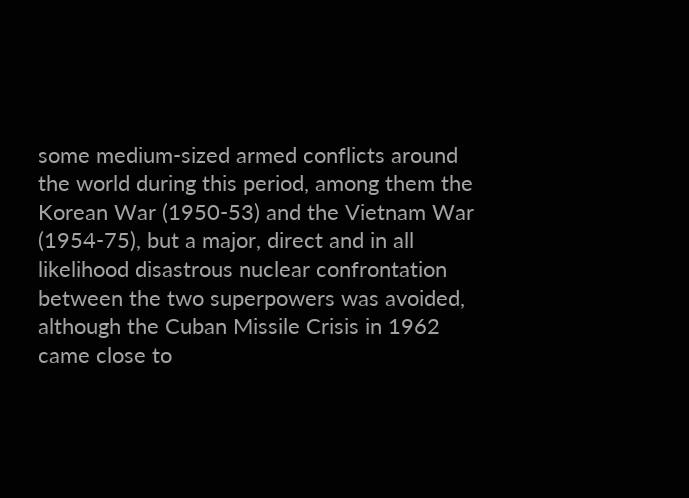some medium-sized armed conflicts around the world during this period, among them the Korean War (1950-53) and the Vietnam War (1954-75), but a major, direct and in all likelihood disastrous nuclear confrontation between the two superpowers was avoided, although the Cuban Missile Crisis in 1962 came close to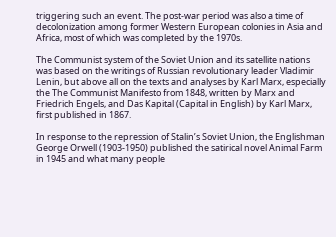triggering such an event. The post-war period was also a time of decolonization among former Western European colonies in Asia and Africa, most of which was completed by the 1970s.

The Communist system of the Soviet Union and its satellite nations was based on the writings of Russian revolutionary leader Vladimir Lenin, but above all on the texts and analyses by Karl Marx, especially the The Communist Manifesto from 1848, written by Marx and Friedrich Engels, and Das Kapital (Capital in English) by Karl Marx, first published in 1867.

In response to the repression of Stalin’s Soviet Union, the Englishman George Orwell (1903-1950) published the satirical novel Animal Farm in 1945 and what many people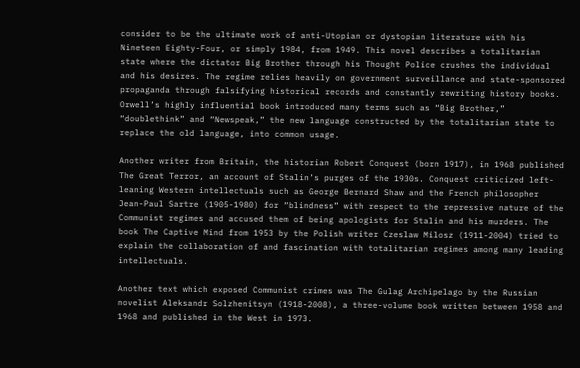consider to be the ultimate work of anti-Utopian or dystopian literature with his Nineteen Eighty-Four, or simply 1984, from 1949. This novel describes a totalitarian state where the dictator Big Brother through his Thought Police crushes the individual and his desires. The regime relies heavily on government surveillance and state-sponsored propaganda through falsifying historical records and constantly rewriting history books. Orwell’s highly influential book introduced many terms such as “Big Brother,” “doublethink” and “Newspeak,” the new language constructed by the totalitarian state to replace the old language, into common usage.

Another writer from Britain, the historian Robert Conquest (born 1917), in 1968 published The Great Terror, an account of Stalin’s purges of the 1930s. Conquest criticized left-leaning Western intellectuals such as George Bernard Shaw and the French philosopher Jean-Paul Sartre (1905-1980) for “blindness” with respect to the repressive nature of the Communist regimes and accused them of being apologists for Stalin and his murders. The book The Captive Mind from 1953 by the Polish writer Czeslaw Milosz (1911-2004) tried to explain the collaboration of and fascination with totalitarian regimes among many leading intellectuals.

Another text which exposed Communist crimes was The Gulag Archipelago by the Russian novelist Aleksandr Solzhenitsyn (1918-2008), a three-volume book written between 1958 and 1968 and published in the West in 1973.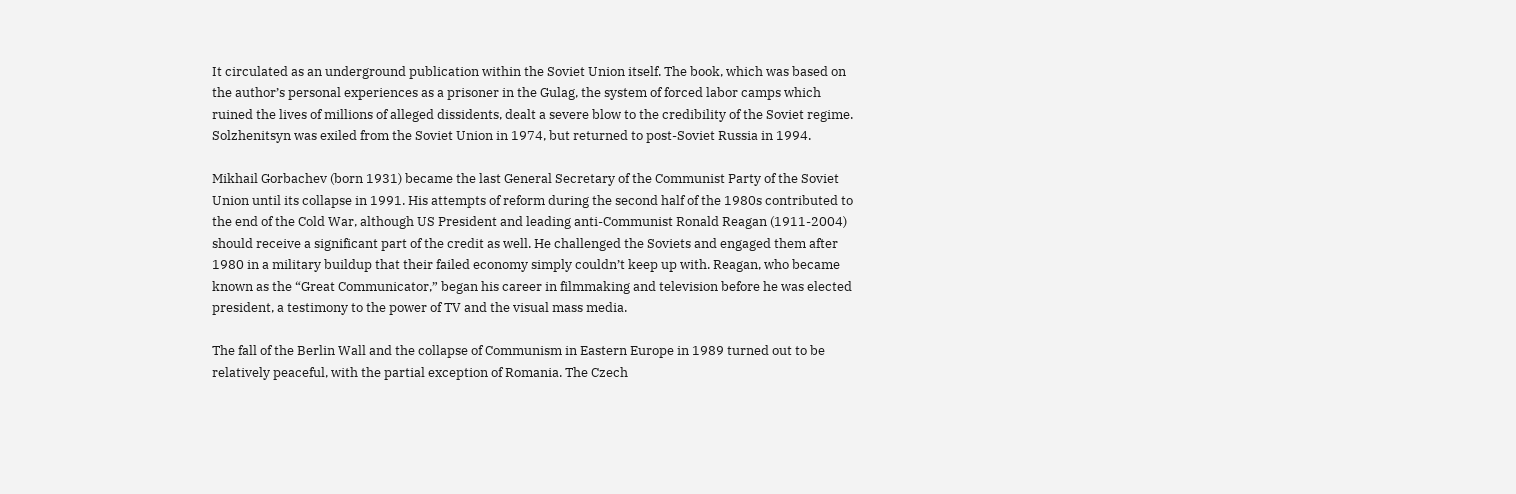It circulated as an underground publication within the Soviet Union itself. The book, which was based on the author’s personal experiences as a prisoner in the Gulag, the system of forced labor camps which ruined the lives of millions of alleged dissidents, dealt a severe blow to the credibility of the Soviet regime. Solzhenitsyn was exiled from the Soviet Union in 1974, but returned to post-Soviet Russia in 1994.

Mikhail Gorbachev (born 1931) became the last General Secretary of the Communist Party of the Soviet Union until its collapse in 1991. His attempts of reform during the second half of the 1980s contributed to the end of the Cold War, although US President and leading anti-Communist Ronald Reagan (1911-2004) should receive a significant part of the credit as well. He challenged the Soviets and engaged them after 1980 in a military buildup that their failed economy simply couldn’t keep up with. Reagan, who became known as the “Great Communicator,” began his career in filmmaking and television before he was elected president, a testimony to the power of TV and the visual mass media.

The fall of the Berlin Wall and the collapse of Communism in Eastern Europe in 1989 turned out to be relatively peaceful, with the partial exception of Romania. The Czech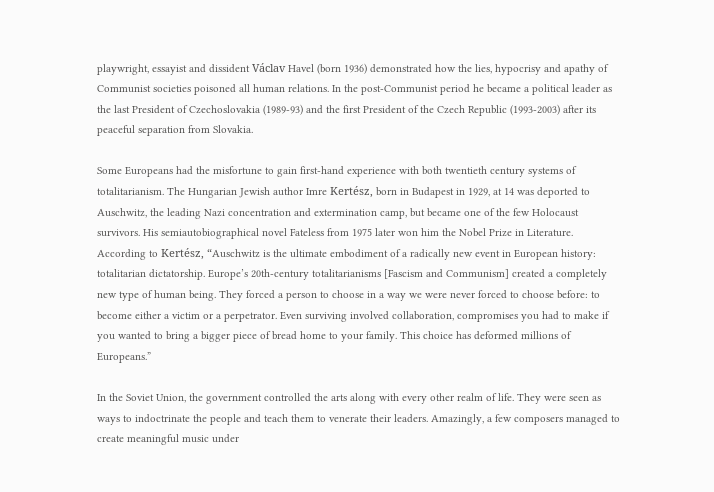playwright, essayist and dissident Václav Havel (born 1936) demonstrated how the lies, hypocrisy and apathy of Communist societies poisoned all human relations. In the post-Communist period he became a political leader as the last President of Czechoslovakia (1989-93) and the first President of the Czech Republic (1993-2003) after its peaceful separation from Slovakia.

Some Europeans had the misfortune to gain first-hand experience with both twentieth century systems of totalitarianism. The Hungarian Jewish author Imre Kertész, born in Budapest in 1929, at 14 was deported to Auschwitz, the leading Nazi concentration and extermination camp, but became one of the few Holocaust survivors. His semiautobiographical novel Fateless from 1975 later won him the Nobel Prize in Literature. According to Kertész, “Auschwitz is the ultimate embodiment of a radically new event in European history: totalitarian dictatorship. Europe’s 20th-century totalitarianisms [Fascism and Communism] created a completely new type of human being. They forced a person to choose in a way we were never forced to choose before: to become either a victim or a perpetrator. Even surviving involved collaboration, compromises you had to make if you wanted to bring a bigger piece of bread home to your family. This choice has deformed millions of Europeans.”

In the Soviet Union, the government controlled the arts along with every other realm of life. They were seen as ways to indoctrinate the people and teach them to venerate their leaders. Amazingly, a few composers managed to create meaningful music under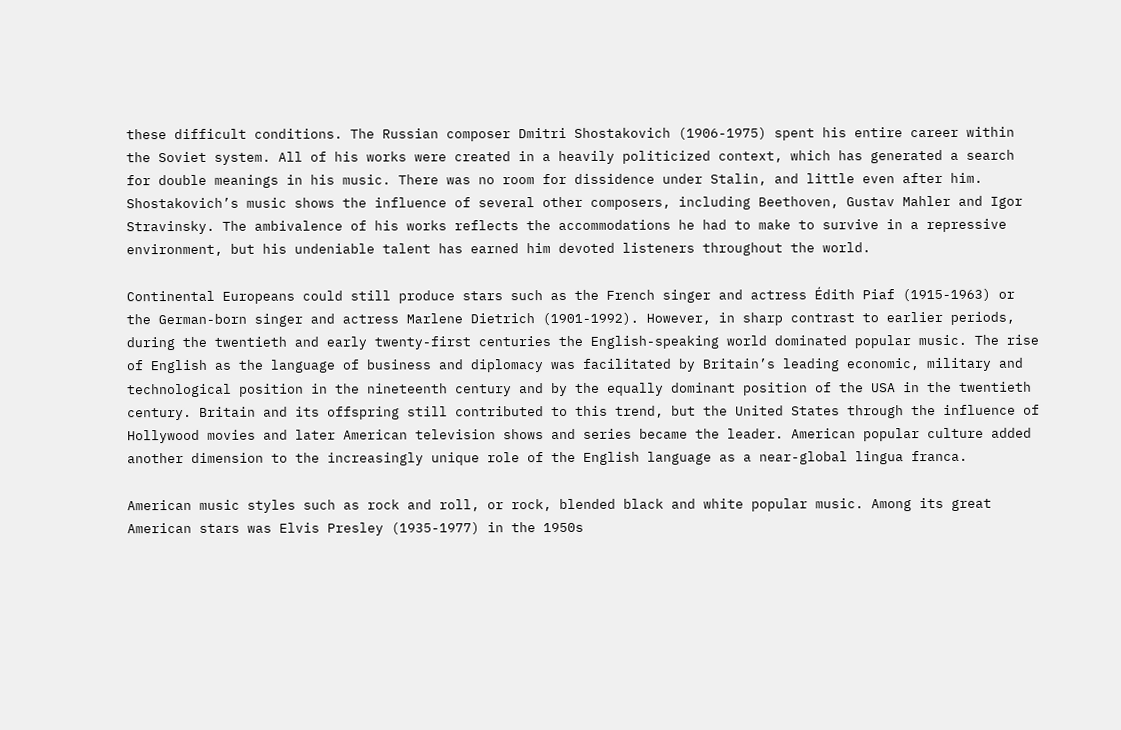these difficult conditions. The Russian composer Dmitri Shostakovich (1906-1975) spent his entire career within the Soviet system. All of his works were created in a heavily politicized context, which has generated a search for double meanings in his music. There was no room for dissidence under Stalin, and little even after him. Shostakovich’s music shows the influence of several other composers, including Beethoven, Gustav Mahler and Igor Stravinsky. The ambivalence of his works reflects the accommodations he had to make to survive in a repressive environment, but his undeniable talent has earned him devoted listeners throughout the world.

Continental Europeans could still produce stars such as the French singer and actress Édith Piaf (1915-1963) or the German-born singer and actress Marlene Dietrich (1901-1992). However, in sharp contrast to earlier periods, during the twentieth and early twenty-first centuries the English-speaking world dominated popular music. The rise of English as the language of business and diplomacy was facilitated by Britain’s leading economic, military and technological position in the nineteenth century and by the equally dominant position of the USA in the twentieth century. Britain and its offspring still contributed to this trend, but the United States through the influence of Hollywood movies and later American television shows and series became the leader. American popular culture added another dimension to the increasingly unique role of the English language as a near-global lingua franca.

American music styles such as rock and roll, or rock, blended black and white popular music. Among its great American stars was Elvis Presley (1935-1977) in the 1950s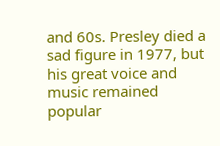and 60s. Presley died a sad figure in 1977, but his great voice and music remained popular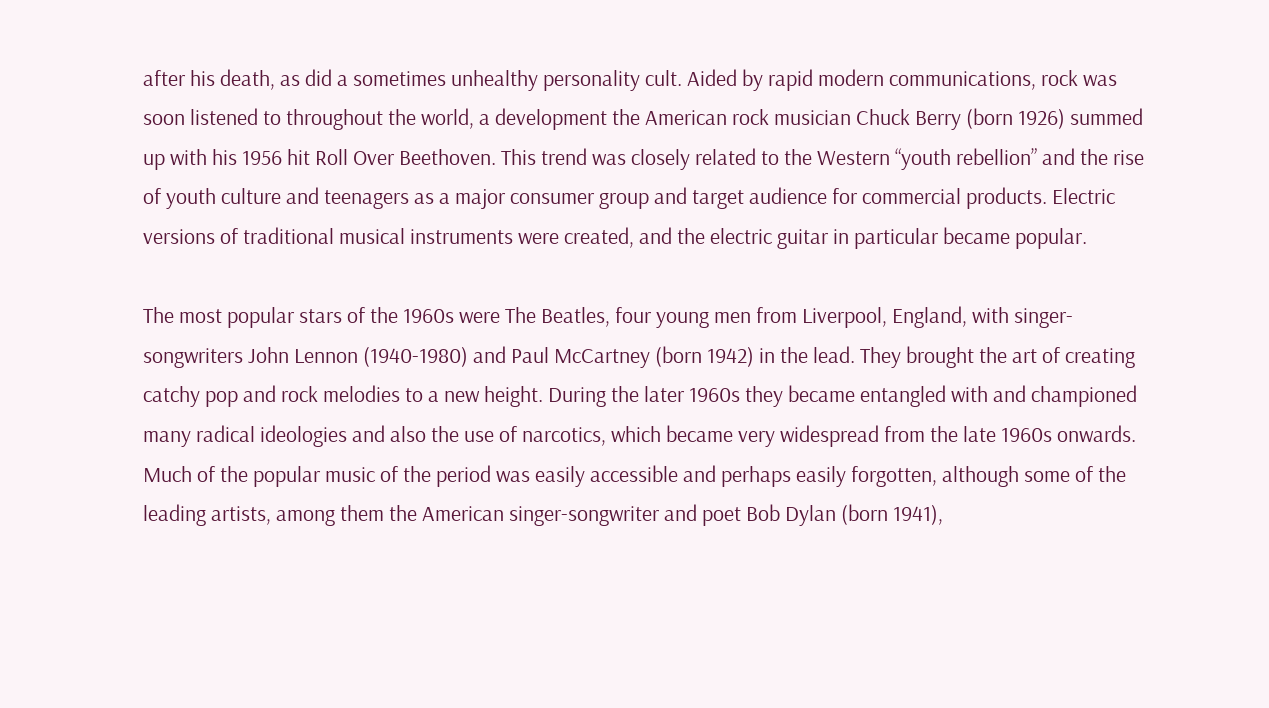after his death, as did a sometimes unhealthy personality cult. Aided by rapid modern communications, rock was soon listened to throughout the world, a development the American rock musician Chuck Berry (born 1926) summed up with his 1956 hit Roll Over Beethoven. This trend was closely related to the Western “youth rebellion” and the rise of youth culture and teenagers as a major consumer group and target audience for commercial products. Electric versions of traditional musical instruments were created, and the electric guitar in particular became popular.

The most popular stars of the 1960s were The Beatles, four young men from Liverpool, England, with singer-songwriters John Lennon (1940-1980) and Paul McCartney (born 1942) in the lead. They brought the art of creating catchy pop and rock melodies to a new height. During the later 1960s they became entangled with and championed many radical ideologies and also the use of narcotics, which became very widespread from the late 1960s onwards. Much of the popular music of the period was easily accessible and perhaps easily forgotten, although some of the leading artists, among them the American singer-songwriter and poet Bob Dylan (born 1941),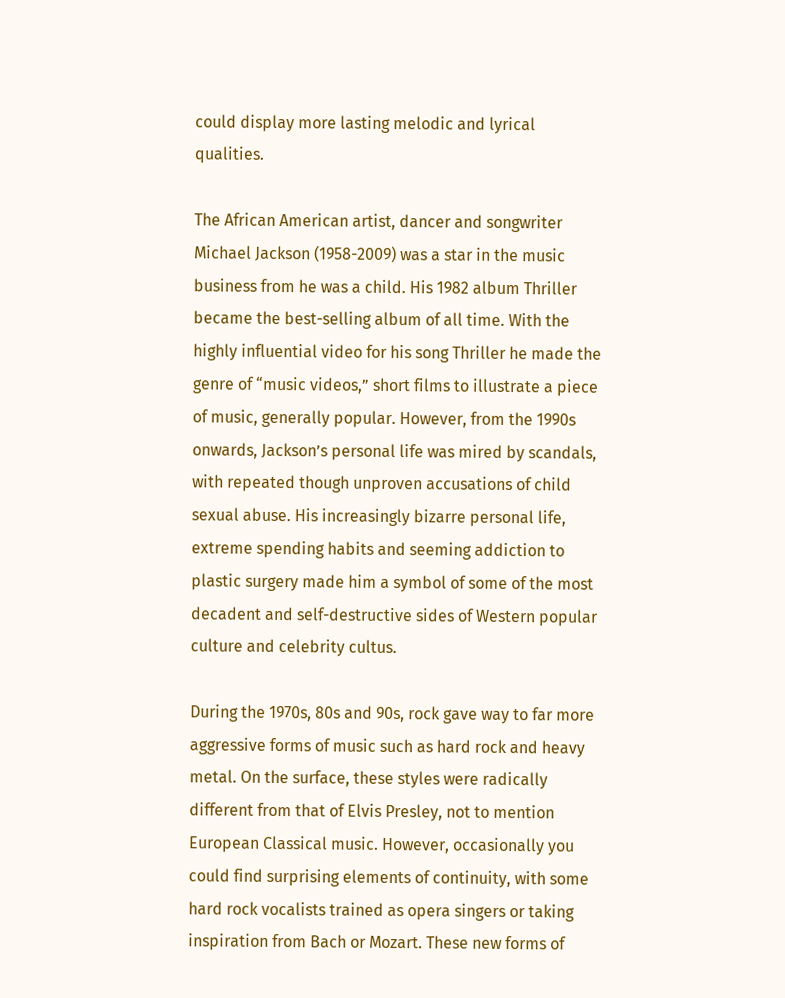could display more lasting melodic and lyrical qualities.

The African American artist, dancer and songwriter Michael Jackson (1958-2009) was a star in the music business from he was a child. His 1982 album Thriller became the best-selling album of all time. With the highly influential video for his song Thriller he made the genre of “music videos,” short films to illustrate a piece of music, generally popular. However, from the 1990s onwards, Jackson’s personal life was mired by scandals, with repeated though unproven accusations of child sexual abuse. His increasingly bizarre personal life, extreme spending habits and seeming addiction to plastic surgery made him a symbol of some of the most decadent and self-destructive sides of Western popular culture and celebrity cultus.

During the 1970s, 80s and 90s, rock gave way to far more aggressive forms of music such as hard rock and heavy metal. On the surface, these styles were radically different from that of Elvis Presley, not to mention European Classical music. However, occasionally you could find surprising elements of continuity, with some hard rock vocalists trained as opera singers or taking inspiration from Bach or Mozart. These new forms of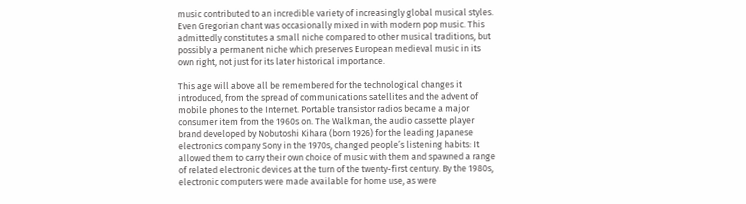music contributed to an incredible variety of increasingly global musical styles. Even Gregorian chant was occasionally mixed in with modern pop music. This admittedly constitutes a small niche compared to other musical traditions, but possibly a permanent niche which preserves European medieval music in its own right, not just for its later historical importance.

This age will above all be remembered for the technological changes it introduced, from the spread of communications satellites and the advent of mobile phones to the Internet. Portable transistor radios became a major consumer item from the 1960s on. The Walkman, the audio cassette player brand developed by Nobutoshi Kihara (born 1926) for the leading Japanese electronics company Sony in the 1970s, changed people’s listening habits: It allowed them to carry their own choice of music with them and spawned a range of related electronic devices at the turn of the twenty-first century. By the 1980s, electronic computers were made available for home use, as were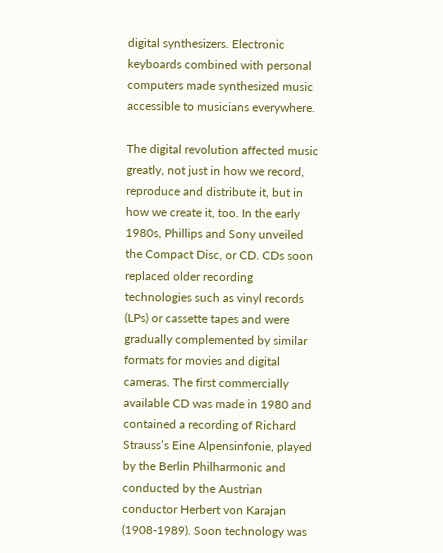digital synthesizers. Electronic keyboards combined with personal computers made synthesized music accessible to musicians everywhere.

The digital revolution affected music greatly, not just in how we record, reproduce and distribute it, but in how we create it, too. In the early 1980s, Phillips and Sony unveiled the Compact Disc, or CD. CDs soon replaced older recording technologies such as vinyl records (LPs) or cassette tapes and were gradually complemented by similar formats for movies and digital cameras. The first commercially available CD was made in 1980 and contained a recording of Richard Strauss’s Eine Alpensinfonie, played by the Berlin Philharmonic and conducted by the Austrian conductor Herbert von Karajan (1908-1989). Soon technology was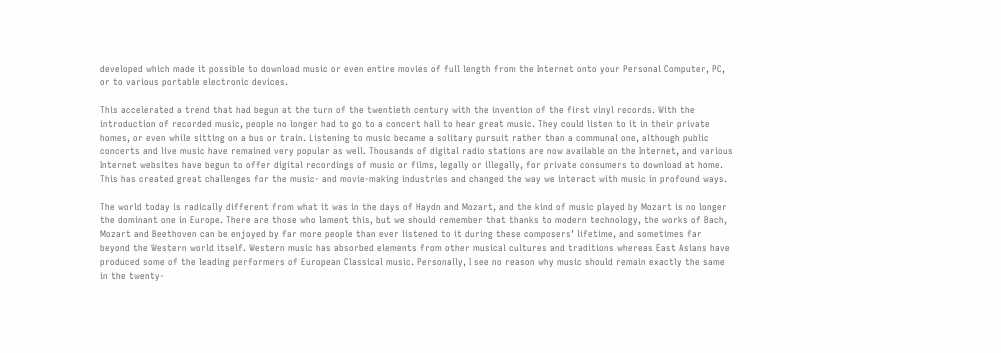developed which made it possible to download music or even entire movies of full length from the Internet onto your Personal Computer, PC, or to various portable electronic devices.

This accelerated a trend that had begun at the turn of the twentieth century with the invention of the first vinyl records. With the introduction of recorded music, people no longer had to go to a concert hall to hear great music. They could listen to it in their private homes, or even while sitting on a bus or train. Listening to music became a solitary pursuit rather than a communal one, although public concerts and live music have remained very popular as well. Thousands of digital radio stations are now available on the Internet, and various Internet websites have begun to offer digital recordings of music or films, legally or illegally, for private consumers to download at home. This has created great challenges for the music- and movie-making industries and changed the way we interact with music in profound ways.

The world today is radically different from what it was in the days of Haydn and Mozart, and the kind of music played by Mozart is no longer the dominant one in Europe. There are those who lament this, but we should remember that thanks to modern technology, the works of Bach, Mozart and Beethoven can be enjoyed by far more people than ever listened to it during these composers’ lifetime, and sometimes far beyond the Western world itself. Western music has absorbed elements from other musical cultures and traditions whereas East Asians have produced some of the leading performers of European Classical music. Personally, I see no reason why music should remain exactly the same in the twenty-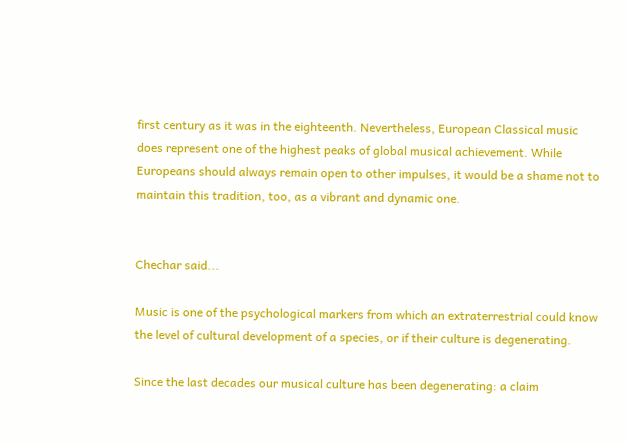first century as it was in the eighteenth. Nevertheless, European Classical music does represent one of the highest peaks of global musical achievement. While Europeans should always remain open to other impulses, it would be a shame not to maintain this tradition, too, as a vibrant and dynamic one.


Chechar said...

Music is one of the psychological markers from which an extraterrestrial could know the level of cultural development of a species, or if their culture is degenerating.

Since the last decades our musical culture has been degenerating: a claim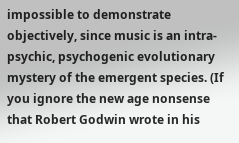impossible to demonstrate objectively, since music is an intra-psychic, psychogenic evolutionary mystery of the emergent species. (If you ignore the new age nonsense that Robert Godwin wrote in his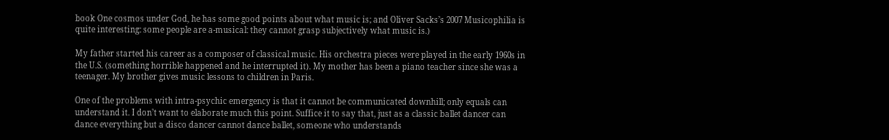book One cosmos under God, he has some good points about what music is; and Oliver Sacks’s 2007 Musicophilia is quite interesting: some people are a-musical: they cannot grasp subjectively what music is.)

My father started his career as a composer of classical music. His orchestra pieces were played in the early 1960s in the U.S. (something horrible happened and he interrupted it). My mother has been a piano teacher since she was a teenager. My brother gives music lessons to children in Paris.

One of the problems with intra-psychic emergency is that it cannot be communicated downhill; only equals can understand it. I don’t want to elaborate much this point. Suffice it to say that, just as a classic ballet dancer can dance everything but a disco dancer cannot dance ballet, someone who understands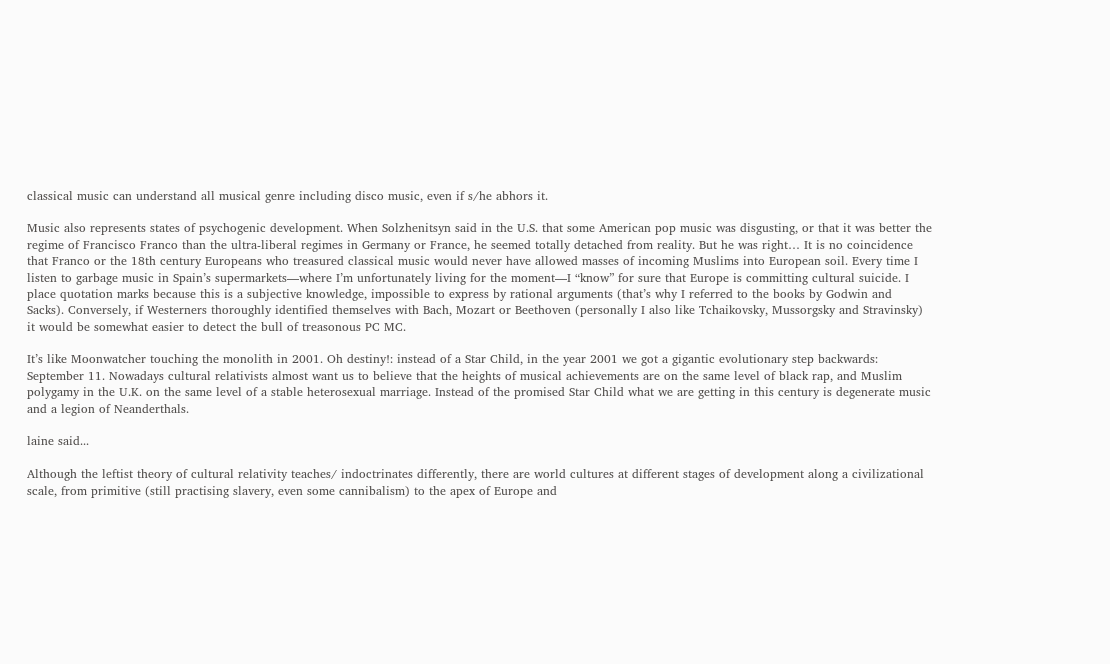classical music can understand all musical genre including disco music, even if s/he abhors it.

Music also represents states of psychogenic development. When Solzhenitsyn said in the U.S. that some American pop music was disgusting, or that it was better the regime of Francisco Franco than the ultra-liberal regimes in Germany or France, he seemed totally detached from reality. But he was right… It is no coincidence that Franco or the 18th century Europeans who treasured classical music would never have allowed masses of incoming Muslims into European soil. Every time I listen to garbage music in Spain’s supermarkets—where I’m unfortunately living for the moment—I “know” for sure that Europe is committing cultural suicide. I place quotation marks because this is a subjective knowledge, impossible to express by rational arguments (that’s why I referred to the books by Godwin and Sacks). Conversely, if Westerners thoroughly identified themselves with Bach, Mozart or Beethoven (personally I also like Tchaikovsky, Mussorgsky and Stravinsky) it would be somewhat easier to detect the bull of treasonous PC MC.

It’s like Moonwatcher touching the monolith in 2001. Oh destiny!: instead of a Star Child, in the year 2001 we got a gigantic evolutionary step backwards: September 11. Nowadays cultural relativists almost want us to believe that the heights of musical achievements are on the same level of black rap, and Muslim polygamy in the U.K. on the same level of a stable heterosexual marriage. Instead of the promised Star Child what we are getting in this century is degenerate music and a legion of Neanderthals.

laine said...

Although the leftist theory of cultural relativity teaches/ indoctrinates differently, there are world cultures at different stages of development along a civilizational scale, from primitive (still practising slavery, even some cannibalism) to the apex of Europe and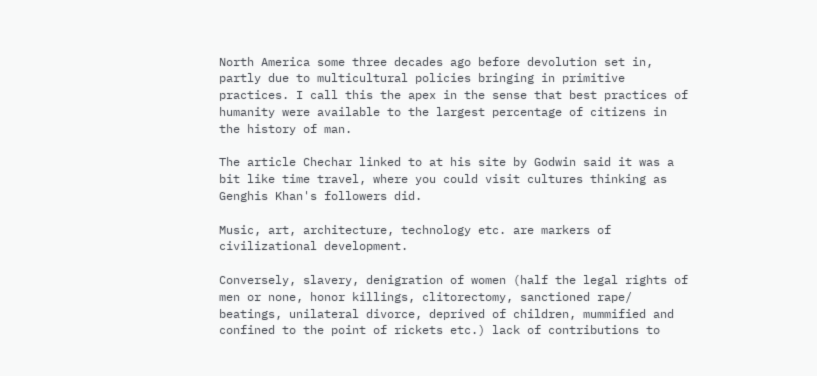North America some three decades ago before devolution set in, partly due to multicultural policies bringing in primitive practices. I call this the apex in the sense that best practices of humanity were available to the largest percentage of citizens in the history of man.

The article Chechar linked to at his site by Godwin said it was a bit like time travel, where you could visit cultures thinking as Genghis Khan's followers did.

Music, art, architecture, technology etc. are markers of civilizational development.

Conversely, slavery, denigration of women (half the legal rights of men or none, honor killings, clitorectomy, sanctioned rape/ beatings, unilateral divorce, deprived of children, mummified and confined to the point of rickets etc.) lack of contributions to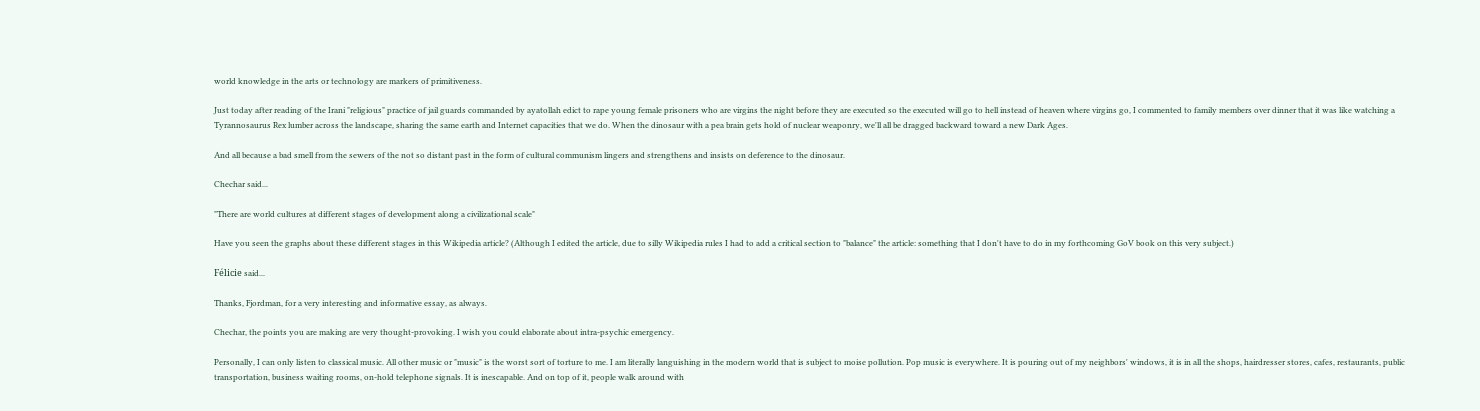world knowledge in the arts or technology are markers of primitiveness.

Just today after reading of the Irani "religious" practice of jail guards commanded by ayatollah edict to rape young female prisoners who are virgins the night before they are executed so the executed will go to hell instead of heaven where virgins go, I commented to family members over dinner that it was like watching a Tyrannosaurus Rex lumber across the landscape, sharing the same earth and Internet capacities that we do. When the dinosaur with a pea brain gets hold of nuclear weaponry, we'll all be dragged backward toward a new Dark Ages.

And all because a bad smell from the sewers of the not so distant past in the form of cultural communism lingers and strengthens and insists on deference to the dinosaur.

Chechar said...

"There are world cultures at different stages of development along a civilizational scale"

Have you seen the graphs about these different stages in this Wikipedia article? (Although I edited the article, due to silly Wikipedia rules I had to add a critical section to "balance" the article: something that I don't have to do in my forthcoming GoV book on this very subject.)

Félicie said...

Thanks, Fjordman, for a very interesting and informative essay, as always.

Chechar, the points you are making are very thought-provoking. I wish you could elaborate about intra-psychic emergency.

Personally, I can only listen to classical music. All other music or "music" is the worst sort of torture to me. I am literally languishing in the modern world that is subject to moise pollution. Pop music is everywhere. It is pouring out of my neighbors' windows, it is in all the shops, hairdresser stores, cafes, restaurants, public transportation, business waiting rooms, on-hold telephone signals. It is inescapable. And on top of it, people walk around with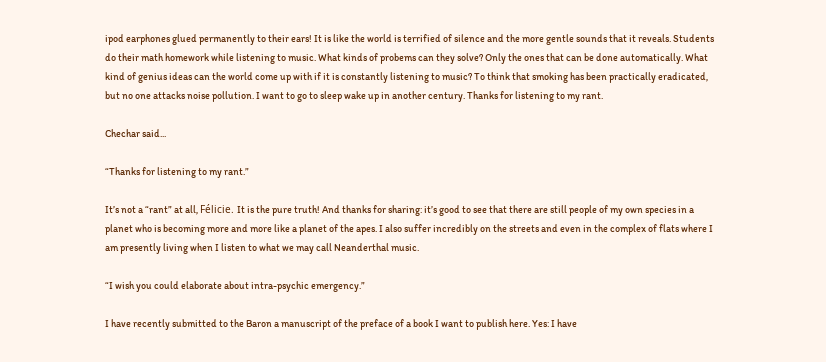ipod earphones glued permanently to their ears! It is like the world is terrified of silence and the more gentle sounds that it reveals. Students do their math homework while listening to music. What kinds of probems can they solve? Only the ones that can be done automatically. What kind of genius ideas can the world come up with if it is constantly listening to music? To think that smoking has been practically eradicated, but no one attacks noise pollution. I want to go to sleep wake up in another century. Thanks for listening to my rant.

Chechar said...

“Thanks for listening to my rant.”

It’s not a “rant” at all, Félicie. It is the pure truth! And thanks for sharing: it’s good to see that there are still people of my own species in a planet who is becoming more and more like a planet of the apes. I also suffer incredibly on the streets and even in the complex of flats where I am presently living when I listen to what we may call Neanderthal music.

“I wish you could elaborate about intra-psychic emergency.”

I have recently submitted to the Baron a manuscript of the preface of a book I want to publish here. Yes: I have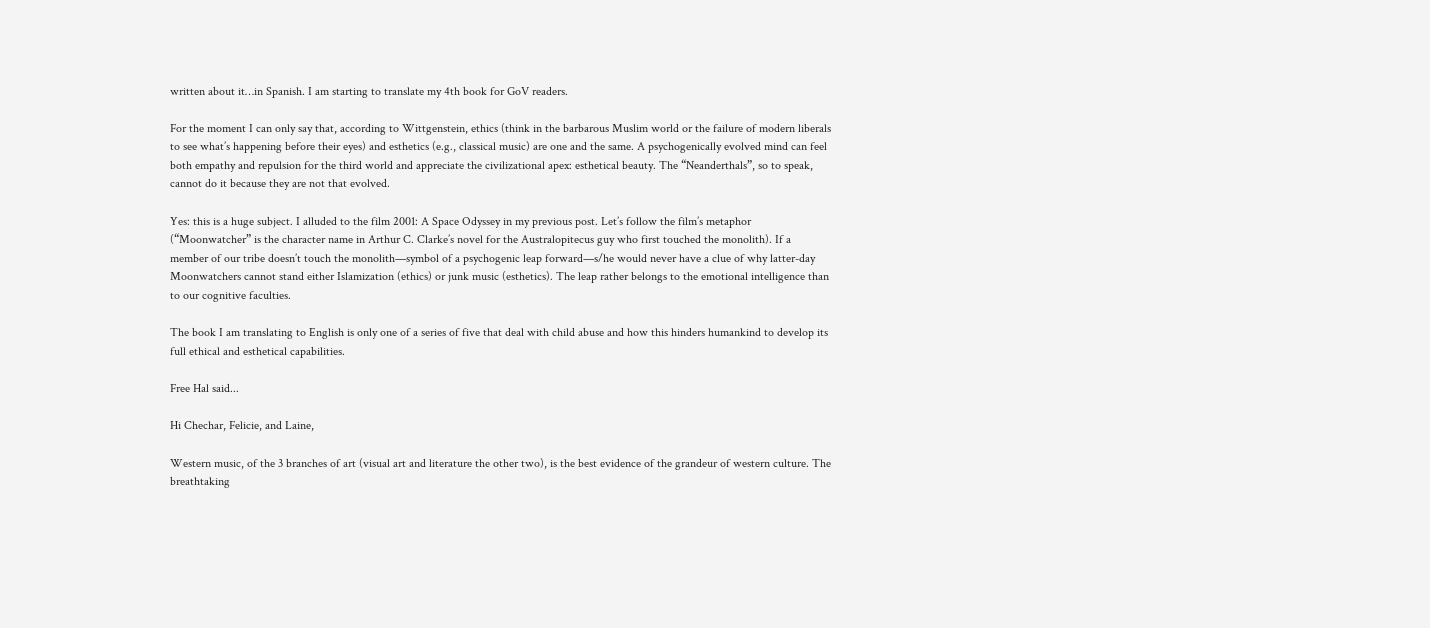written about it…in Spanish. I am starting to translate my 4th book for GoV readers.

For the moment I can only say that, according to Wittgenstein, ethics (think in the barbarous Muslim world or the failure of modern liberals to see what’s happening before their eyes) and esthetics (e.g., classical music) are one and the same. A psychogenically evolved mind can feel both empathy and repulsion for the third world and appreciate the civilizational apex: esthetical beauty. The “Neanderthals”, so to speak, cannot do it because they are not that evolved.

Yes: this is a huge subject. I alluded to the film 2001: A Space Odyssey in my previous post. Let’s follow the film’s metaphor (“Moonwatcher” is the character name in Arthur C. Clarke’s novel for the Australopitecus guy who first touched the monolith). If a member of our tribe doesn’t touch the monolith—symbol of a psychogenic leap forward—s/he would never have a clue of why latter-day Moonwatchers cannot stand either Islamization (ethics) or junk music (esthetics). The leap rather belongs to the emotional intelligence than to our cognitive faculties.

The book I am translating to English is only one of a series of five that deal with child abuse and how this hinders humankind to develop its full ethical and esthetical capabilities.

Free Hal said...

Hi Chechar, Felicie, and Laine,

Western music, of the 3 branches of art (visual art and literature the other two), is the best evidence of the grandeur of western culture. The breathtaking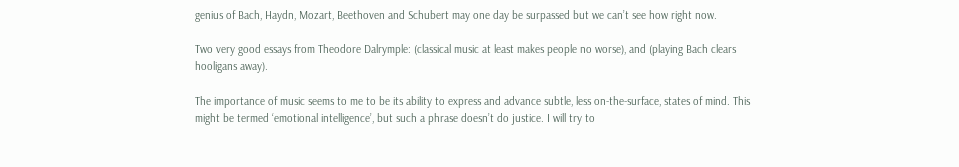genius of Bach, Haydn, Mozart, Beethoven and Schubert may one day be surpassed but we can’t see how right now.

Two very good essays from Theodore Dalrymple: (classical music at least makes people no worse), and (playing Bach clears hooligans away).

The importance of music seems to me to be its ability to express and advance subtle, less on-the-surface, states of mind. This might be termed ‘emotional intelligence’, but such a phrase doesn’t do justice. I will try to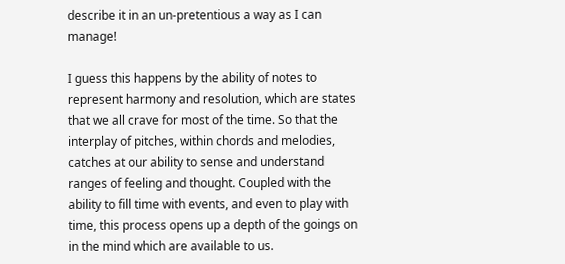describe it in an un-pretentious a way as I can manage!

I guess this happens by the ability of notes to represent harmony and resolution, which are states that we all crave for most of the time. So that the interplay of pitches, within chords and melodies, catches at our ability to sense and understand ranges of feeling and thought. Coupled with the ability to fill time with events, and even to play with time, this process opens up a depth of the goings on in the mind which are available to us.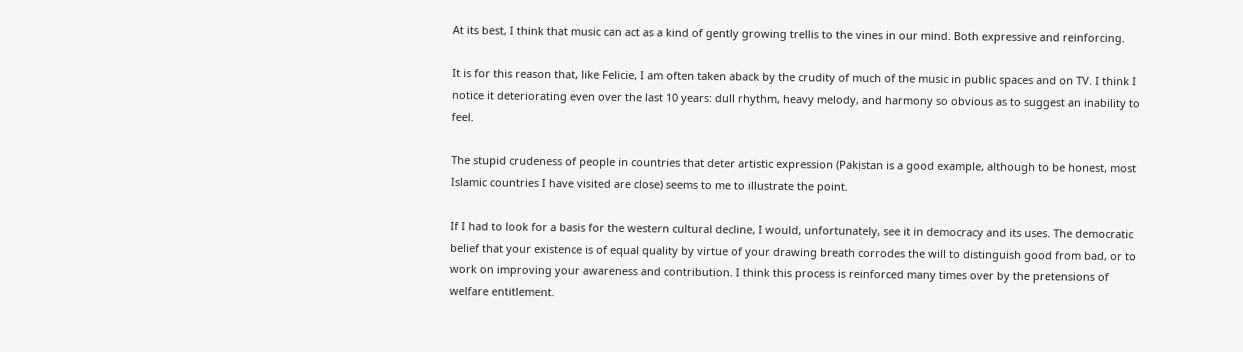At its best, I think that music can act as a kind of gently growing trellis to the vines in our mind. Both expressive and reinforcing.

It is for this reason that, like Felicie, I am often taken aback by the crudity of much of the music in public spaces and on TV. I think I notice it deteriorating even over the last 10 years: dull rhythm, heavy melody, and harmony so obvious as to suggest an inability to feel.

The stupid crudeness of people in countries that deter artistic expression (Pakistan is a good example, although to be honest, most Islamic countries I have visited are close) seems to me to illustrate the point.

If I had to look for a basis for the western cultural decline, I would, unfortunately, see it in democracy and its uses. The democratic belief that your existence is of equal quality by virtue of your drawing breath corrodes the will to distinguish good from bad, or to work on improving your awareness and contribution. I think this process is reinforced many times over by the pretensions of welfare entitlement.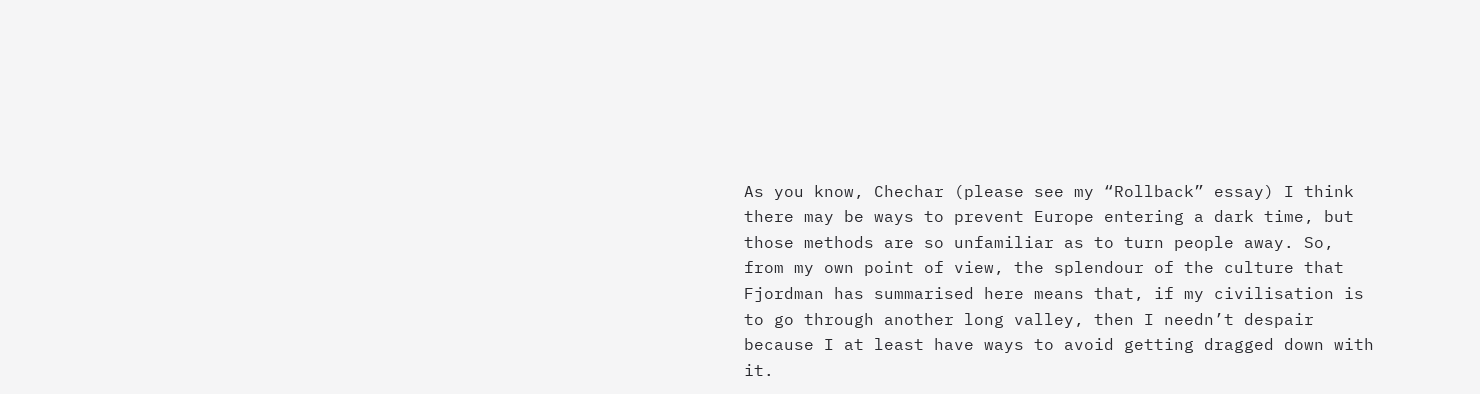As you know, Chechar (please see my “Rollback” essay) I think there may be ways to prevent Europe entering a dark time, but those methods are so unfamiliar as to turn people away. So, from my own point of view, the splendour of the culture that Fjordman has summarised here means that, if my civilisation is to go through another long valley, then I needn’t despair because I at least have ways to avoid getting dragged down with it.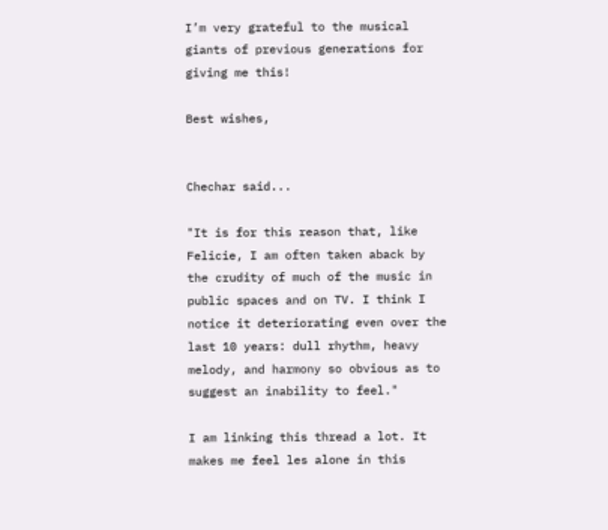I’m very grateful to the musical giants of previous generations for giving me this!

Best wishes,


Chechar said...

"It is for this reason that, like Felicie, I am often taken aback by the crudity of much of the music in public spaces and on TV. I think I notice it deteriorating even over the last 10 years: dull rhythm, heavy melody, and harmony so obvious as to suggest an inability to feel."

I am linking this thread a lot. It makes me feel les alone in this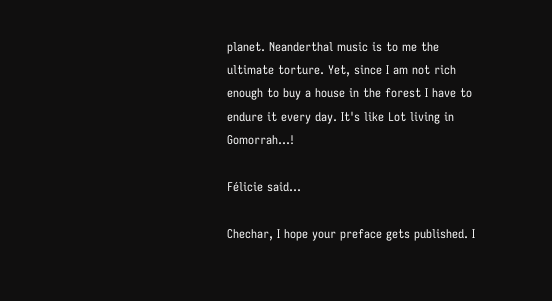planet. Neanderthal music is to me the ultimate torture. Yet, since I am not rich enough to buy a house in the forest I have to endure it every day. It's like Lot living in Gomorrah...!

Félicie said...

Chechar, I hope your preface gets published. I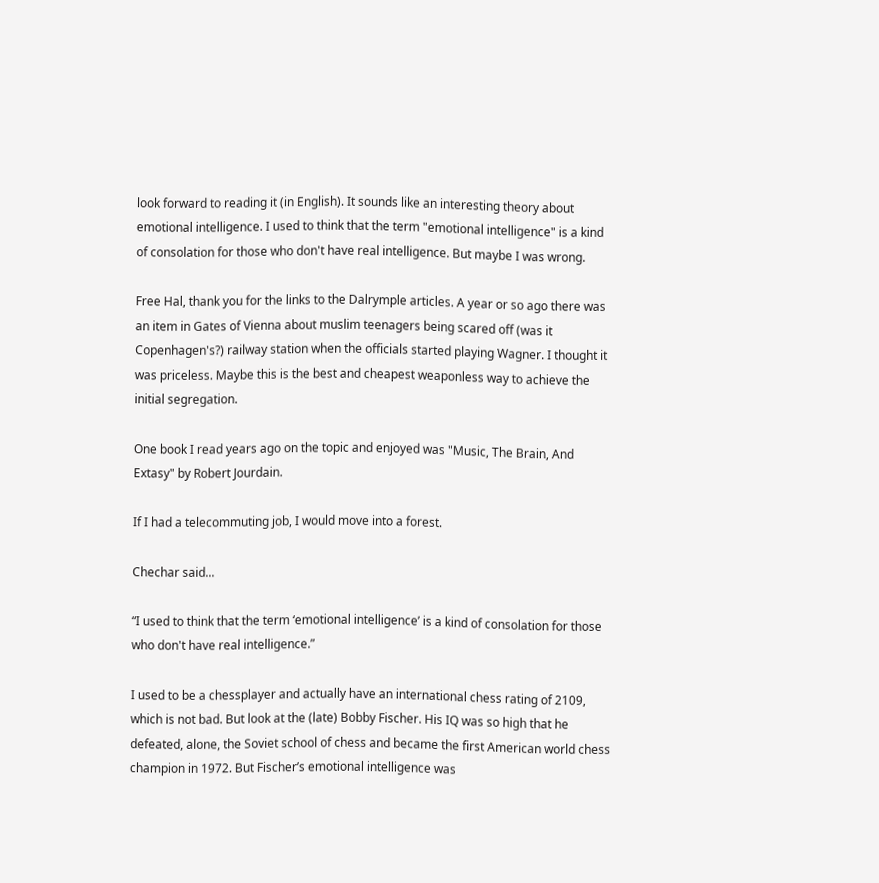look forward to reading it (in English). It sounds like an interesting theory about emotional intelligence. I used to think that the term "emotional intelligence" is a kind of consolation for those who don't have real intelligence. But maybe I was wrong.

Free Hal, thank you for the links to the Dalrymple articles. A year or so ago there was an item in Gates of Vienna about muslim teenagers being scared off (was it Copenhagen's?) railway station when the officials started playing Wagner. I thought it was priceless. Maybe this is the best and cheapest weaponless way to achieve the initial segregation.

One book I read years ago on the topic and enjoyed was "Music, The Brain, And Extasy" by Robert Jourdain.

If I had a telecommuting job, I would move into a forest.

Chechar said...

“I used to think that the term ‘emotional intelligence’ is a kind of consolation for those who don't have real intelligence.”

I used to be a chessplayer and actually have an international chess rating of 2109, which is not bad. But look at the (late) Bobby Fischer. His IQ was so high that he defeated, alone, the Soviet school of chess and became the first American world chess champion in 1972. But Fischer’s emotional intelligence was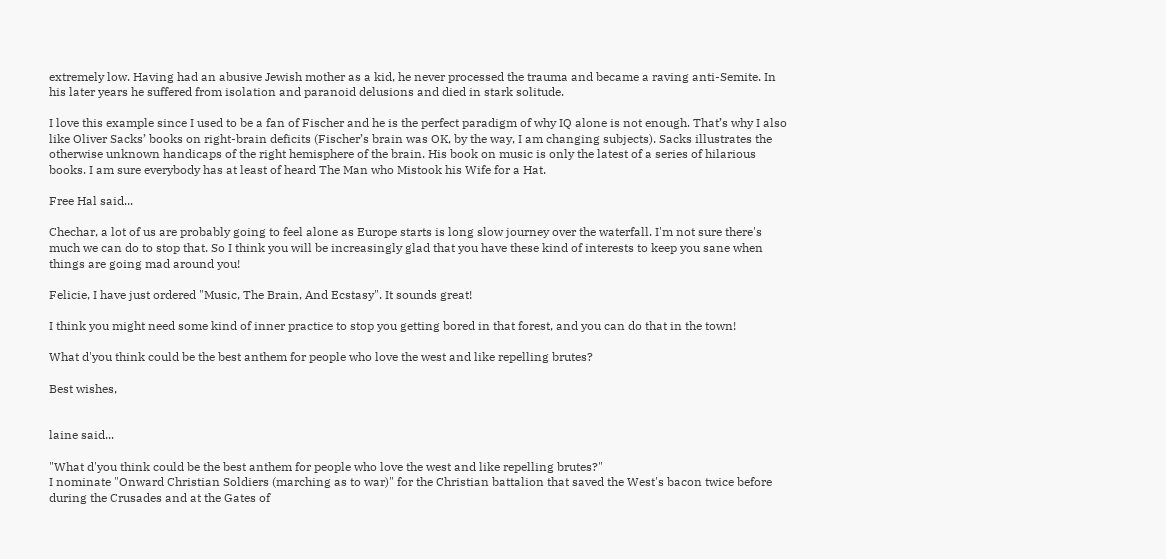extremely low. Having had an abusive Jewish mother as a kid, he never processed the trauma and became a raving anti-Semite. In his later years he suffered from isolation and paranoid delusions and died in stark solitude.

I love this example since I used to be a fan of Fischer and he is the perfect paradigm of why IQ alone is not enough. That’s why I also like Oliver Sacks’ books on right-brain deficits (Fischer’s brain was OK, by the way, I am changing subjects). Sacks illustrates the otherwise unknown handicaps of the right hemisphere of the brain. His book on music is only the latest of a series of hilarious books. I am sure everybody has at least of heard The Man who Mistook his Wife for a Hat.

Free Hal said...

Chechar, a lot of us are probably going to feel alone as Europe starts is long slow journey over the waterfall. I'm not sure there's much we can do to stop that. So I think you will be increasingly glad that you have these kind of interests to keep you sane when things are going mad around you!

Felicie, I have just ordered "Music, The Brain, And Ecstasy". It sounds great!

I think you might need some kind of inner practice to stop you getting bored in that forest, and you can do that in the town!

What d'you think could be the best anthem for people who love the west and like repelling brutes?

Best wishes,


laine said...

"What d'you think could be the best anthem for people who love the west and like repelling brutes?"
I nominate "Onward Christian Soldiers (marching as to war)" for the Christian battalion that saved the West's bacon twice before during the Crusades and at the Gates of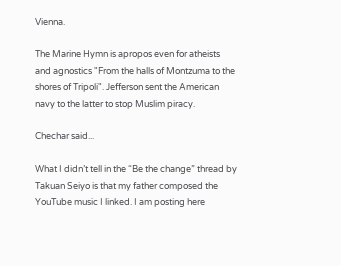Vienna.

The Marine Hymn is apropos even for atheists and agnostics "From the halls of Montzuma to the shores of Tripoli". Jefferson sent the American navy to the latter to stop Muslim piracy.

Chechar said...

What I didn’t tell in the “Be the change” thread by Takuan Seiyo is that my father composed the YouTube music I linked. I am posting here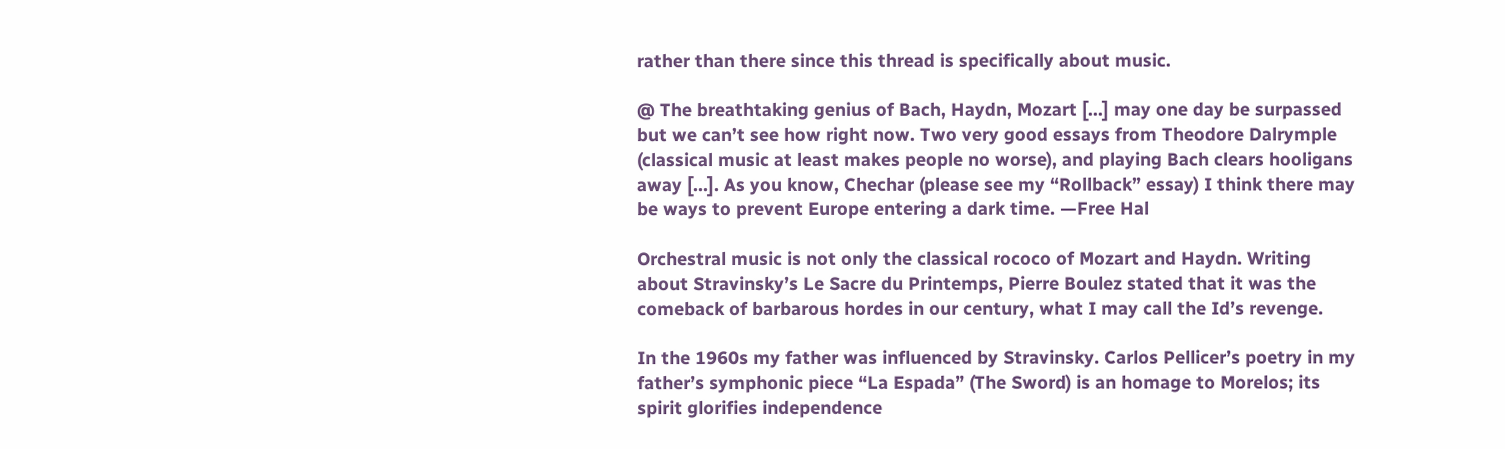rather than there since this thread is specifically about music.

@ The breathtaking genius of Bach, Haydn, Mozart […] may one day be surpassed but we can’t see how right now. Two very good essays from Theodore Dalrymple (classical music at least makes people no worse), and playing Bach clears hooligans away […]. As you know, Chechar (please see my “Rollback” essay) I think there may be ways to prevent Europe entering a dark time. —Free Hal

Orchestral music is not only the classical rococo of Mozart and Haydn. Writing about Stravinsky’s Le Sacre du Printemps, Pierre Boulez stated that it was the comeback of barbarous hordes in our century, what I may call the Id’s revenge.

In the 1960s my father was influenced by Stravinsky. Carlos Pellicer’s poetry in my father’s symphonic piece “La Espada” (The Sword) is an homage to Morelos; its spirit glorifies independence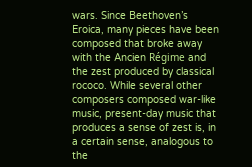wars. Since Beethoven’s Eroica, many pieces have been composed that broke away with the Ancien Régime and the zest produced by classical rococo. While several other composers composed war-like music, present-day music that produces a sense of zest is, in a certain sense, analogous to the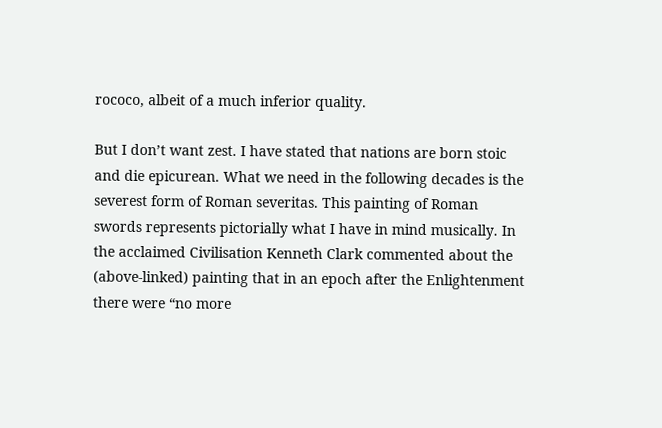rococo, albeit of a much inferior quality.

But I don’t want zest. I have stated that nations are born stoic and die epicurean. What we need in the following decades is the severest form of Roman severitas. This painting of Roman swords represents pictorially what I have in mind musically. In the acclaimed Civilisation Kenneth Clark commented about the (above-linked) painting that in an epoch after the Enlightenment there were “no more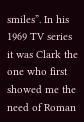smiles”. In his 1969 TV series it was Clark the one who first showed me the need of Roman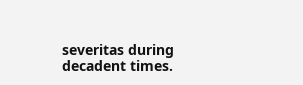severitas during decadent times.